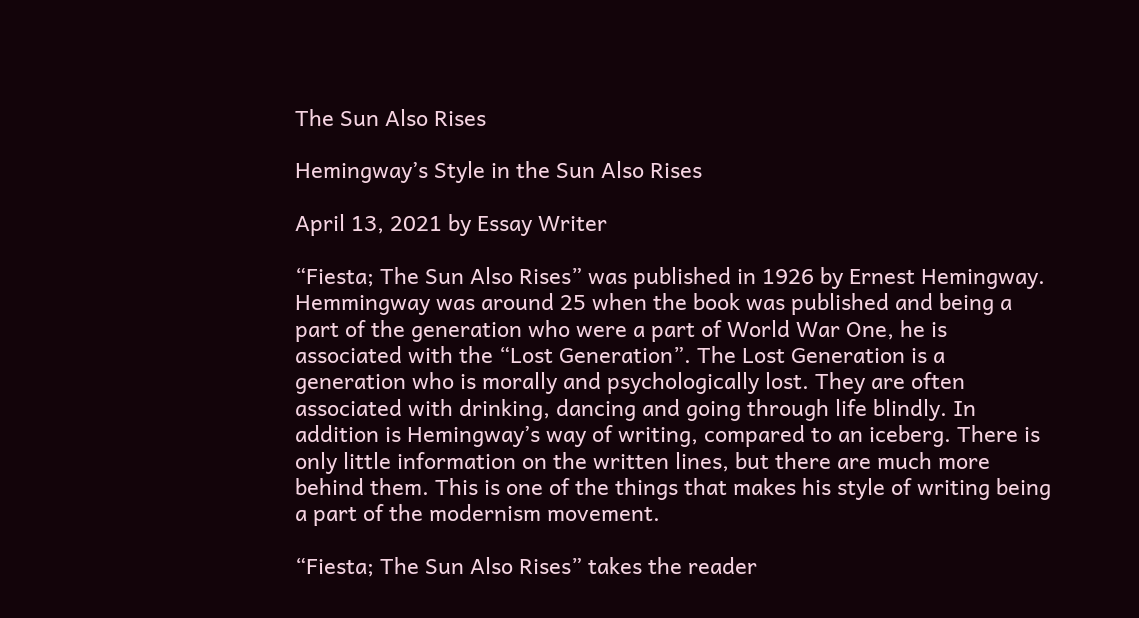The Sun Also Rises

Hemingway’s Style in the Sun Also Rises

April 13, 2021 by Essay Writer

“Fiesta; The Sun Also Rises” was published in 1926 by Ernest Hemingway. Hemmingway was around 25 when the book was published and being a part of the generation who were a part of World War One, he is associated with the “Lost Generation”. The Lost Generation is a generation who is morally and psychologically lost. They are often associated with drinking, dancing and going through life blindly. In addition is Hemingway’s way of writing, compared to an iceberg. There is only little information on the written lines, but there are much more behind them. This is one of the things that makes his style of writing being a part of the modernism movement.

“Fiesta; The Sun Also Rises” takes the reader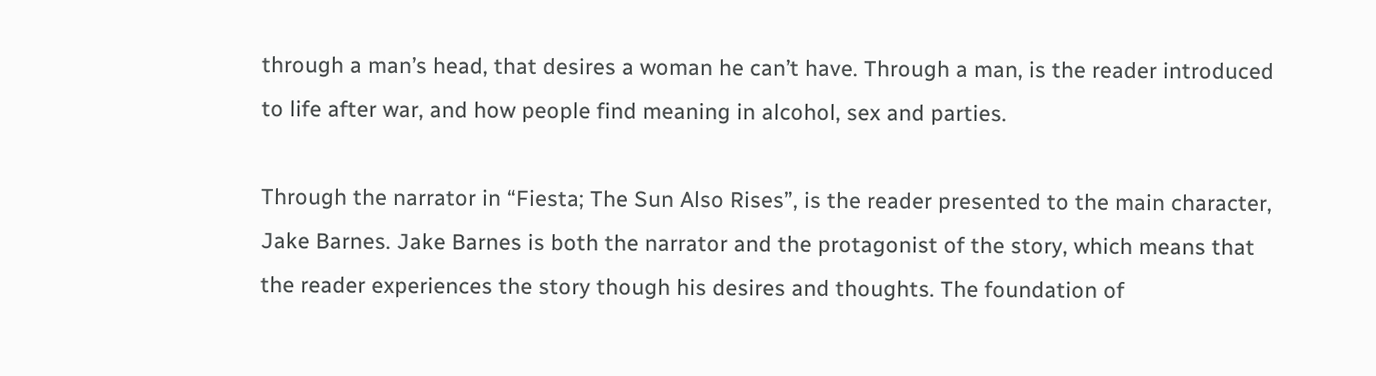through a man’s head, that desires a woman he can’t have. Through a man, is the reader introduced to life after war, and how people find meaning in alcohol, sex and parties.

Through the narrator in “Fiesta; The Sun Also Rises”, is the reader presented to the main character, Jake Barnes. Jake Barnes is both the narrator and the protagonist of the story, which means that the reader experiences the story though his desires and thoughts. The foundation of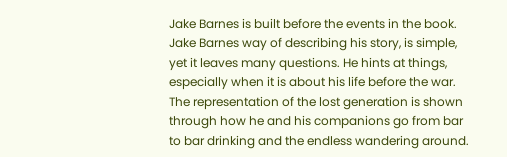Jake Barnes is built before the events in the book. Jake Barnes way of describing his story, is simple, yet it leaves many questions. He hints at things, especially when it is about his life before the war. The representation of the lost generation is shown through how he and his companions go from bar to bar drinking and the endless wandering around.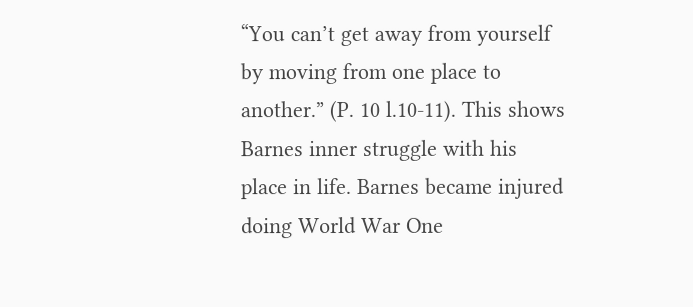“You can’t get away from yourself by moving from one place to another.” (P. 10 l.10-11). This shows Barnes inner struggle with his place in life. Barnes became injured doing World War One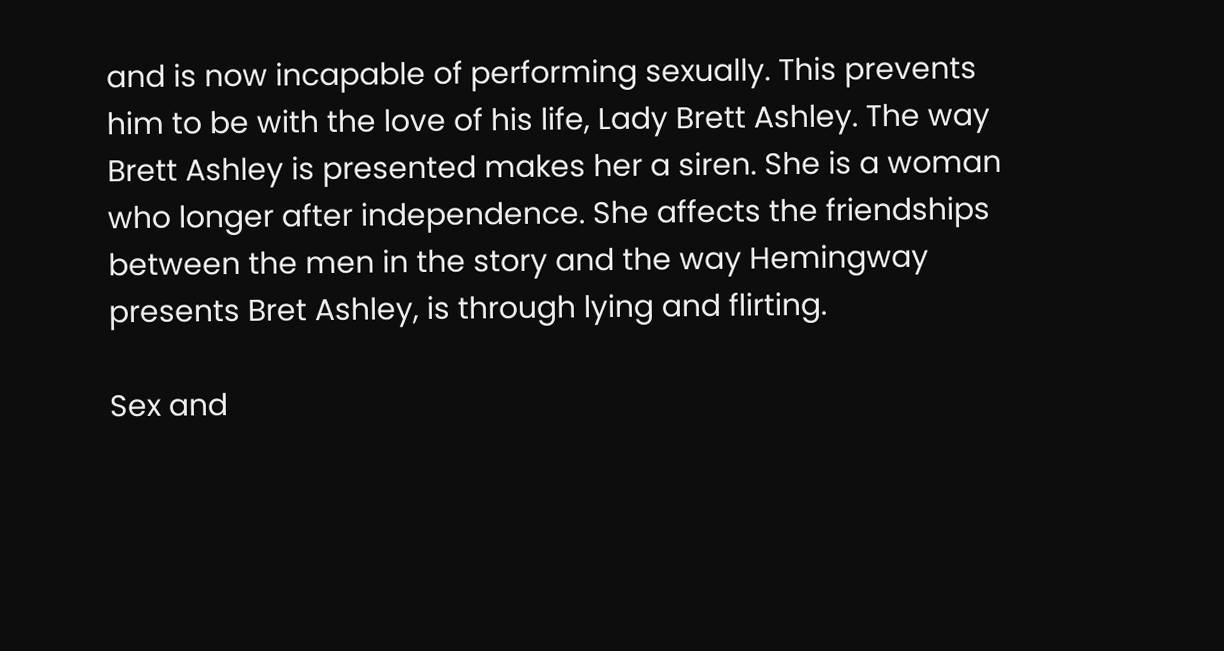and is now incapable of performing sexually. This prevents him to be with the love of his life, Lady Brett Ashley. The way Brett Ashley is presented makes her a siren. She is a woman who longer after independence. She affects the friendships between the men in the story and the way Hemingway presents Bret Ashley, is through lying and flirting.

Sex and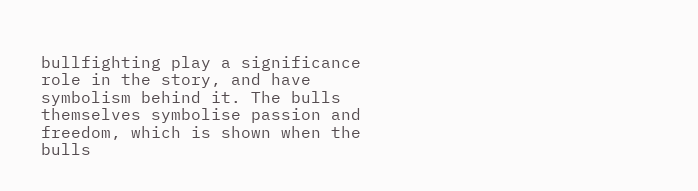bullfighting play a significance role in the story, and have symbolism behind it. The bulls themselves symbolise passion and freedom, which is shown when the bulls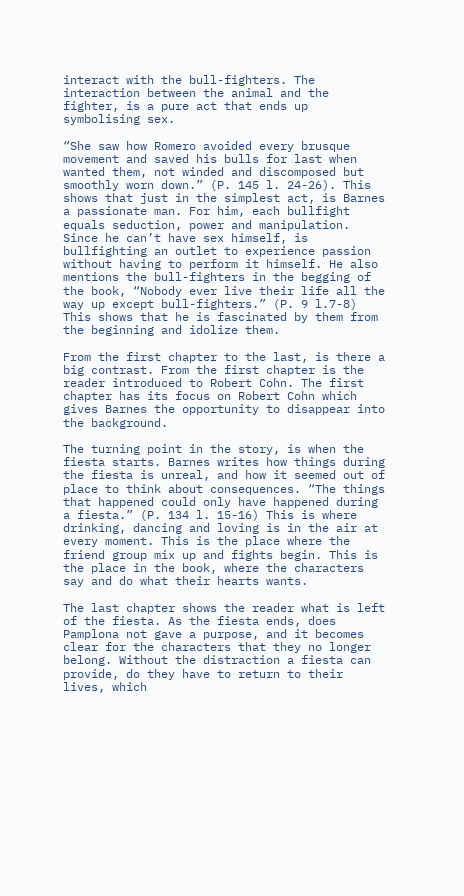interact with the bull-fighters. The interaction between the animal and the fighter, is a pure act that ends up symbolising sex.

“She saw how Romero avoided every brusque movement and saved his bulls for last when wanted them, not winded and discomposed but smoothly worn down.” (P. 145 l. 24-26). This shows that just in the simplest act, is Barnes a passionate man. For him, each bullfight equals seduction, power and manipulation. Since he can’t have sex himself, is bullfighting an outlet to experience passion without having to perform it himself. He also mentions the bull-fighters in the begging of the book, “Nobody ever live their life all the way up except bull-fighters.” (P. 9 l.7-8) This shows that he is fascinated by them from the beginning and idolize them.

From the first chapter to the last, is there a big contrast. From the first chapter is the reader introduced to Robert Cohn. The first chapter has its focus on Robert Cohn which gives Barnes the opportunity to disappear into the background.

The turning point in the story, is when the fiesta starts. Barnes writes how things during the fiesta is unreal, and how it seemed out of place to think about consequences. “The things that happened could only have happened during a fiesta.” (P. 134 l. 15-16) This is where drinking, dancing and loving is in the air at every moment. This is the place where the friend group mix up and fights begin. This is the place in the book, where the characters say and do what their hearts wants.

The last chapter shows the reader what is left of the fiesta. As the fiesta ends, does Pamplona not gave a purpose, and it becomes clear for the characters that they no longer belong. Without the distraction a fiesta can provide, do they have to return to their lives, which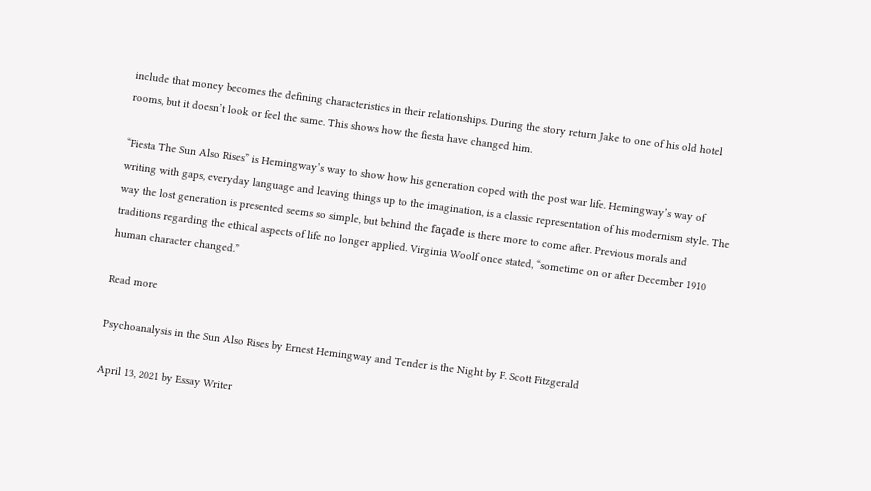include that money becomes the defining characteristics in their relationships. During the story return Jake to one of his old hotel rooms, but it doesn’t look or feel the same. This shows how the fiesta have changed him.

“Fiesta The Sun Also Rises” is Hemingway’s way to show how his generation coped with the post war life. Hemingway’s way of writing with gaps, everyday language and leaving things up to the imagination, is a classic representation of his modernism style. The way the lost generation is presented seems so simple, but behind the façade is there more to come after. Previous morals and traditions regarding the ethical aspects of life no longer applied. Virginia Woolf once stated, “sometime on or after December 1910 human character changed.”

Read more

Psychoanalysis in the Sun Also Rises by Ernest Hemingway and Tender is the Night by F. Scott Fitzgerald

April 13, 2021 by Essay Writer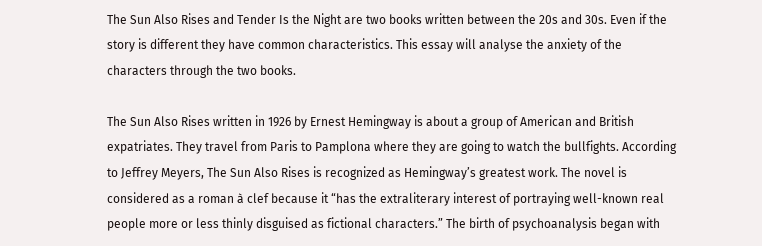The Sun Also Rises and Tender Is the Night are two books written between the 20s and 30s. Even if the story is different they have common characteristics. This essay will analyse the anxiety of the characters through the two books.

The Sun Also Rises written in 1926 by Ernest Hemingway is about a group of American and British expatriates. They travel from Paris to Pamplona where they are going to watch the bullfights. According to Jeffrey Meyers, The Sun Also Rises is recognized as Hemingway’s greatest work. The novel is considered as a roman à clef because it “has the extraliterary interest of portraying well-known real people more or less thinly disguised as fictional characters.” The birth of psychoanalysis began with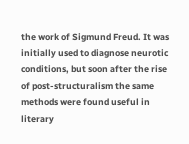the work of Sigmund Freud. It was initially used to diagnose neurotic conditions, but soon after the rise of post-structuralism the same methods were found useful in literary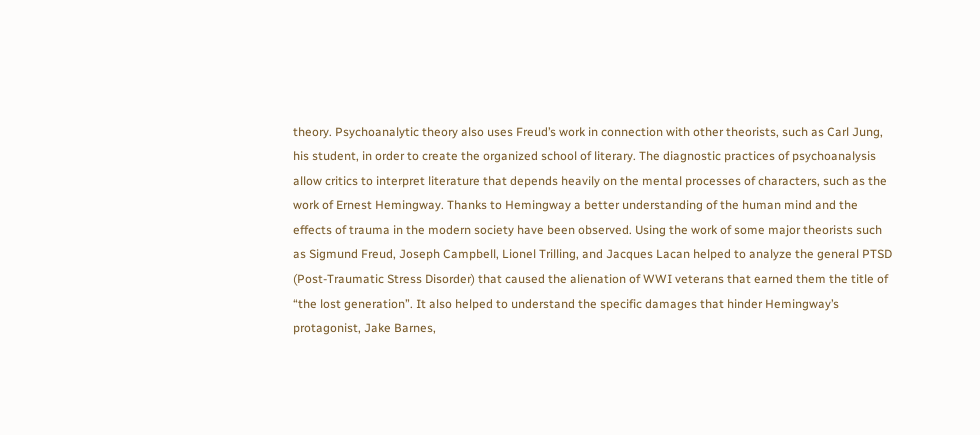theory. Psychoanalytic theory also uses Freud’s work in connection with other theorists, such as Carl Jung, his student, in order to create the organized school of literary. The diagnostic practices of psychoanalysis allow critics to interpret literature that depends heavily on the mental processes of characters, such as the work of Ernest Hemingway. Thanks to Hemingway a better understanding of the human mind and the effects of trauma in the modern society have been observed. Using the work of some major theorists such as Sigmund Freud, Joseph Campbell, Lionel Trilling, and Jacques Lacan helped to analyze the general PTSD (Post-Traumatic Stress Disorder) that caused the alienation of WWI veterans that earned them the title of “the lost generation”. It also helped to understand the specific damages that hinder Hemingway’s protagonist, Jake Barnes,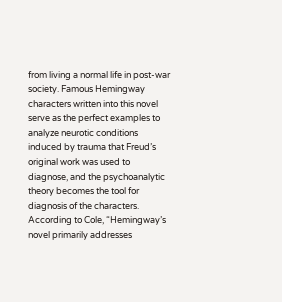from living a normal life in post-war society. Famous Hemingway characters written into this novel serve as the perfect examples to analyze neurotic conditions induced by trauma that Freud’s original work was used to diagnose, and the psychoanalytic theory becomes the tool for diagnosis of the characters. According to Cole, “Hemingway’s novel primarily addresses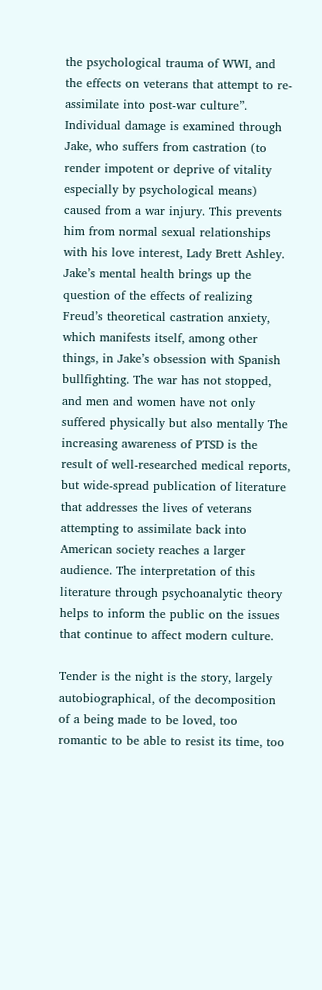the psychological trauma of WWI, and the effects on veterans that attempt to re-assimilate into post-war culture”. Individual damage is examined through Jake, who suffers from castration (to render impotent or deprive of vitality especially by psychological means) caused from a war injury. This prevents him from normal sexual relationships with his love interest, Lady Brett Ashley. Jake’s mental health brings up the question of the effects of realizing Freud’s theoretical castration anxiety, which manifests itself, among other things, in Jake’s obsession with Spanish bullfighting. The war has not stopped, and men and women have not only suffered physically but also mentally The increasing awareness of PTSD is the result of well-researched medical reports, but wide-spread publication of literature that addresses the lives of veterans attempting to assimilate back into American society reaches a larger audience. The interpretation of this literature through psychoanalytic theory helps to inform the public on the issues that continue to affect modern culture.

Tender is the night is the story, largely autobiographical, of the decomposition of a being made to be loved, too romantic to be able to resist its time, too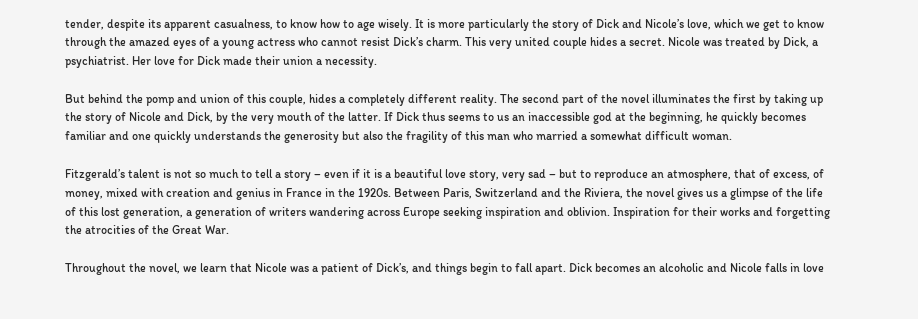tender, despite its apparent casualness, to know how to age wisely. It is more particularly the story of Dick and Nicole’s love, which we get to know through the amazed eyes of a young actress who cannot resist Dick’s charm. This very united couple hides a secret. Nicole was treated by Dick, a psychiatrist. Her love for Dick made their union a necessity.

But behind the pomp and union of this couple, hides a completely different reality. The second part of the novel illuminates the first by taking up the story of Nicole and Dick, by the very mouth of the latter. If Dick thus seems to us an inaccessible god at the beginning, he quickly becomes familiar and one quickly understands the generosity but also the fragility of this man who married a somewhat difficult woman.

Fitzgerald’s talent is not so much to tell a story – even if it is a beautiful love story, very sad – but to reproduce an atmosphere, that of excess, of money, mixed with creation and genius in France in the 1920s. Between Paris, Switzerland and the Riviera, the novel gives us a glimpse of the life of this lost generation, a generation of writers wandering across Europe seeking inspiration and oblivion. Inspiration for their works and forgetting the atrocities of the Great War.

Throughout the novel, we learn that Nicole was a patient of Dick’s, and things begin to fall apart. Dick becomes an alcoholic and Nicole falls in love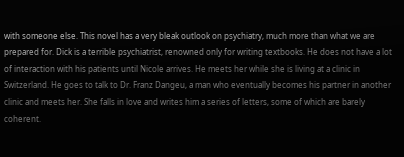with someone else. This novel has a very bleak outlook on psychiatry, much more than what we are prepared for. Dick is a terrible psychiatrist, renowned only for writing textbooks. He does not have a lot of interaction with his patients until Nicole arrives. He meets her while she is living at a clinic in Switzerland. He goes to talk to Dr. Franz Dangeu, a man who eventually becomes his partner in another clinic and meets her. She falls in love and writes him a series of letters, some of which are barely coherent.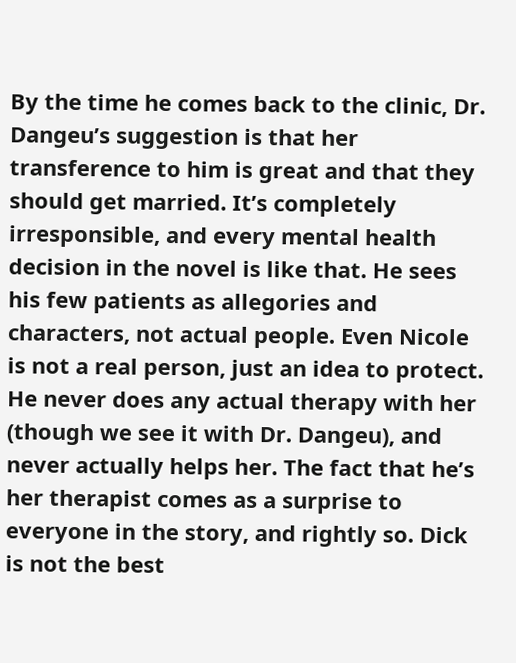By the time he comes back to the clinic, Dr. Dangeu’s suggestion is that her transference to him is great and that they should get married. It’s completely irresponsible, and every mental health decision in the novel is like that. He sees his few patients as allegories and characters, not actual people. Even Nicole is not a real person, just an idea to protect. He never does any actual therapy with her (though we see it with Dr. Dangeu), and never actually helps her. The fact that he’s her therapist comes as a surprise to everyone in the story, and rightly so. Dick is not the best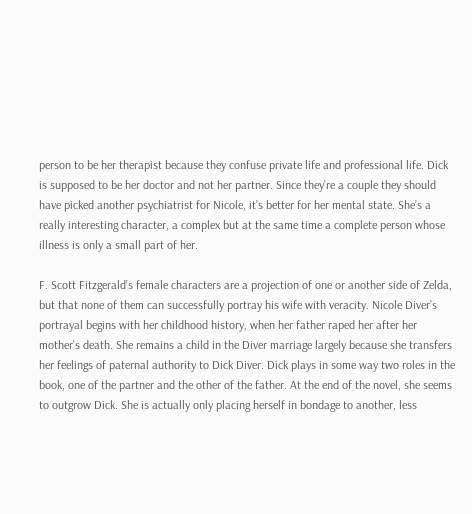person to be her therapist because they confuse private life and professional life. Dick is supposed to be her doctor and not her partner. Since they’re a couple they should have picked another psychiatrist for Nicole, it’s better for her mental state. She’s a really interesting character, a complex but at the same time a complete person whose illness is only a small part of her.

F. Scott Fitzgerald’s female characters are a projection of one or another side of Zelda, but that none of them can successfully portray his wife with veracity. Nicole Diver’s portrayal begins with her childhood history, when her father raped her after her mother’s death. She remains a child in the Diver marriage largely because she transfers her feelings of paternal authority to Dick Diver. Dick plays in some way two roles in the book, one of the partner and the other of the father. At the end of the novel, she seems to outgrow Dick. She is actually only placing herself in bondage to another, less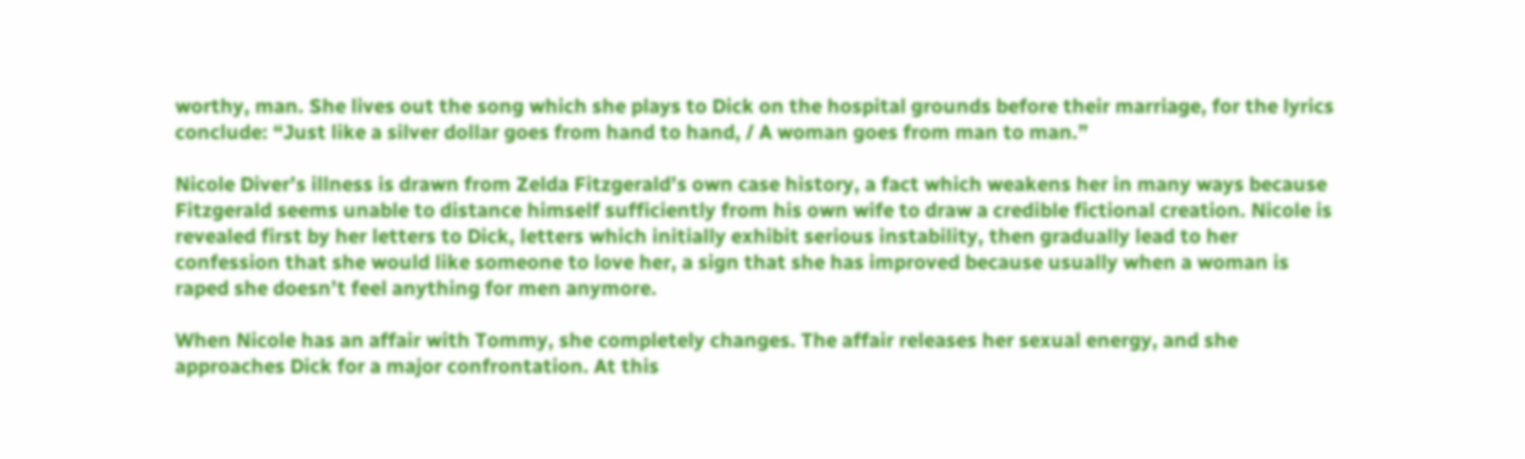worthy, man. She lives out the song which she plays to Dick on the hospital grounds before their marriage, for the lyrics conclude: “Just like a silver dollar goes from hand to hand, / A woman goes from man to man.”

Nicole Diver’s illness is drawn from Zelda Fitzgerald’s own case history, a fact which weakens her in many ways because Fitzgerald seems unable to distance himself sufficiently from his own wife to draw a credible fictional creation. Nicole is revealed first by her letters to Dick, letters which initially exhibit serious instability, then gradually lead to her confession that she would like someone to love her, a sign that she has improved because usually when a woman is raped she doesn’t feel anything for men anymore.

When Nicole has an affair with Tommy, she completely changes. The affair releases her sexual energy, and she approaches Dick for a major confrontation. At this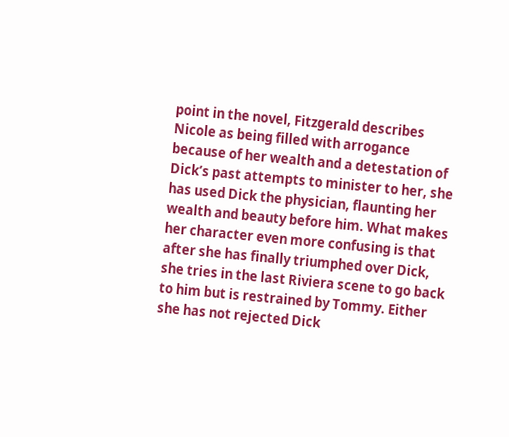point in the novel, Fitzgerald describes Nicole as being filled with arrogance because of her wealth and a detestation of Dick’s past attempts to minister to her, she has used Dick the physician, flaunting her wealth and beauty before him. What makes her character even more confusing is that after she has finally triumphed over Dick, she tries in the last Riviera scene to go back to him but is restrained by Tommy. Either she has not rejected Dick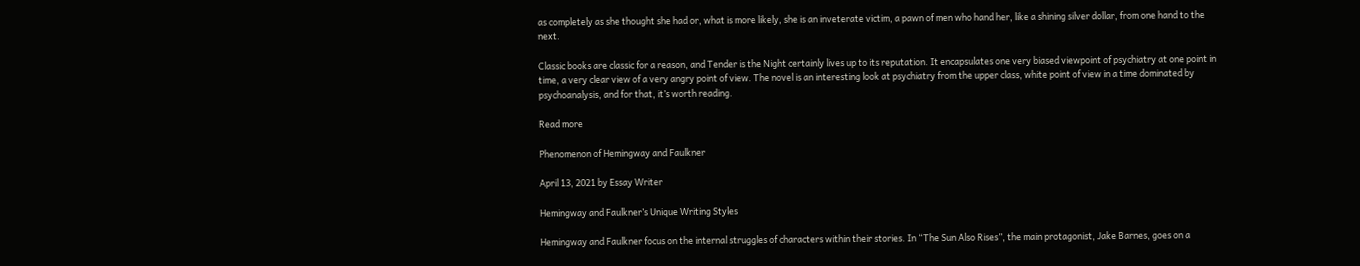as completely as she thought she had or, what is more likely, she is an inveterate victim, a pawn of men who hand her, like a shining silver dollar, from one hand to the next.

Classic books are classic for a reason, and Tender is the Night certainly lives up to its reputation. It encapsulates one very biased viewpoint of psychiatry at one point in time, a very clear view of a very angry point of view. The novel is an interesting look at psychiatry from the upper class, white point of view in a time dominated by psychoanalysis, and for that, it’s worth reading.

Read more

Phenomenon of Hemingway and Faulkner

April 13, 2021 by Essay Writer

Hemingway and Faulkner’s Unique Writing Styles

Hemingway and Faulkner focus on the internal struggles of characters within their stories. In “The Sun Also Rises”, the main protagonist, Jake Barnes, goes on a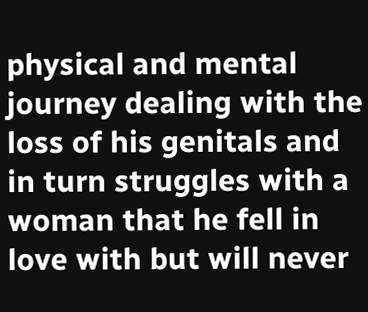physical and mental journey dealing with the loss of his genitals and in turn struggles with a woman that he fell in love with but will never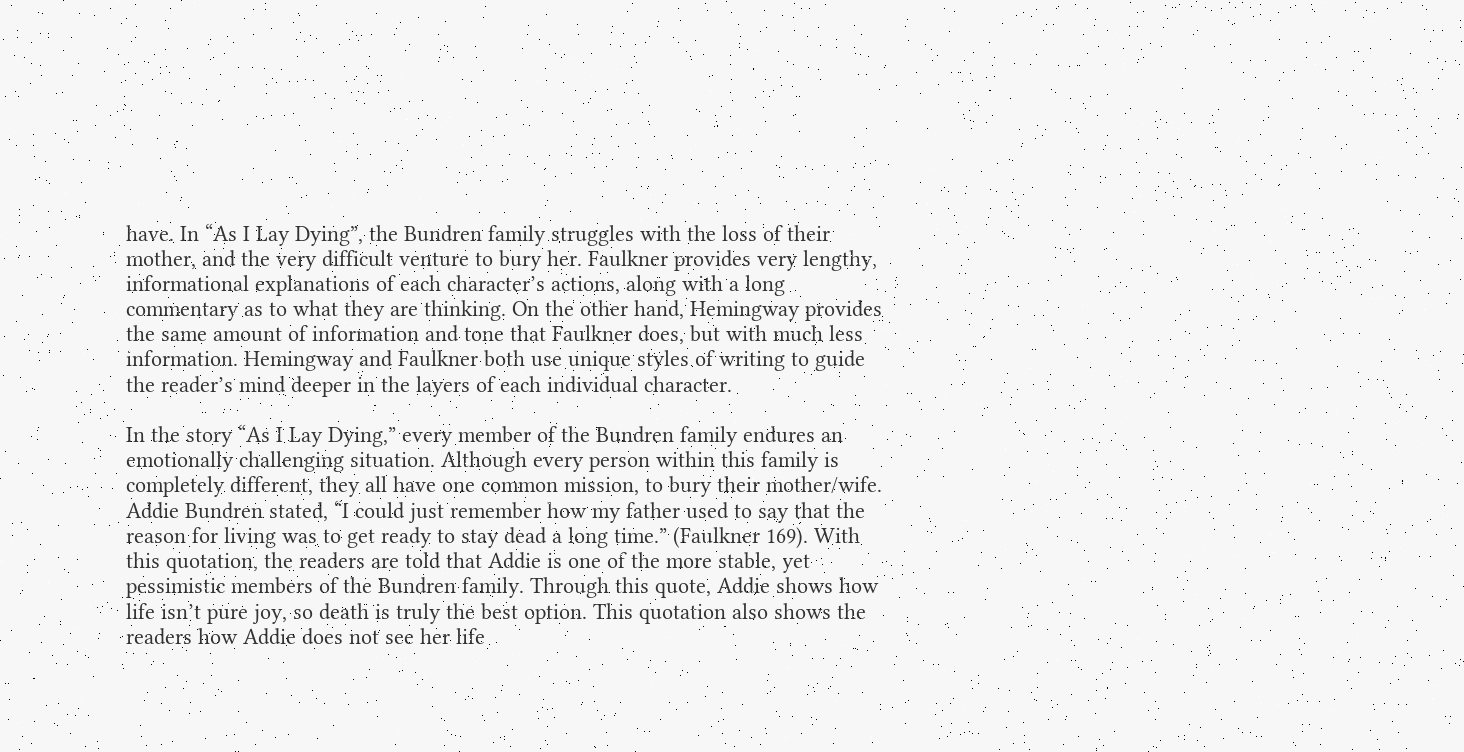have. In “As I Lay Dying”, the Bundren family struggles with the loss of their mother, and the very difficult venture to bury her. Faulkner provides very lengthy, informational explanations of each character’s actions, along with a long commentary as to what they are thinking. On the other hand, Hemingway provides the same amount of information and tone that Faulkner does, but with much less information. Hemingway and Faulkner both use unique styles of writing to guide the reader’s mind deeper in the layers of each individual character.

In the story “As I Lay Dying,” every member of the Bundren family endures an emotionally challenging situation. Although every person within this family is completely different, they all have one common mission, to bury their mother/wife. Addie Bundren stated, “I could just remember how my father used to say that the reason for living was to get ready to stay dead a long time.” (Faulkner 169). With this quotation, the readers are told that Addie is one of the more stable, yet pessimistic members of the Bundren family. Through this quote, Addie shows how life isn’t pure joy, so death is truly the best option. This quotation also shows the readers how Addie does not see her life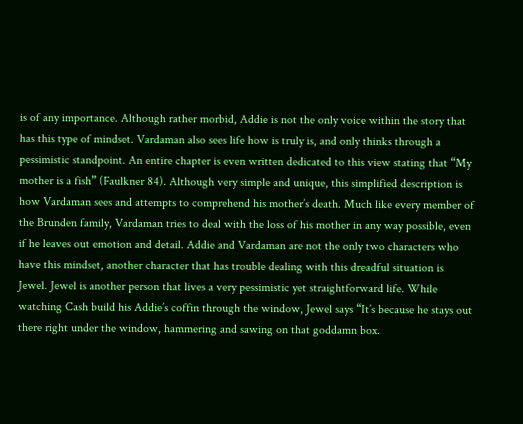is of any importance. Although rather morbid, Addie is not the only voice within the story that has this type of mindset. Vardaman also sees life how is truly is, and only thinks through a pessimistic standpoint. An entire chapter is even written dedicated to this view stating that “My mother is a fish” (Faulkner 84). Although very simple and unique, this simplified description is how Vardaman sees and attempts to comprehend his mother’s death. Much like every member of the Brunden family, Vardaman tries to deal with the loss of his mother in any way possible, even if he leaves out emotion and detail. Addie and Vardaman are not the only two characters who have this mindset, another character that has trouble dealing with this dreadful situation is Jewel. Jewel is another person that lives a very pessimistic yet straightforward life. While watching Cash build his Addie’s coffin through the window, Jewel says “It’s because he stays out there right under the window, hammering and sawing on that goddamn box.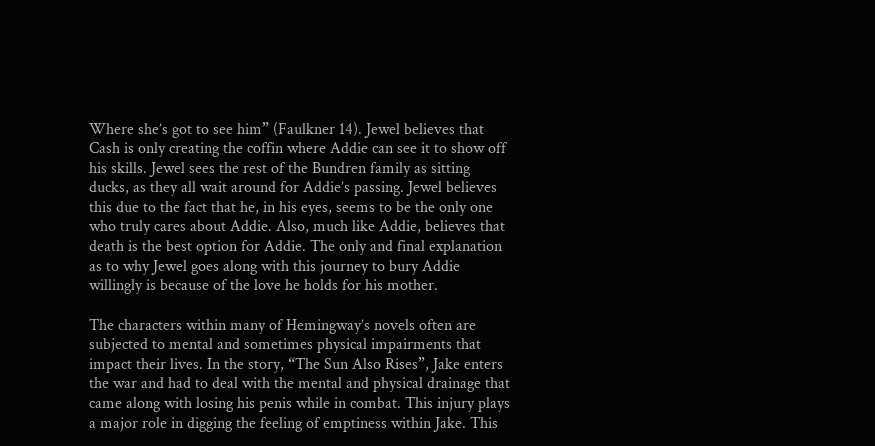Where she’s got to see him” (Faulkner 14). Jewel believes that Cash is only creating the coffin where Addie can see it to show off his skills. Jewel sees the rest of the Bundren family as sitting ducks, as they all wait around for Addie’s passing. Jewel believes this due to the fact that he, in his eyes, seems to be the only one who truly cares about Addie. Also, much like Addie, believes that death is the best option for Addie. The only and final explanation as to why Jewel goes along with this journey to bury Addie willingly is because of the love he holds for his mother.

The characters within many of Hemingway’s novels often are subjected to mental and sometimes physical impairments that impact their lives. In the story, “The Sun Also Rises”, Jake enters the war and had to deal with the mental and physical drainage that came along with losing his penis while in combat. This injury plays a major role in digging the feeling of emptiness within Jake. This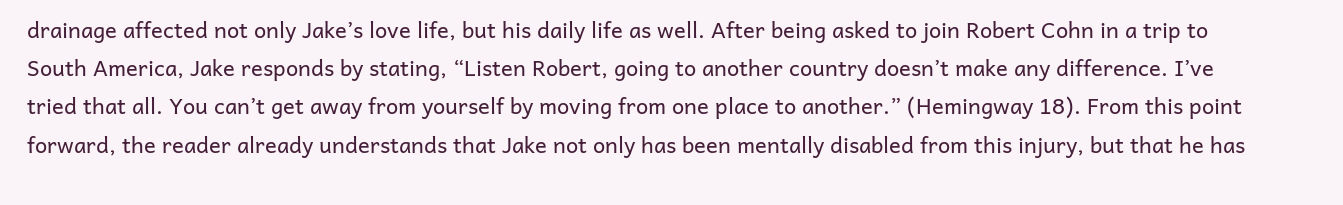drainage affected not only Jake’s love life, but his daily life as well. After being asked to join Robert Cohn in a trip to South America, Jake responds by stating, “Listen Robert, going to another country doesn’t make any difference. I’ve tried that all. You can’t get away from yourself by moving from one place to another.” (Hemingway 18). From this point forward, the reader already understands that Jake not only has been mentally disabled from this injury, but that he has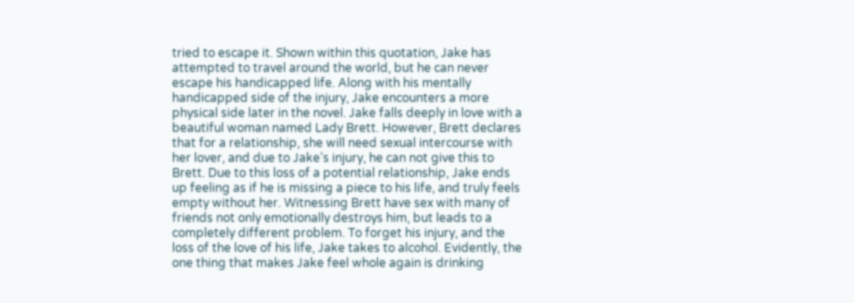tried to escape it. Shown within this quotation, Jake has attempted to travel around the world, but he can never escape his handicapped life. Along with his mentally handicapped side of the injury, Jake encounters a more physical side later in the novel. Jake falls deeply in love with a beautiful woman named Lady Brett. However, Brett declares that for a relationship, she will need sexual intercourse with her lover, and due to Jake’s injury, he can not give this to Brett. Due to this loss of a potential relationship, Jake ends up feeling as if he is missing a piece to his life, and truly feels empty without her. Witnessing Brett have sex with many of friends not only emotionally destroys him, but leads to a completely different problem. To forget his injury, and the loss of the love of his life, Jake takes to alcohol. Evidently, the one thing that makes Jake feel whole again is drinking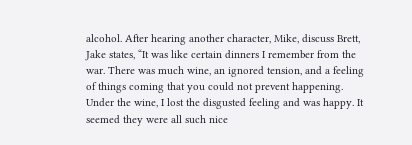alcohol. After hearing another character, Mike, discuss Brett, Jake states, “It was like certain dinners I remember from the war. There was much wine, an ignored tension, and a feeling of things coming that you could not prevent happening. Under the wine, I lost the disgusted feeling and was happy. It seemed they were all such nice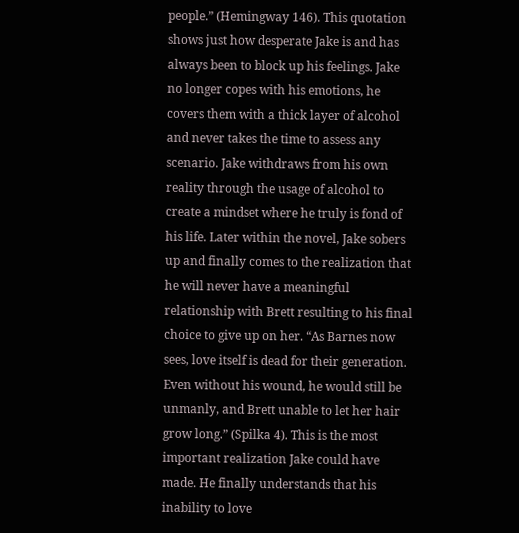people.” (Hemingway 146). This quotation shows just how desperate Jake is and has always been to block up his feelings. Jake no longer copes with his emotions, he covers them with a thick layer of alcohol and never takes the time to assess any scenario. Jake withdraws from his own reality through the usage of alcohol to create a mindset where he truly is fond of his life. Later within the novel, Jake sobers up and finally comes to the realization that he will never have a meaningful relationship with Brett resulting to his final choice to give up on her. “As Barnes now sees, love itself is dead for their generation. Even without his wound, he would still be unmanly, and Brett unable to let her hair grow long.” (Spilka 4). This is the most important realization Jake could have made. He finally understands that his inability to love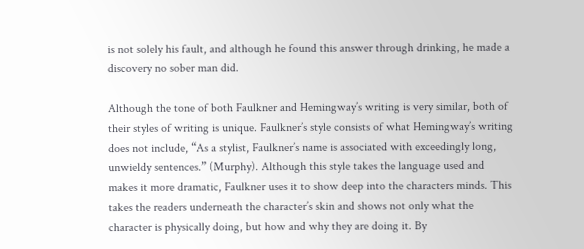is not solely his fault, and although he found this answer through drinking, he made a discovery no sober man did.

Although the tone of both Faulkner and Hemingway’s writing is very similar, both of their styles of writing is unique. Faulkner’s style consists of what Hemingway’s writing does not include, “As a stylist, Faulkner’s name is associated with exceedingly long, unwieldy sentences.” (Murphy). Although this style takes the language used and makes it more dramatic, Faulkner uses it to show deep into the characters minds. This takes the readers underneath the character’s skin and shows not only what the character is physically doing, but how and why they are doing it. By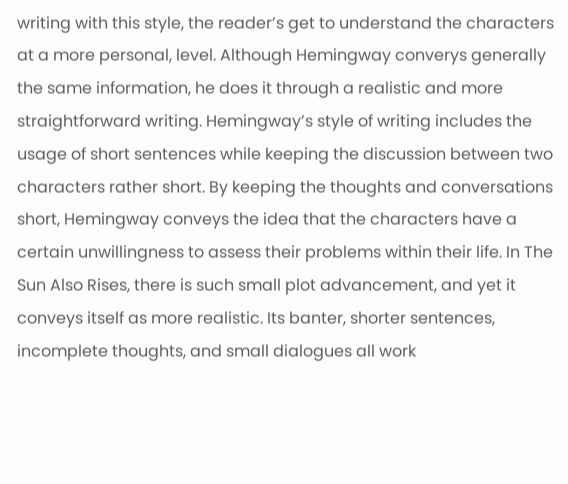writing with this style, the reader’s get to understand the characters at a more personal, level. Although Hemingway converys generally the same information, he does it through a realistic and more straightforward writing. Hemingway’s style of writing includes the usage of short sentences while keeping the discussion between two characters rather short. By keeping the thoughts and conversations short, Hemingway conveys the idea that the characters have a certain unwillingness to assess their problems within their life. In The Sun Also Rises, there is such small plot advancement, and yet it conveys itself as more realistic. Its banter, shorter sentences, incomplete thoughts, and small dialogues all work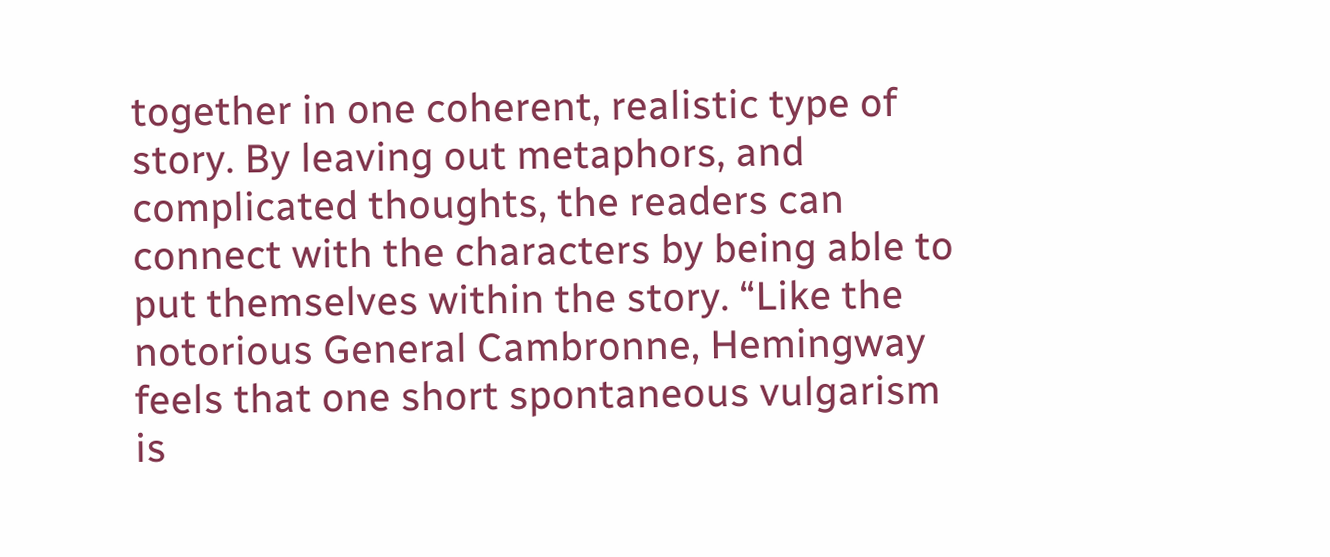together in one coherent, realistic type of story. By leaving out metaphors, and complicated thoughts, the readers can connect with the characters by being able to put themselves within the story. “Like the notorious General Cambronne, Hemingway feels that one short spontaneous vulgarism is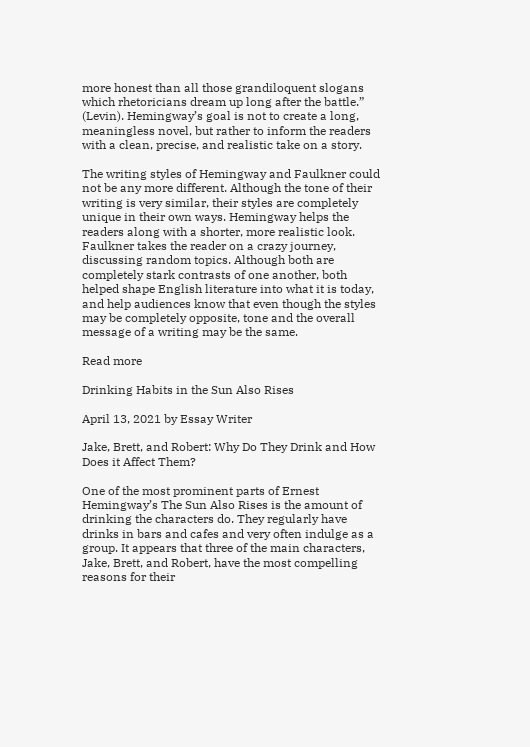more honest than all those grandiloquent slogans which rhetoricians dream up long after the battle.” (Levin). Hemingway’s goal is not to create a long, meaningless novel, but rather to inform the readers with a clean, precise, and realistic take on a story.

The writing styles of Hemingway and Faulkner could not be any more different. Although the tone of their writing is very similar, their styles are completely unique in their own ways. Hemingway helps the readers along with a shorter, more realistic look. Faulkner takes the reader on a crazy journey, discussing random topics. Although both are completely stark contrasts of one another, both helped shape English literature into what it is today, and help audiences know that even though the styles may be completely opposite, tone and the overall message of a writing may be the same.

Read more

Drinking Habits in the Sun Also Rises

April 13, 2021 by Essay Writer

Jake, Brett, and Robert: Why Do They Drink and How Does it Affect Them?

One of the most prominent parts of Ernest Hemingway’s The Sun Also Rises is the amount of drinking the characters do. They regularly have drinks in bars and cafes and very often indulge as a group. It appears that three of the main characters, Jake, Brett, and Robert, have the most compelling reasons for their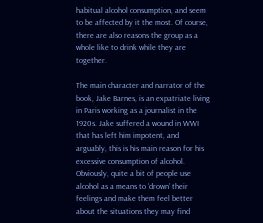habitual alcohol consumption, and seem to be affected by it the most. Of course, there are also reasons the group as a whole like to drink while they are together.

The main character and narrator of the book, Jake Barnes, is an expatriate living in Paris working as a journalist in the 1920s. Jake suffered a wound in WWI that has left him impotent, and arguably, this is his main reason for his excessive consumption of alcohol. Obviously, quite a bit of people use alcohol as a means to ‘drown’ their feelings and make them feel better about the situations they may find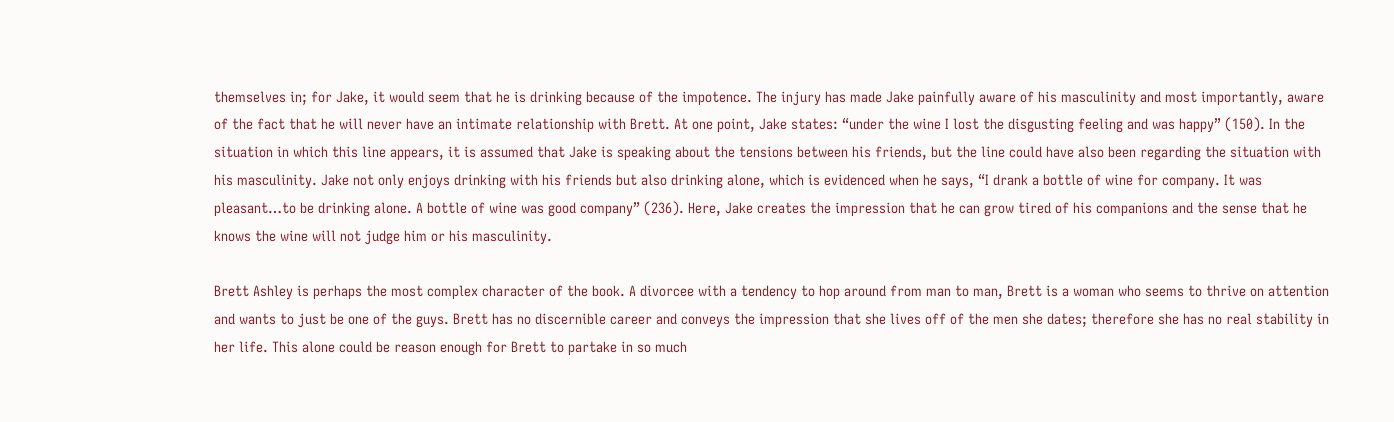themselves in; for Jake, it would seem that he is drinking because of the impotence. The injury has made Jake painfully aware of his masculinity and most importantly, aware of the fact that he will never have an intimate relationship with Brett. At one point, Jake states: “under the wine I lost the disgusting feeling and was happy” (150). In the situation in which this line appears, it is assumed that Jake is speaking about the tensions between his friends, but the line could have also been regarding the situation with his masculinity. Jake not only enjoys drinking with his friends but also drinking alone, which is evidenced when he says, “I drank a bottle of wine for company. It was pleasant…to be drinking alone. A bottle of wine was good company” (236). Here, Jake creates the impression that he can grow tired of his companions and the sense that he knows the wine will not judge him or his masculinity.

Brett Ashley is perhaps the most complex character of the book. A divorcee with a tendency to hop around from man to man, Brett is a woman who seems to thrive on attention and wants to just be one of the guys. Brett has no discernible career and conveys the impression that she lives off of the men she dates; therefore she has no real stability in her life. This alone could be reason enough for Brett to partake in so much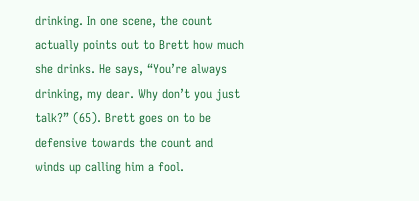drinking. In one scene, the count actually points out to Brett how much she drinks. He says, “You’re always drinking, my dear. Why don’t you just talk?” (65). Brett goes on to be defensive towards the count and winds up calling him a fool.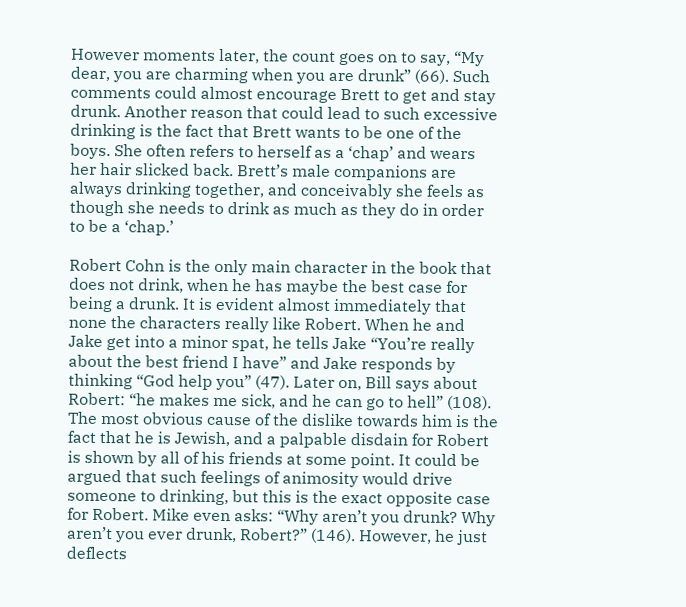However moments later, the count goes on to say, “My dear, you are charming when you are drunk” (66). Such comments could almost encourage Brett to get and stay drunk. Another reason that could lead to such excessive drinking is the fact that Brett wants to be one of the boys. She often refers to herself as a ‘chap’ and wears her hair slicked back. Brett’s male companions are always drinking together, and conceivably she feels as though she needs to drink as much as they do in order to be a ‘chap.’

Robert Cohn is the only main character in the book that does not drink, when he has maybe the best case for being a drunk. It is evident almost immediately that none the characters really like Robert. When he and Jake get into a minor spat, he tells Jake “You’re really about the best friend I have” and Jake responds by thinking “God help you” (47). Later on, Bill says about Robert: “he makes me sick, and he can go to hell” (108). The most obvious cause of the dislike towards him is the fact that he is Jewish, and a palpable disdain for Robert is shown by all of his friends at some point. It could be argued that such feelings of animosity would drive someone to drinking, but this is the exact opposite case for Robert. Mike even asks: “Why aren’t you drunk? Why aren’t you ever drunk, Robert?” (146). However, he just deflects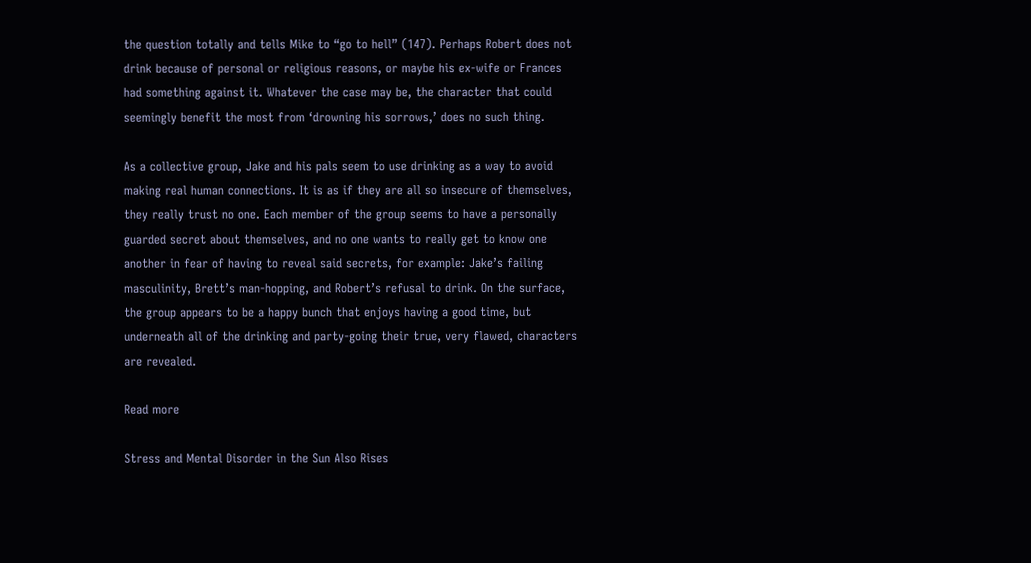the question totally and tells Mike to “go to hell” (147). Perhaps Robert does not drink because of personal or religious reasons, or maybe his ex-wife or Frances had something against it. Whatever the case may be, the character that could seemingly benefit the most from ‘drowning his sorrows,’ does no such thing.

As a collective group, Jake and his pals seem to use drinking as a way to avoid making real human connections. It is as if they are all so insecure of themselves, they really trust no one. Each member of the group seems to have a personally guarded secret about themselves, and no one wants to really get to know one another in fear of having to reveal said secrets, for example: Jake’s failing masculinity, Brett’s man-hopping, and Robert’s refusal to drink. On the surface, the group appears to be a happy bunch that enjoys having a good time, but underneath all of the drinking and party-going their true, very flawed, characters are revealed.

Read more

Stress and Mental Disorder in the Sun Also Rises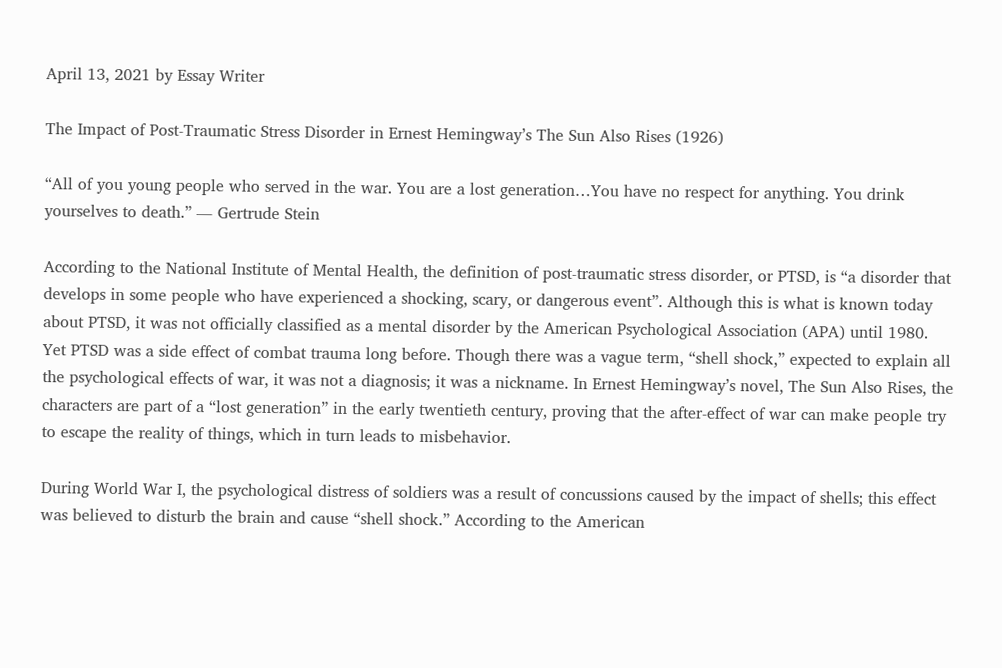April 13, 2021 by Essay Writer

The Impact of Post-Traumatic Stress Disorder in Ernest Hemingway’s The Sun Also Rises (1926)

“All of you young people who served in the war. You are a lost generation…You have no respect for anything. You drink yourselves to death.” ― Gertrude Stein

According to the National Institute of Mental Health, the definition of post-traumatic stress disorder, or PTSD, is “a disorder that develops in some people who have experienced a shocking, scary, or dangerous event”. Although this is what is known today about PTSD, it was not officially classified as a mental disorder by the American Psychological Association (APA) until 1980. Yet PTSD was a side effect of combat trauma long before. Though there was a vague term, “shell shock,” expected to explain all the psychological effects of war, it was not a diagnosis; it was a nickname. In Ernest Hemingway’s novel, The Sun Also Rises, the characters are part of a “lost generation” in the early twentieth century, proving that the after-effect of war can make people try to escape the reality of things, which in turn leads to misbehavior.

During World War I, the psychological distress of soldiers was a result of concussions caused by the impact of shells; this effect was believed to disturb the brain and cause “shell shock.” According to the American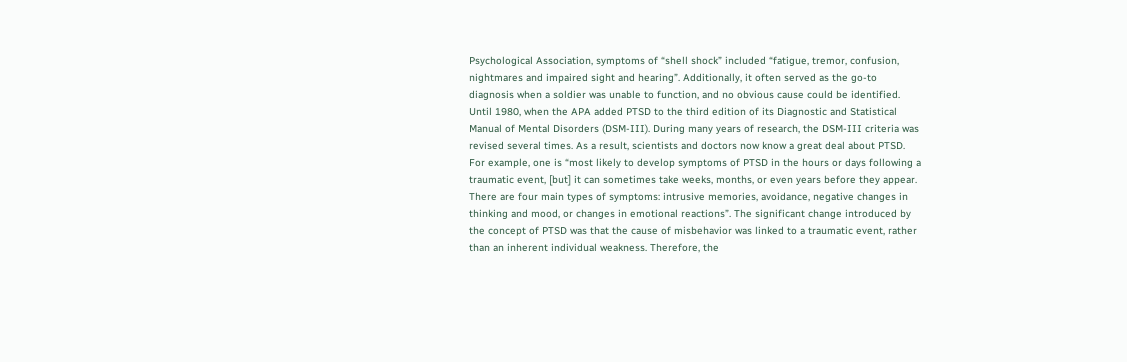Psychological Association, symptoms of “shell shock” included “fatigue, tremor, confusion, nightmares and impaired sight and hearing”. Additionally, it often served as the go-to diagnosis when a soldier was unable to function, and no obvious cause could be identified. Until 1980, when the APA added PTSD to the third edition of its Diagnostic and Statistical Manual of Mental Disorders (DSM-III). During many years of research, the DSM-III criteria was revised several times. As a result, scientists and doctors now know a great deal about PTSD. For example, one is “most likely to develop symptoms of PTSD in the hours or days following a traumatic event, [but] it can sometimes take weeks, months, or even years before they appear. There are four main types of symptoms: intrusive memories, avoidance, negative changes in thinking and mood, or changes in emotional reactions”. The significant change introduced by the concept of PTSD was that the cause of misbehavior was linked to a traumatic event, rather than an inherent individual weakness. Therefore, the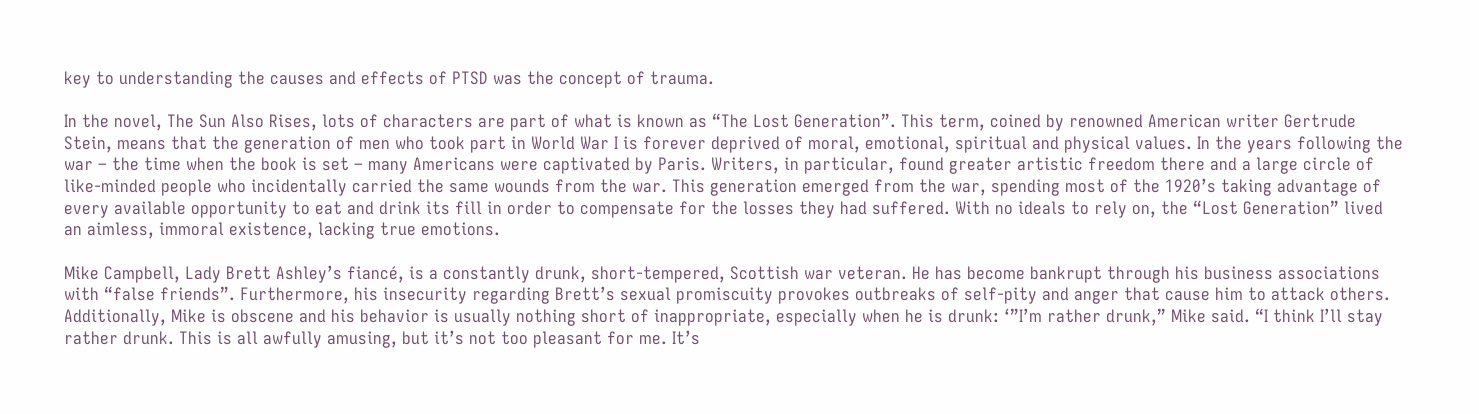key to understanding the causes and effects of PTSD was the concept of trauma.

In the novel, The Sun Also Rises, lots of characters are part of what is known as “The Lost Generation”. This term, coined by renowned American writer Gertrude Stein, means that the generation of men who took part in World War I is forever deprived of moral, emotional, spiritual and physical values. In the years following the war – the time when the book is set – many Americans were captivated by Paris. Writers, in particular, found greater artistic freedom there and a large circle of like-minded people who incidentally carried the same wounds from the war. This generation emerged from the war, spending most of the 1920’s taking advantage of every available opportunity to eat and drink its fill in order to compensate for the losses they had suffered. With no ideals to rely on, the “Lost Generation” lived an aimless, immoral existence, lacking true emotions.

Mike Campbell, Lady Brett Ashley’s fiancé, is a constantly drunk, short-tempered, Scottish war veteran. He has become bankrupt through his business associations with “false friends”. Furthermore, his insecurity regarding Brett’s sexual promiscuity provokes outbreaks of self-pity and anger that cause him to attack others. Additionally, Mike is obscene and his behavior is usually nothing short of inappropriate, especially when he is drunk: ‘”I’m rather drunk,” Mike said. “I think I’ll stay rather drunk. This is all awfully amusing, but it’s not too pleasant for me. It’s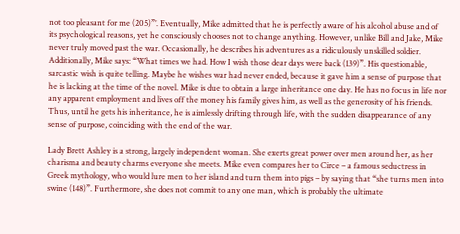not too pleasant for me (205)”’. Eventually, Mike admitted that he is perfectly aware of his alcohol abuse and of its psychological reasons, yet he consciously chooses not to change anything. However, unlike Bill and Jake, Mike never truly moved past the war. Occasionally, he describes his adventures as a ridiculously unskilled soldier. Additionally, Mike says: “What times we had. How I wish those dear days were back (139)”. His questionable, sarcastic wish is quite telling. Maybe he wishes war had never ended, because it gave him a sense of purpose that he is lacking at the time of the novel. Mike is due to obtain a large inheritance one day. He has no focus in life nor any apparent employment and lives off the money his family gives him, as well as the generosity of his friends. Thus, until he gets his inheritance, he is aimlessly drifting through life, with the sudden disappearance of any sense of purpose, coinciding with the end of the war.

Lady Brett Ashley is a strong, largely independent woman. She exerts great power over men around her, as her charisma and beauty charms everyone she meets. Mike even compares her to Circe – a famous seductress in Greek mythology, who would lure men to her island and turn them into pigs – by saying that “she turns men into swine (148)”. Furthermore, she does not commit to any one man, which is probably the ultimate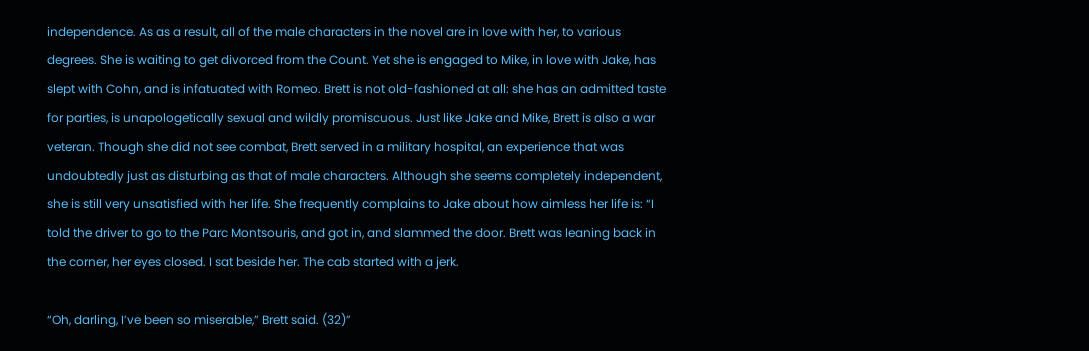independence. As as a result, all of the male characters in the novel are in love with her, to various degrees. She is waiting to get divorced from the Count. Yet she is engaged to Mike, in love with Jake, has slept with Cohn, and is infatuated with Romeo. Brett is not old-fashioned at all: she has an admitted taste for parties, is unapologetically sexual and wildly promiscuous. Just like Jake and Mike, Brett is also a war veteran. Though she did not see combat, Brett served in a military hospital, an experience that was undoubtedly just as disturbing as that of male characters. Although she seems completely independent, she is still very unsatisfied with her life. She frequently complains to Jake about how aimless her life is: “I told the driver to go to the Parc Montsouris, and got in, and slammed the door. Brett was leaning back in the corner, her eyes closed. I sat beside her. The cab started with a jerk.

“Oh, darling, I’ve been so miserable,” Brett said. (32)”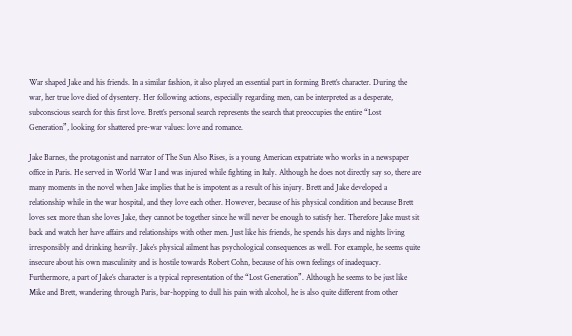War shaped Jake and his friends. In a similar fashion, it also played an essential part in forming Brett’s character. During the war, her true love died of dysentery. Her following actions, especially regarding men, can be interpreted as a desperate, subconscious search for this first love. Brett’s personal search represents the search that preoccupies the entire “Lost Generation”, looking for shattered pre-war values: love and romance.

Jake Barnes, the protagonist and narrator of The Sun Also Rises, is a young American expatriate who works in a newspaper office in Paris. He served in World War I and was injured while fighting in Italy. Although he does not directly say so, there are many moments in the novel when Jake implies that he is impotent as a result of his injury. Brett and Jake developed a relationship while in the war hospital, and they love each other. However, because of his physical condition and because Brett loves sex more than she loves Jake, they cannot be together since he will never be enough to satisfy her. Therefore Jake must sit back and watch her have affairs and relationships with other men. Just like his friends, he spends his days and nights living irresponsibly and drinking heavily. Jake’s physical ailment has psychological consequences as well. For example, he seems quite insecure about his own masculinity and is hostile towards Robert Cohn, because of his own feelings of inadequacy. Furthermore, a part of Jake’s character is a typical representation of the “Lost Generation”. Although he seems to be just like Mike and Brett, wandering through Paris, bar-hopping to dull his pain with alcohol, he is also quite different from other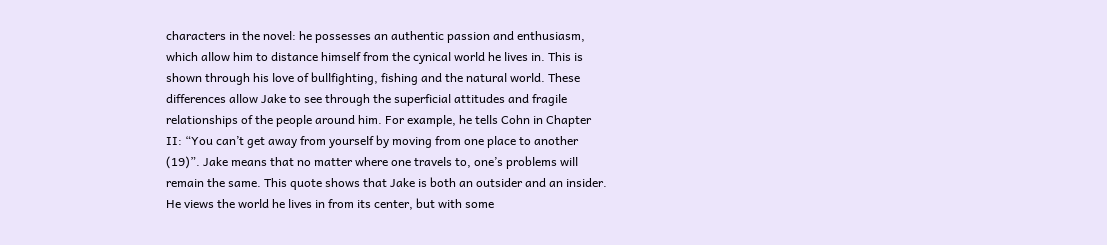characters in the novel: he possesses an authentic passion and enthusiasm, which allow him to distance himself from the cynical world he lives in. This is shown through his love of bullfighting, fishing and the natural world. These differences allow Jake to see through the superficial attitudes and fragile relationships of the people around him. For example, he tells Cohn in Chapter II: “You can’t get away from yourself by moving from one place to another (19)”. Jake means that no matter where one travels to, one’s problems will remain the same. This quote shows that Jake is both an outsider and an insider. He views the world he lives in from its center, but with some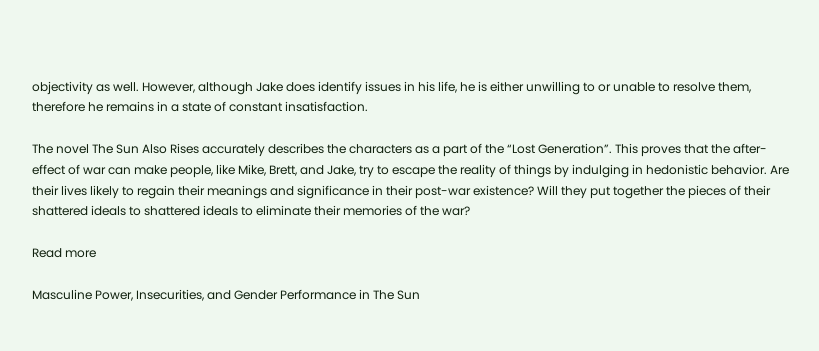objectivity as well. However, although Jake does identify issues in his life, he is either unwilling to or unable to resolve them, therefore he remains in a state of constant insatisfaction.

The novel The Sun Also Rises accurately describes the characters as a part of the “Lost Generation”. This proves that the after-effect of war can make people, like Mike, Brett, and Jake, try to escape the reality of things by indulging in hedonistic behavior. Are their lives likely to regain their meanings and significance in their post-war existence? Will they put together the pieces of their shattered ideals to shattered ideals to eliminate their memories of the war?

Read more

Masculine Power, Insecurities, and Gender Performance in The Sun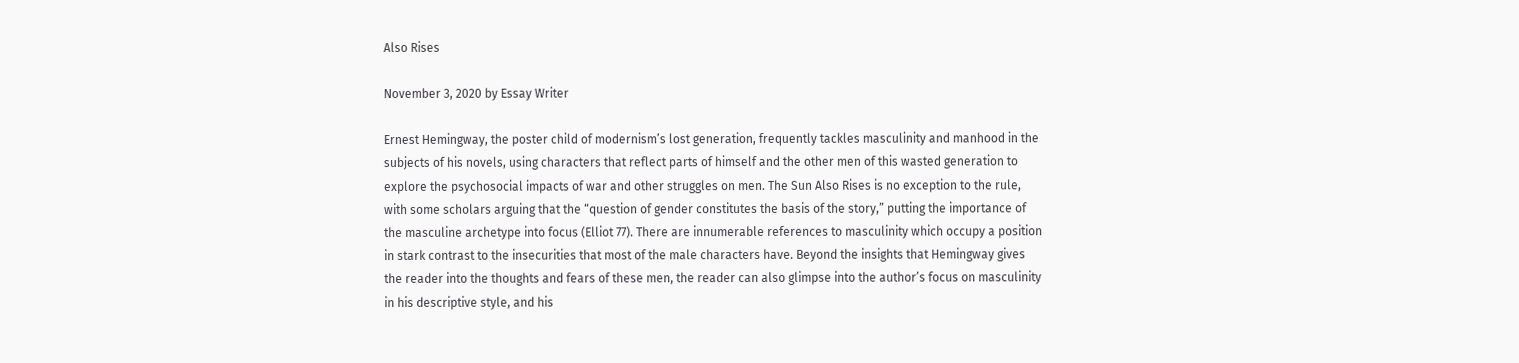Also Rises

November 3, 2020 by Essay Writer

Ernest Hemingway, the poster child of modernism’s lost generation, frequently tackles masculinity and manhood in the subjects of his novels, using characters that reflect parts of himself and the other men of this wasted generation to explore the psychosocial impacts of war and other struggles on men. The Sun Also Rises is no exception to the rule, with some scholars arguing that the “question of gender constitutes the basis of the story,” putting the importance of the masculine archetype into focus (Elliot 77). There are innumerable references to masculinity which occupy a position in stark contrast to the insecurities that most of the male characters have. Beyond the insights that Hemingway gives the reader into the thoughts and fears of these men, the reader can also glimpse into the author’s focus on masculinity in his descriptive style, and his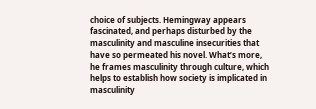choice of subjects. Hemingway appears fascinated, and perhaps disturbed by the masculinity and masculine insecurities that have so permeated his novel. What’s more, he frames masculinity through culture, which helps to establish how society is implicated in masculinity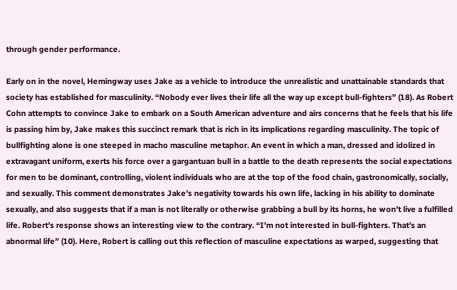through gender performance.

Early on in the novel, Hemingway uses Jake as a vehicle to introduce the unrealistic and unattainable standards that society has established for masculinity. “Nobody ever lives their life all the way up except bull-fighters” (18). As Robert Cohn attempts to convince Jake to embark on a South American adventure and airs concerns that he feels that his life is passing him by, Jake makes this succinct remark that is rich in its implications regarding masculinity. The topic of bullfighting alone is one steeped in macho masculine metaphor. An event in which a man, dressed and idolized in extravagant uniform, exerts his force over a gargantuan bull in a battle to the death represents the social expectations for men to be dominant, controlling, violent individuals who are at the top of the food chain, gastronomically, socially, and sexually. This comment demonstrates Jake’s negativity towards his own life, lacking in his ability to dominate sexually, and also suggests that if a man is not literally or otherwise grabbing a bull by its horns, he won’t live a fulfilled life. Robert’s response shows an interesting view to the contrary. “I’m not interested in bull-fighters. That’s an abnormal life” (10). Here, Robert is calling out this reflection of masculine expectations as warped, suggesting that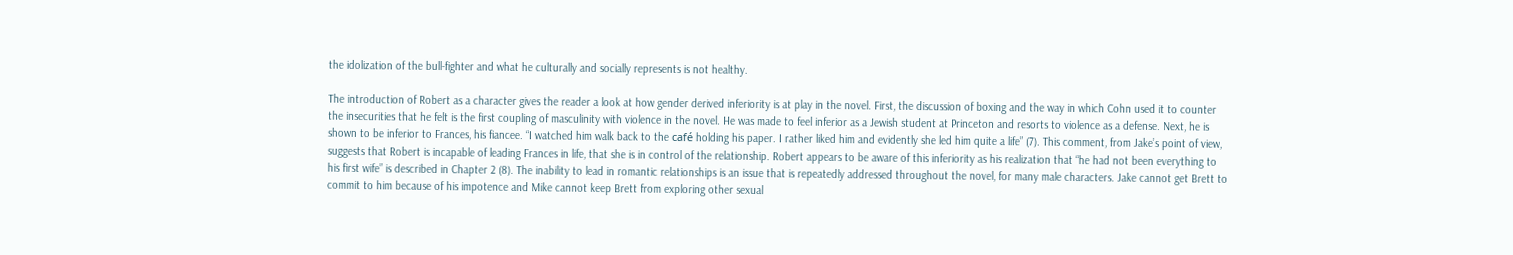the idolization of the bull-fighter and what he culturally and socially represents is not healthy.

The introduction of Robert as a character gives the reader a look at how gender derived inferiority is at play in the novel. First, the discussion of boxing and the way in which Cohn used it to counter the insecurities that he felt is the first coupling of masculinity with violence in the novel. He was made to feel inferior as a Jewish student at Princeton and resorts to violence as a defense. Next, he is shown to be inferior to Frances, his fiancee. “I watched him walk back to the café holding his paper. I rather liked him and evidently she led him quite a life” (7). This comment, from Jake’s point of view, suggests that Robert is incapable of leading Frances in life, that she is in control of the relationship. Robert appears to be aware of this inferiority as his realization that “he had not been everything to his first wife” is described in Chapter 2 (8). The inability to lead in romantic relationships is an issue that is repeatedly addressed throughout the novel, for many male characters. Jake cannot get Brett to commit to him because of his impotence and Mike cannot keep Brett from exploring other sexual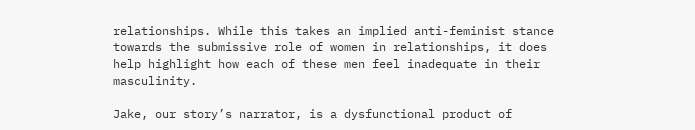relationships. While this takes an implied anti-feminist stance towards the submissive role of women in relationships, it does help highlight how each of these men feel inadequate in their masculinity.

Jake, our story’s narrator, is a dysfunctional product of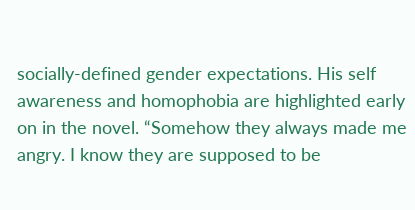socially-defined gender expectations. His self awareness and homophobia are highlighted early on in the novel. “Somehow they always made me angry. I know they are supposed to be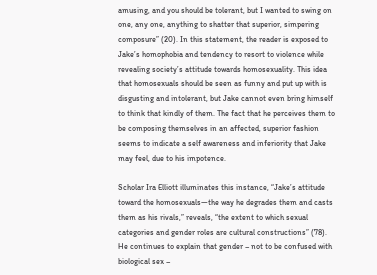amusing, and you should be tolerant, but I wanted to swing on one, any one, anything to shatter that superior, simpering composure” (20). In this statement, the reader is exposed to Jake’s homophobia and tendency to resort to violence while revealing society’s attitude towards homosexuality. This idea that homosexuals should be seen as funny and put up with is disgusting and intolerant, but Jake cannot even bring himself to think that kindly of them. The fact that he perceives them to be composing themselves in an affected, superior fashion seems to indicate a self awareness and inferiority that Jake may feel, due to his impotence.

Scholar Ira Elliott illuminates this instance, “Jake’s attitude toward the homosexuals—the way he degrades them and casts them as his rivals,” reveals, “the extent to which sexual categories and gender roles are cultural constructions” (78). He continues to explain that gender – not to be confused with biological sex –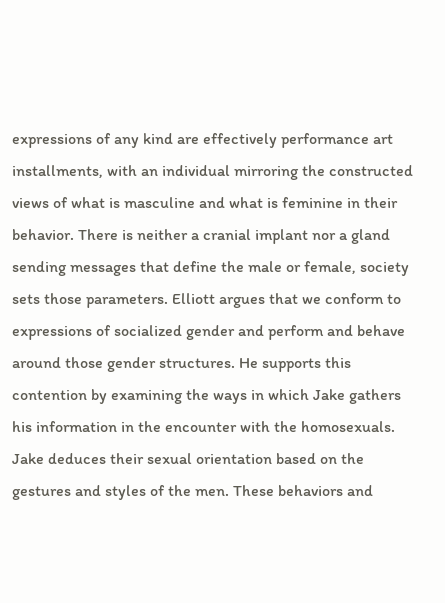expressions of any kind are effectively performance art installments, with an individual mirroring the constructed views of what is masculine and what is feminine in their behavior. There is neither a cranial implant nor a gland sending messages that define the male or female, society sets those parameters. Elliott argues that we conform to expressions of socialized gender and perform and behave around those gender structures. He supports this contention by examining the ways in which Jake gathers his information in the encounter with the homosexuals. Jake deduces their sexual orientation based on the gestures and styles of the men. These behaviors and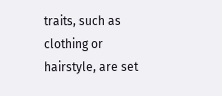traits, such as clothing or hairstyle, are set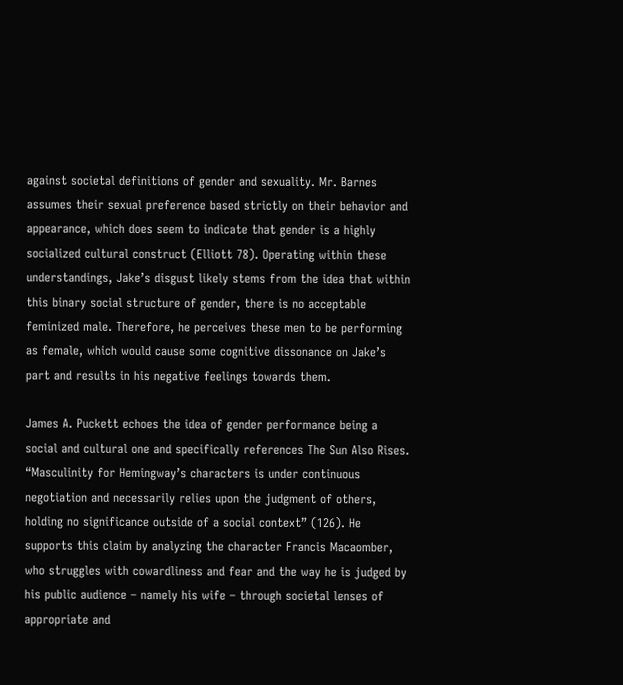against societal definitions of gender and sexuality. Mr. Barnes assumes their sexual preference based strictly on their behavior and appearance, which does seem to indicate that gender is a highly socialized cultural construct (Elliott 78). Operating within these understandings, Jake’s disgust likely stems from the idea that within this binary social structure of gender, there is no acceptable feminized male. Therefore, he perceives these men to be performing as female, which would cause some cognitive dissonance on Jake’s part and results in his negative feelings towards them.

James A. Puckett echoes the idea of gender performance being a social and cultural one and specifically references The Sun Also Rises. “Masculinity for Hemingway’s characters is under continuous negotiation and necessarily relies upon the judgment of others, holding no significance outside of a social context” (126). He supports this claim by analyzing the character Francis Macaomber, who struggles with cowardliness and fear and the way he is judged by his public audience – namely his wife – through societal lenses of appropriate and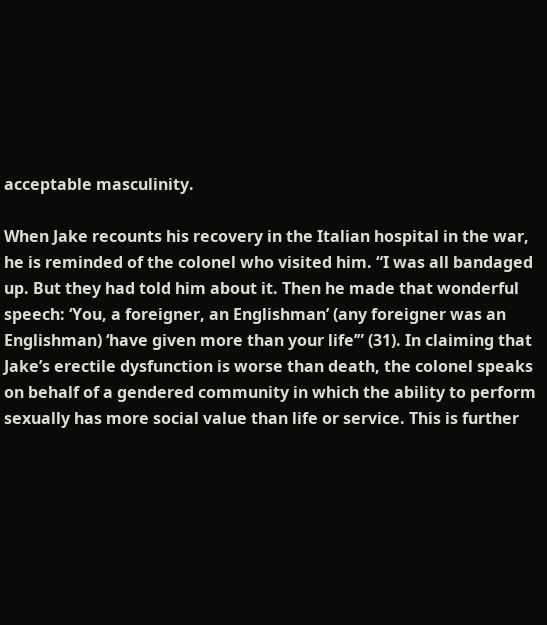acceptable masculinity.

When Jake recounts his recovery in the Italian hospital in the war, he is reminded of the colonel who visited him. “I was all bandaged up. But they had told him about it. Then he made that wonderful speech: ‘You, a foreigner, an Englishman’ (any foreigner was an Englishman) ‘have given more than your life’” (31). In claiming that Jake’s erectile dysfunction is worse than death, the colonel speaks on behalf of a gendered community in which the ability to perform sexually has more social value than life or service. This is further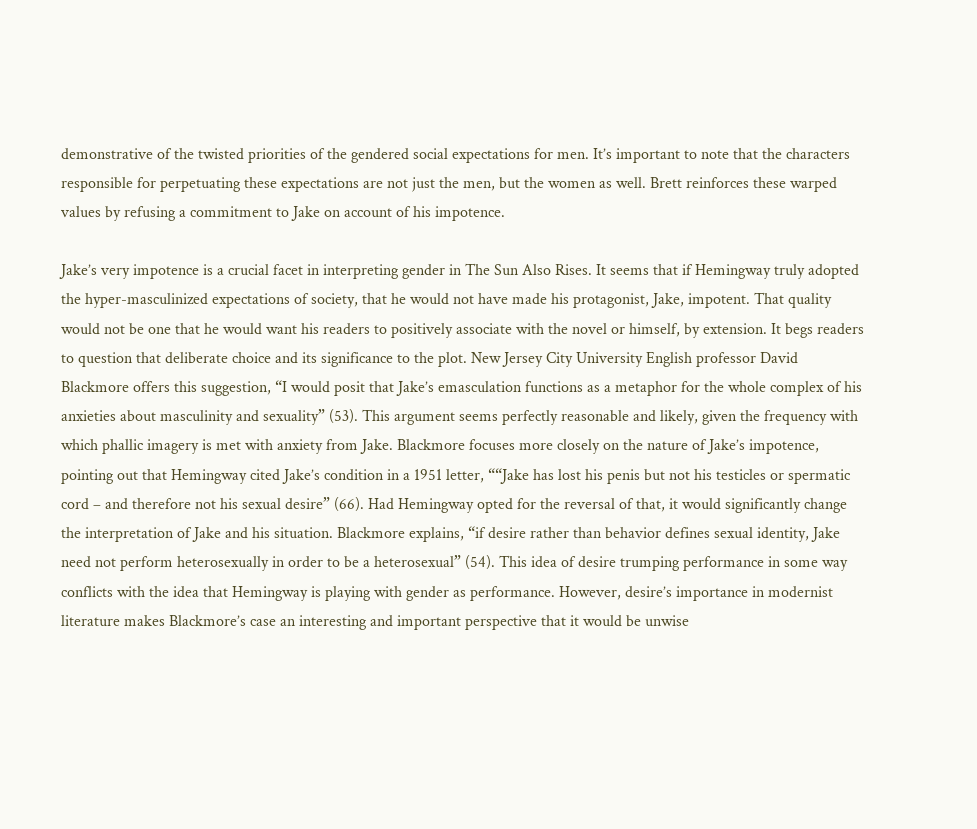demonstrative of the twisted priorities of the gendered social expectations for men. It’s important to note that the characters responsible for perpetuating these expectations are not just the men, but the women as well. Brett reinforces these warped values by refusing a commitment to Jake on account of his impotence.

Jake’s very impotence is a crucial facet in interpreting gender in The Sun Also Rises. It seems that if Hemingway truly adopted the hyper-masculinized expectations of society, that he would not have made his protagonist, Jake, impotent. That quality would not be one that he would want his readers to positively associate with the novel or himself, by extension. It begs readers to question that deliberate choice and its significance to the plot. New Jersey City University English professor David Blackmore offers this suggestion, “I would posit that Jake’s emasculation functions as a metaphor for the whole complex of his anxieties about masculinity and sexuality” (53). This argument seems perfectly reasonable and likely, given the frequency with which phallic imagery is met with anxiety from Jake. Blackmore focuses more closely on the nature of Jake’s impotence, pointing out that Hemingway cited Jake’s condition in a 1951 letter, ““Jake has lost his penis but not his testicles or spermatic cord – and therefore not his sexual desire” (66). Had Hemingway opted for the reversal of that, it would significantly change the interpretation of Jake and his situation. Blackmore explains, “if desire rather than behavior defines sexual identity, Jake need not perform heterosexually in order to be a heterosexual” (54). This idea of desire trumping performance in some way conflicts with the idea that Hemingway is playing with gender as performance. However, desire’s importance in modernist literature makes Blackmore’s case an interesting and important perspective that it would be unwise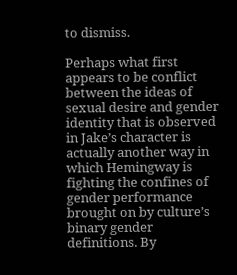to dismiss.

Perhaps what first appears to be conflict between the ideas of sexual desire and gender identity that is observed in Jake’s character is actually another way in which Hemingway is fighting the confines of gender performance brought on by culture’s binary gender definitions. By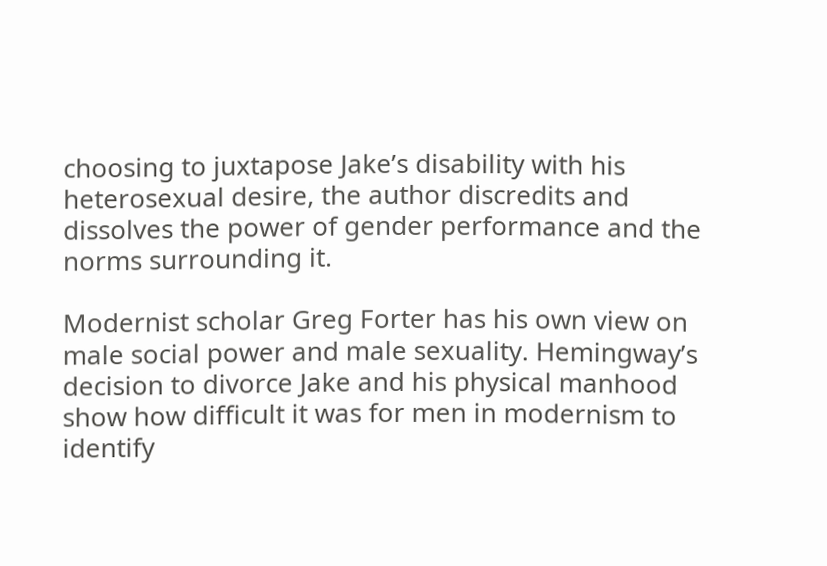choosing to juxtapose Jake’s disability with his heterosexual desire, the author discredits and dissolves the power of gender performance and the norms surrounding it.

Modernist scholar Greg Forter has his own view on male social power and male sexuality. Hemingway’s decision to divorce Jake and his physical manhood show how difficult it was for men in modernism to identify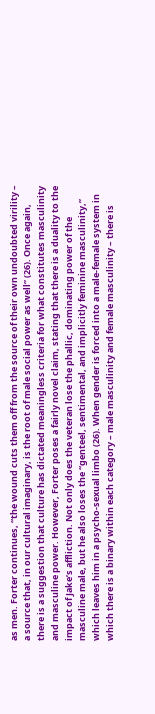as men. Forter continues, “the wound cuts them off from the source of their own undoubted virility – a source that, in our cultural imaginary, is the root of male social power as well” (26). Once again, there is a suggestion that culture has dictated meaningless criteria for what constitutes masculinity and masculine power. However, Forter poses a fairly novel claim, stating that there is a duality to the impact of Jake’s affliction. Not only does the veteran lose the phallic, dominating power of the masculine male, but he also loses the “genteel, sentimental, and implicitly feminine masculinity,” which leaves him in a psycho-sexual limbo (26). When gender is forced into a male-female system in which there is a binary within each category – male masculinity and female masculinity – there is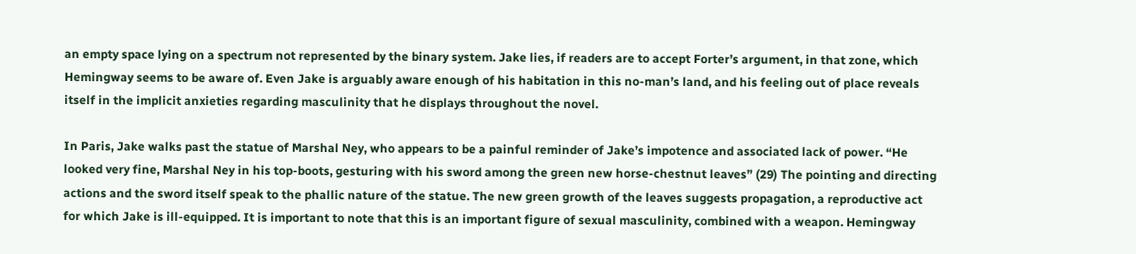an empty space lying on a spectrum not represented by the binary system. Jake lies, if readers are to accept Forter’s argument, in that zone, which Hemingway seems to be aware of. Even Jake is arguably aware enough of his habitation in this no-man’s land, and his feeling out of place reveals itself in the implicit anxieties regarding masculinity that he displays throughout the novel.

In Paris, Jake walks past the statue of Marshal Ney, who appears to be a painful reminder of Jake’s impotence and associated lack of power. “He looked very fine, Marshal Ney in his top-boots, gesturing with his sword among the green new horse-chestnut leaves” (29) The pointing and directing actions and the sword itself speak to the phallic nature of the statue. The new green growth of the leaves suggests propagation, a reproductive act for which Jake is ill-equipped. It is important to note that this is an important figure of sexual masculinity, combined with a weapon. Hemingway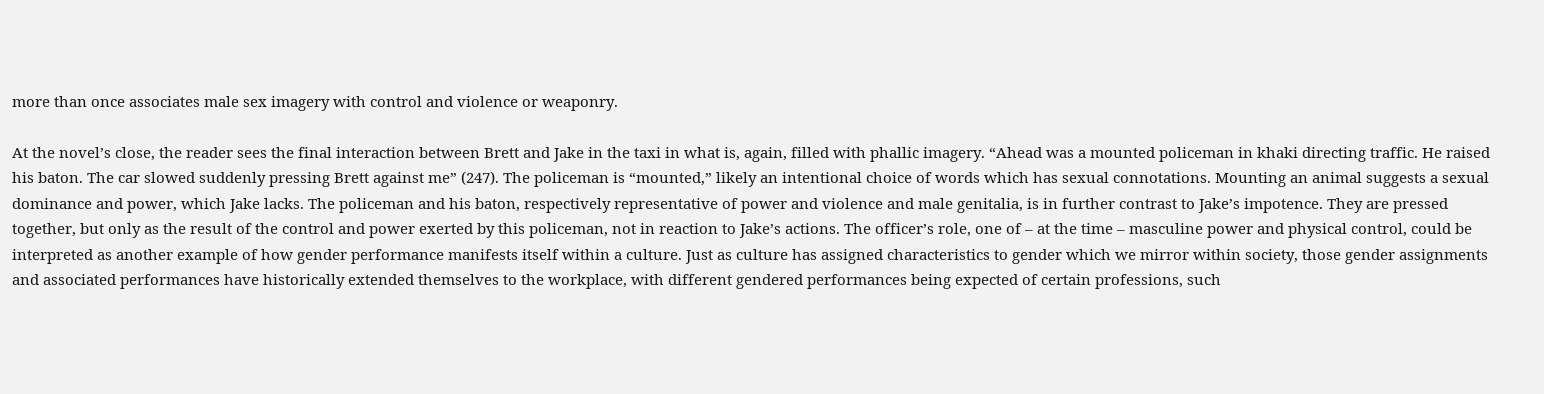more than once associates male sex imagery with control and violence or weaponry.

At the novel’s close, the reader sees the final interaction between Brett and Jake in the taxi in what is, again, filled with phallic imagery. “Ahead was a mounted policeman in khaki directing traffic. He raised his baton. The car slowed suddenly pressing Brett against me” (247). The policeman is “mounted,” likely an intentional choice of words which has sexual connotations. Mounting an animal suggests a sexual dominance and power, which Jake lacks. The policeman and his baton, respectively representative of power and violence and male genitalia, is in further contrast to Jake’s impotence. They are pressed together, but only as the result of the control and power exerted by this policeman, not in reaction to Jake’s actions. The officer’s role, one of – at the time – masculine power and physical control, could be interpreted as another example of how gender performance manifests itself within a culture. Just as culture has assigned characteristics to gender which we mirror within society, those gender assignments and associated performances have historically extended themselves to the workplace, with different gendered performances being expected of certain professions, such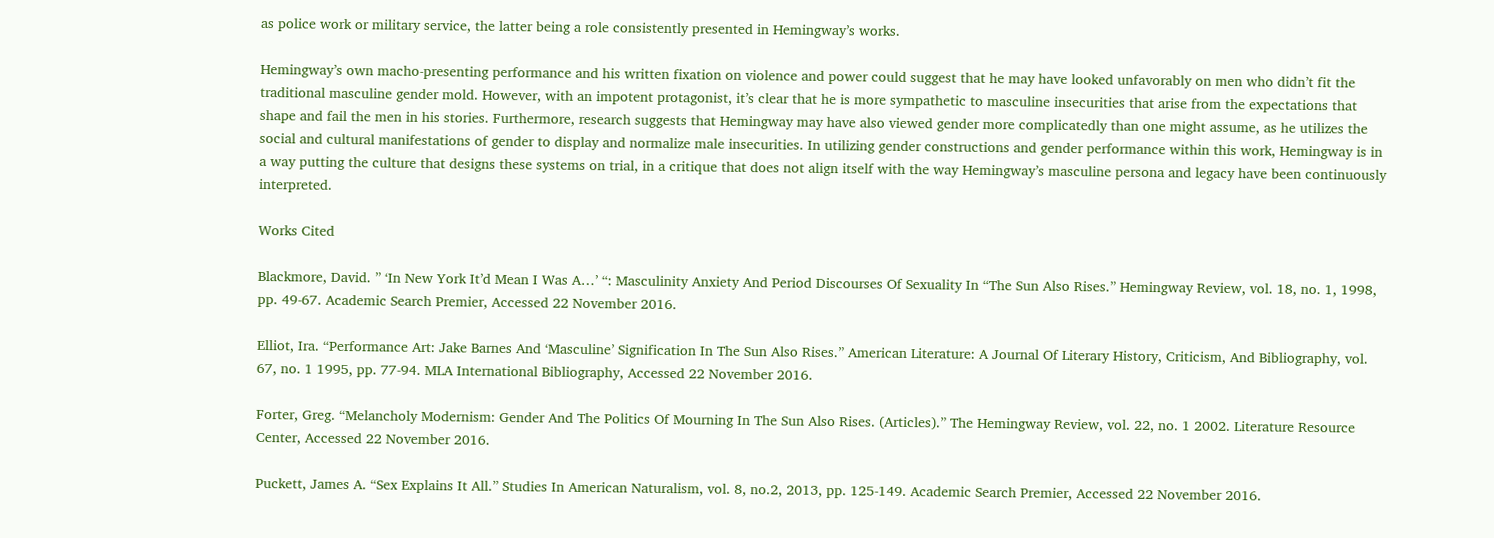as police work or military service, the latter being a role consistently presented in Hemingway’s works.

Hemingway’s own macho-presenting performance and his written fixation on violence and power could suggest that he may have looked unfavorably on men who didn’t fit the traditional masculine gender mold. However, with an impotent protagonist, it’s clear that he is more sympathetic to masculine insecurities that arise from the expectations that shape and fail the men in his stories. Furthermore, research suggests that Hemingway may have also viewed gender more complicatedly than one might assume, as he utilizes the social and cultural manifestations of gender to display and normalize male insecurities. In utilizing gender constructions and gender performance within this work, Hemingway is in a way putting the culture that designs these systems on trial, in a critique that does not align itself with the way Hemingway’s masculine persona and legacy have been continuously interpreted.

Works Cited

Blackmore, David. ” ‘In New York It’d Mean I Was A…’ “: Masculinity Anxiety And Period Discourses Of Sexuality In “The Sun Also Rises.” Hemingway Review, vol. 18, no. 1, 1998, pp. 49-67. Academic Search Premier, Accessed 22 November 2016.

Elliot, Ira. “Performance Art: Jake Barnes And ‘Masculine’ Signification In The Sun Also Rises.” American Literature: A Journal Of Literary History, Criticism, And Bibliography, vol. 67, no. 1 1995, pp. 77-94. MLA International Bibliography, Accessed 22 November 2016.

Forter, Greg. “Melancholy Modernism: Gender And The Politics Of Mourning In The Sun Also Rises. (Articles).” The Hemingway Review, vol. 22, no. 1 2002. Literature Resource Center, Accessed 22 November 2016.

Puckett, James A. “Sex Explains It All.” Studies In American Naturalism, vol. 8, no.2, 2013, pp. 125-149. Academic Search Premier, Accessed 22 November 2016.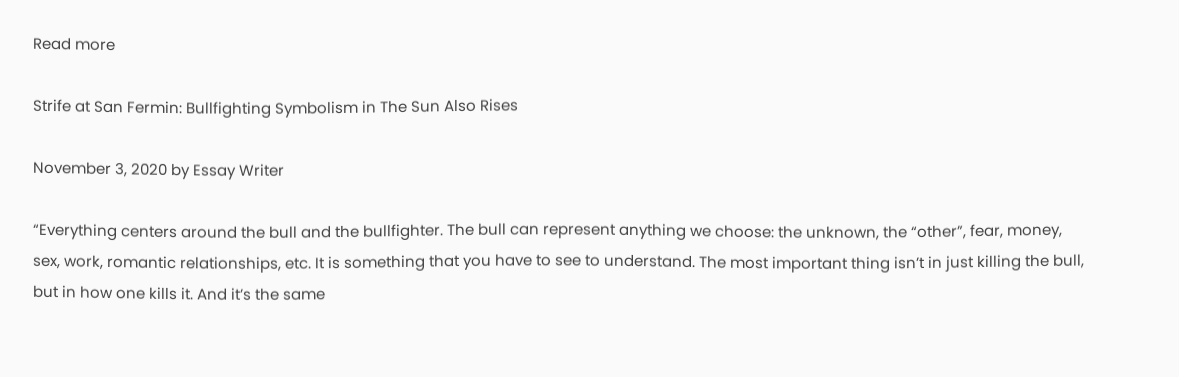Read more

Strife at San Fermin: Bullfighting Symbolism in The Sun Also Rises

November 3, 2020 by Essay Writer

“Everything centers around the bull and the bullfighter. The bull can represent anything we choose: the unknown, the “other”, fear, money, sex, work, romantic relationships, etc. It is something that you have to see to understand. The most important thing isn’t in just killing the bull, but in how one kills it. And it’s the same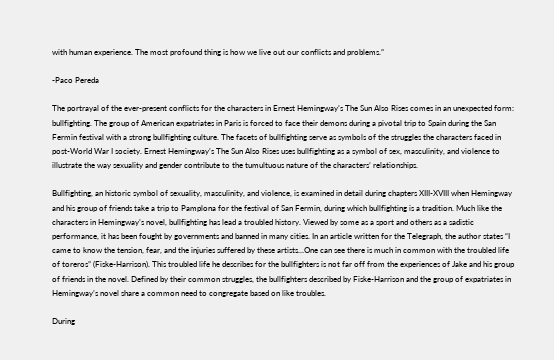with human experience. The most profound thing is how we live out our conflicts and problems.”

-Paco Pereda

The portrayal of the ever-present conflicts for the characters in Ernest Hemingway’s The Sun Also Rises comes in an unexpected form: bullfighting. The group of American expatriates in Paris is forced to face their demons during a pivotal trip to Spain during the San Fermin festival with a strong bullfighting culture. The facets of bullfighting serve as symbols of the struggles the characters faced in post-World War I society. Ernest Hemingway’s The Sun Also Rises uses bullfighting as a symbol of sex, masculinity, and violence to illustrate the way sexuality and gender contribute to the tumultuous nature of the characters’ relationships.

Bullfighting, an historic symbol of sexuality, masculinity, and violence, is examined in detail during chapters XIII-XVIII when Hemingway and his group of friends take a trip to Pamplona for the festival of San Fermin, during which bullfighting is a tradition. Much like the characters in Hemingway’s novel, bullfighting has lead a troubled history. Viewed by some as a sport and others as a sadistic performance, it has been fought by governments and banned in many cities. In an article written for the Telegraph, the author states “I came to know the tension, fear, and the injuries suffered by these artists…One can see there is much in common with the troubled life of toreros” (Fiske-Harrison). This troubled life he describes for the bullfighters is not far off from the experiences of Jake and his group of friends in the novel. Defined by their common struggles, the bullfighters described by Fiske-Harrison and the group of expatriates in Hemingway’s novel share a common need to congregate based on like troubles.

During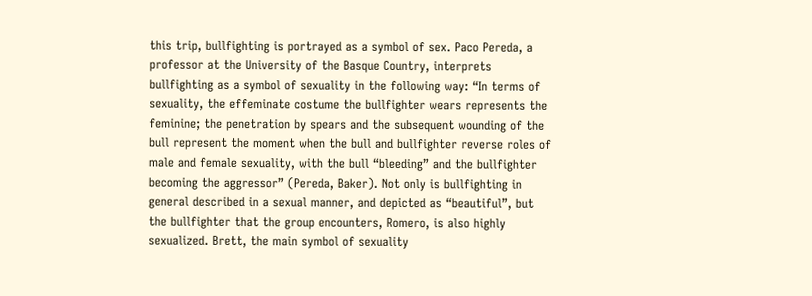this trip, bullfighting is portrayed as a symbol of sex. Paco Pereda, a professor at the University of the Basque Country, interprets bullfighting as a symbol of sexuality in the following way: “In terms of sexuality, the effeminate costume the bullfighter wears represents the feminine; the penetration by spears and the subsequent wounding of the bull represent the moment when the bull and bullfighter reverse roles of male and female sexuality, with the bull “bleeding” and the bullfighter becoming the aggressor” (Pereda, Baker). Not only is bullfighting in general described in a sexual manner, and depicted as “beautiful”, but the bullfighter that the group encounters, Romero, is also highly sexualized. Brett, the main symbol of sexuality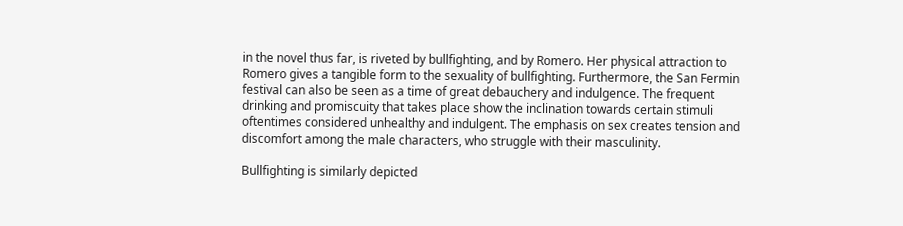in the novel thus far, is riveted by bullfighting, and by Romero. Her physical attraction to Romero gives a tangible form to the sexuality of bullfighting. Furthermore, the San Fermin festival can also be seen as a time of great debauchery and indulgence. The frequent drinking and promiscuity that takes place show the inclination towards certain stimuli oftentimes considered unhealthy and indulgent. The emphasis on sex creates tension and discomfort among the male characters, who struggle with their masculinity.

Bullfighting is similarly depicted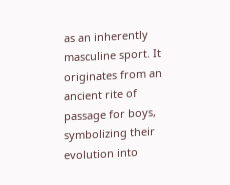as an inherently masculine sport. It originates from an ancient rite of passage for boys, symbolizing their evolution into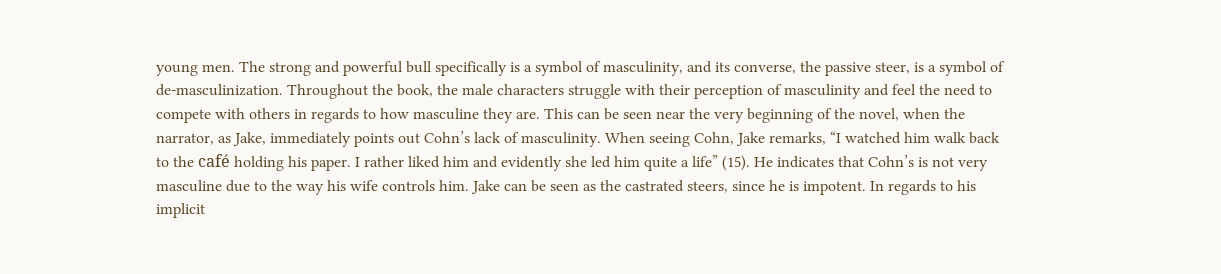young men. The strong and powerful bull specifically is a symbol of masculinity, and its converse, the passive steer, is a symbol of de-masculinization. Throughout the book, the male characters struggle with their perception of masculinity and feel the need to compete with others in regards to how masculine they are. This can be seen near the very beginning of the novel, when the narrator, as Jake, immediately points out Cohn’s lack of masculinity. When seeing Cohn, Jake remarks, “I watched him walk back to the café holding his paper. I rather liked him and evidently she led him quite a life” (15). He indicates that Cohn’s is not very masculine due to the way his wife controls him. Jake can be seen as the castrated steers, since he is impotent. In regards to his implicit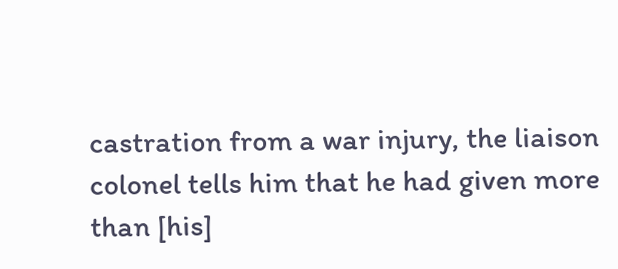castration from a war injury, the liaison colonel tells him that he had given more than [his]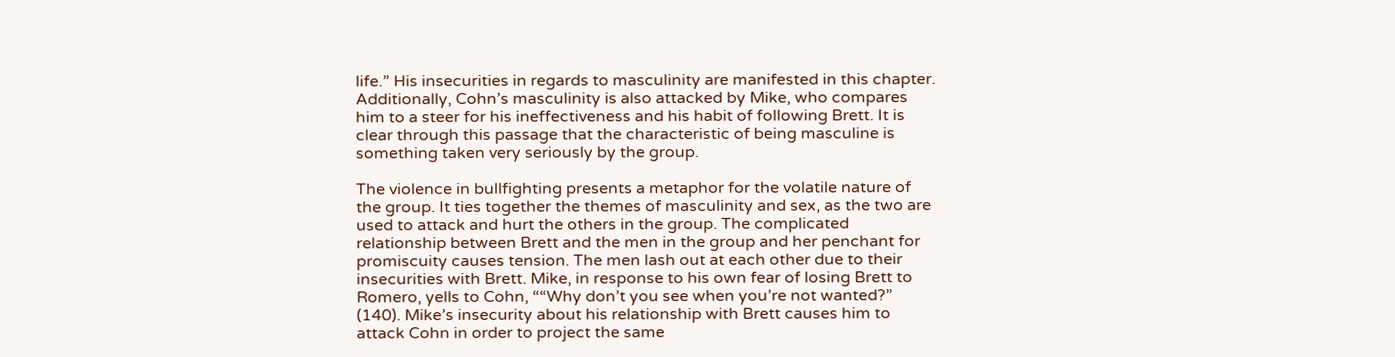life.” His insecurities in regards to masculinity are manifested in this chapter. Additionally, Cohn’s masculinity is also attacked by Mike, who compares him to a steer for his ineffectiveness and his habit of following Brett. It is clear through this passage that the characteristic of being masculine is something taken very seriously by the group.

The violence in bullfighting presents a metaphor for the volatile nature of the group. It ties together the themes of masculinity and sex, as the two are used to attack and hurt the others in the group. The complicated relationship between Brett and the men in the group and her penchant for promiscuity causes tension. The men lash out at each other due to their insecurities with Brett. Mike, in response to his own fear of losing Brett to Romero, yells to Cohn, ““Why don’t you see when you’re not wanted?” (140). Mike’s insecurity about his relationship with Brett causes him to attack Cohn in order to project the same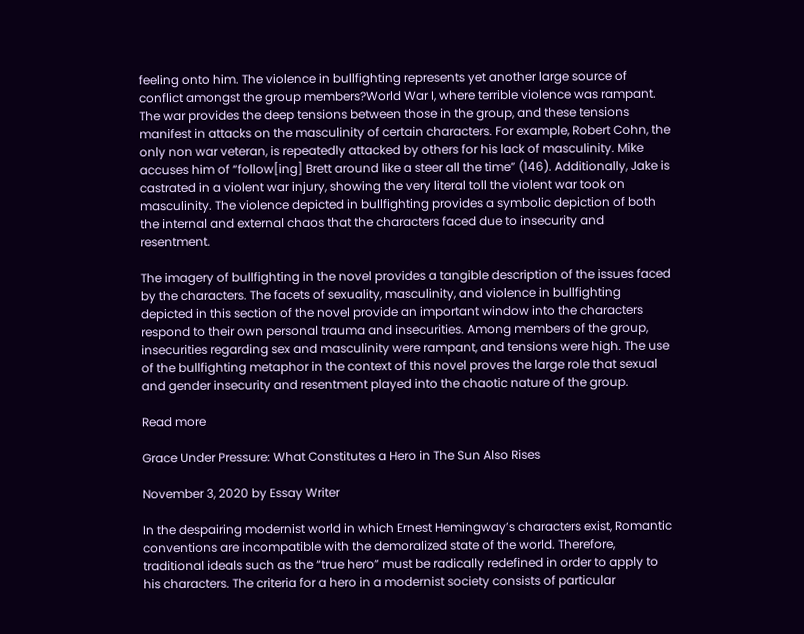feeling onto him. The violence in bullfighting represents yet another large source of conflict amongst the group members?World War I, where terrible violence was rampant. The war provides the deep tensions between those in the group, and these tensions manifest in attacks on the masculinity of certain characters. For example, Robert Cohn, the only non war veteran, is repeatedly attacked by others for his lack of masculinity. Mike accuses him of “follow[ing] Brett around like a steer all the time” (146). Additionally, Jake is castrated in a violent war injury, showing the very literal toll the violent war took on masculinity. The violence depicted in bullfighting provides a symbolic depiction of both the internal and external chaos that the characters faced due to insecurity and resentment.

The imagery of bullfighting in the novel provides a tangible description of the issues faced by the characters. The facets of sexuality, masculinity, and violence in bullfighting depicted in this section of the novel provide an important window into the characters respond to their own personal trauma and insecurities. Among members of the group, insecurities regarding sex and masculinity were rampant, and tensions were high. The use of the bullfighting metaphor in the context of this novel proves the large role that sexual and gender insecurity and resentment played into the chaotic nature of the group.

Read more

Grace Under Pressure: What Constitutes a Hero in The Sun Also Rises

November 3, 2020 by Essay Writer

In the despairing modernist world in which Ernest Hemingway’s characters exist, Romantic conventions are incompatible with the demoralized state of the world. Therefore, traditional ideals such as the “true hero” must be radically redefined in order to apply to his characters. The criteria for a hero in a modernist society consists of particular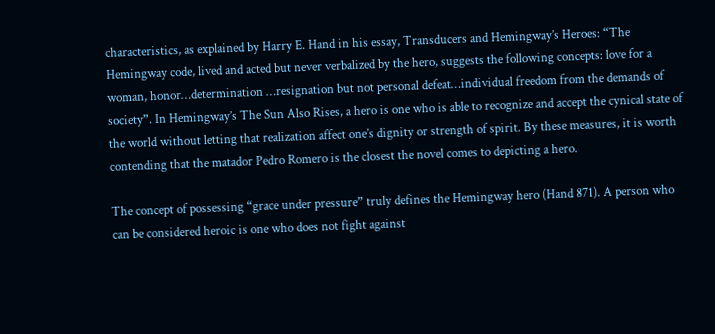characteristics, as explained by Harry E. Hand in his essay, Transducers and Hemingway’s Heroes: “The Hemingway code, lived and acted but never verbalized by the hero, suggests the following concepts: love for a woman, honor…determination …resignation but not personal defeat…individual freedom from the demands of society”. In Hemingway’s The Sun Also Rises, a hero is one who is able to recognize and accept the cynical state of the world without letting that realization affect one’s dignity or strength of spirit. By these measures, it is worth contending that the matador Pedro Romero is the closest the novel comes to depicting a hero.

The concept of possessing “grace under pressure” truly defines the Hemingway hero (Hand 871). A person who can be considered heroic is one who does not fight against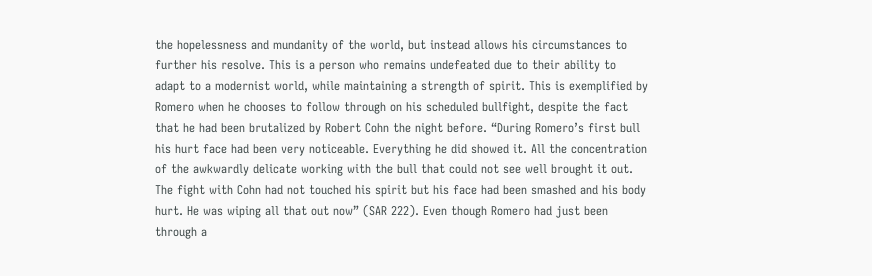the hopelessness and mundanity of the world, but instead allows his circumstances to further his resolve. This is a person who remains undefeated due to their ability to adapt to a modernist world, while maintaining a strength of spirit. This is exemplified by Romero when he chooses to follow through on his scheduled bullfight, despite the fact that he had been brutalized by Robert Cohn the night before. “During Romero’s first bull his hurt face had been very noticeable. Everything he did showed it. All the concentration of the awkwardly delicate working with the bull that could not see well brought it out. The fight with Cohn had not touched his spirit but his face had been smashed and his body hurt. He was wiping all that out now” (SAR 222). Even though Romero had just been through a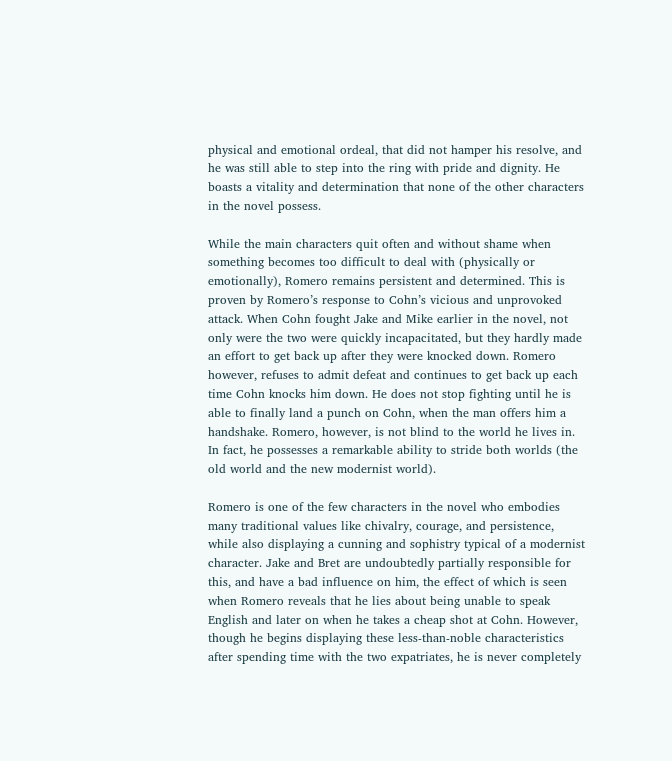physical and emotional ordeal, that did not hamper his resolve, and he was still able to step into the ring with pride and dignity. He boasts a vitality and determination that none of the other characters in the novel possess.

While the main characters quit often and without shame when something becomes too difficult to deal with (physically or emotionally), Romero remains persistent and determined. This is proven by Romero’s response to Cohn’s vicious and unprovoked attack. When Cohn fought Jake and Mike earlier in the novel, not only were the two were quickly incapacitated, but they hardly made an effort to get back up after they were knocked down. Romero however, refuses to admit defeat and continues to get back up each time Cohn knocks him down. He does not stop fighting until he is able to finally land a punch on Cohn, when the man offers him a handshake. Romero, however, is not blind to the world he lives in. In fact, he possesses a remarkable ability to stride both worlds (the old world and the new modernist world).

Romero is one of the few characters in the novel who embodies many traditional values like chivalry, courage, and persistence, while also displaying a cunning and sophistry typical of a modernist character. Jake and Bret are undoubtedly partially responsible for this, and have a bad influence on him, the effect of which is seen when Romero reveals that he lies about being unable to speak English and later on when he takes a cheap shot at Cohn. However, though he begins displaying these less-than-noble characteristics after spending time with the two expatriates, he is never completely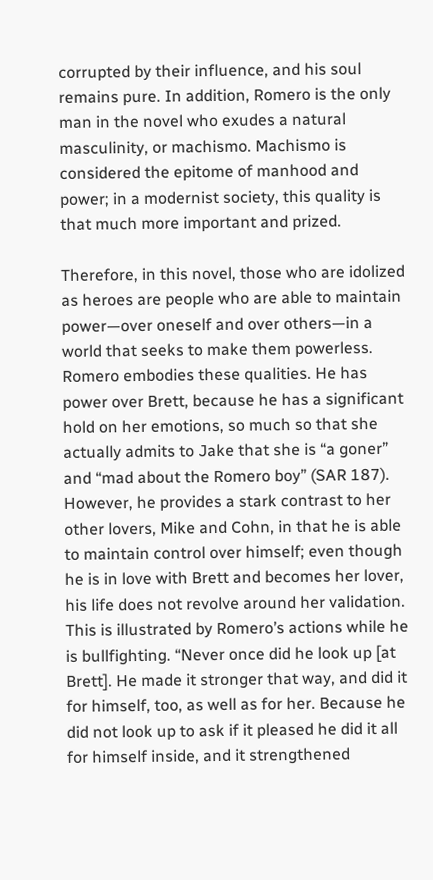corrupted by their influence, and his soul remains pure. In addition, Romero is the only man in the novel who exudes a natural masculinity, or machismo. Machismo is considered the epitome of manhood and power; in a modernist society, this quality is that much more important and prized.

Therefore, in this novel, those who are idolized as heroes are people who are able to maintain power—over oneself and over others—in a world that seeks to make them powerless. Romero embodies these qualities. He has power over Brett, because he has a significant hold on her emotions, so much so that she actually admits to Jake that she is “a goner” and “mad about the Romero boy” (SAR 187). However, he provides a stark contrast to her other lovers, Mike and Cohn, in that he is able to maintain control over himself; even though he is in love with Brett and becomes her lover, his life does not revolve around her validation. This is illustrated by Romero’s actions while he is bullfighting. “Never once did he look up [at Brett]. He made it stronger that way, and did it for himself, too, as well as for her. Because he did not look up to ask if it pleased he did it all for himself inside, and it strengthened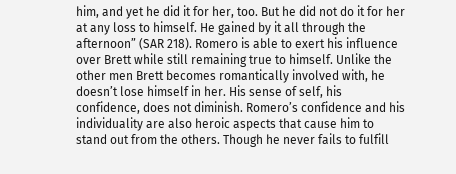him, and yet he did it for her, too. But he did not do it for her at any loss to himself. He gained by it all through the afternoon” (SAR 218). Romero is able to exert his influence over Brett while still remaining true to himself. Unlike the other men Brett becomes romantically involved with, he doesn’t lose himself in her. His sense of self, his confidence, does not diminish. Romero’s confidence and his individuality are also heroic aspects that cause him to stand out from the others. Though he never fails to fulfill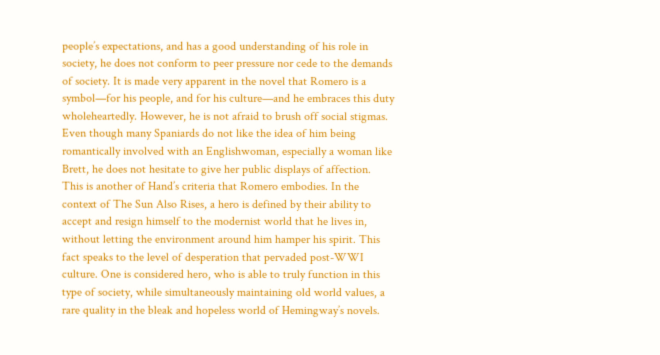people’s expectations, and has a good understanding of his role in society, he does not conform to peer pressure nor cede to the demands of society. It is made very apparent in the novel that Romero is a symbol—for his people, and for his culture—and he embraces this duty wholeheartedly. However, he is not afraid to brush off social stigmas. Even though many Spaniards do not like the idea of him being romantically involved with an Englishwoman, especially a woman like Brett, he does not hesitate to give her public displays of affection. This is another of Hand’s criteria that Romero embodies. In the context of The Sun Also Rises, a hero is defined by their ability to accept and resign himself to the modernist world that he lives in, without letting the environment around him hamper his spirit. This fact speaks to the level of desperation that pervaded post-WWI culture. One is considered hero, who is able to truly function in this type of society, while simultaneously maintaining old world values, a rare quality in the bleak and hopeless world of Hemingway’s novels.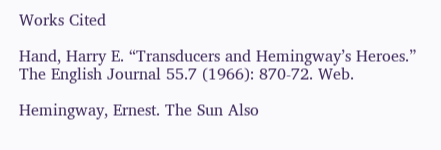Works Cited

Hand, Harry E. “Transducers and Hemingway’s Heroes.” The English Journal 55.7 (1966): 870-72. Web.

Hemingway, Ernest. The Sun Also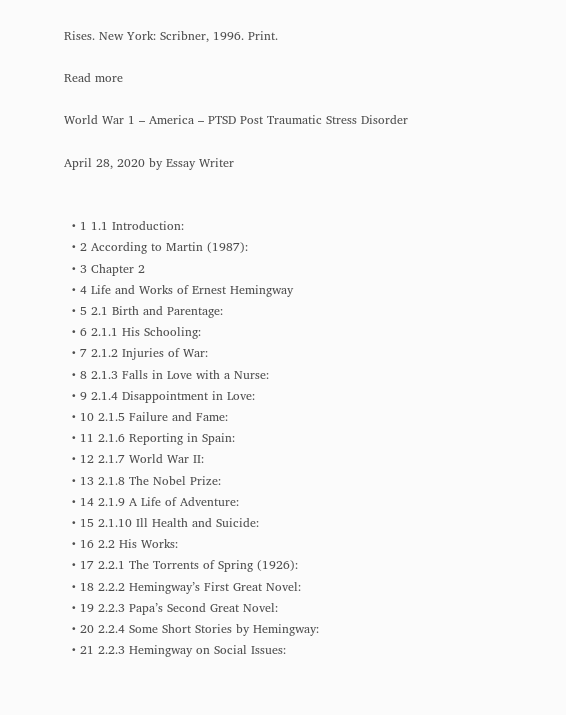Rises. New York: Scribner, 1996. Print.

Read more

World War 1 – America – PTSD Post Traumatic Stress Disorder

April 28, 2020 by Essay Writer


  • 1 1.1 Introduction:
  • 2 According to Martin (1987):
  • 3 Chapter 2
  • 4 Life and Works of Ernest Hemingway
  • 5 2.1 Birth and Parentage:
  • 6 2.1.1 His Schooling:
  • 7 2.1.2 Injuries of War:
  • 8 2.1.3 Falls in Love with a Nurse:
  • 9 2.1.4 Disappointment in Love:
  • 10 2.1.5 Failure and Fame:
  • 11 2.1.6 Reporting in Spain:
  • 12 2.1.7 World War II:
  • 13 2.1.8 The Nobel Prize:
  • 14 2.1.9 A Life of Adventure:
  • 15 2.1.10 Ill Health and Suicide:
  • 16 2.2 His Works:
  • 17 2.2.1 The Torrents of Spring (1926):
  • 18 2.2.2 Hemingway’s First Great Novel:
  • 19 2.2.3 Papa’s Second Great Novel:
  • 20 2.2.4 Some Short Stories by Hemingway:
  • 21 2.2.3 Hemingway on Social Issues: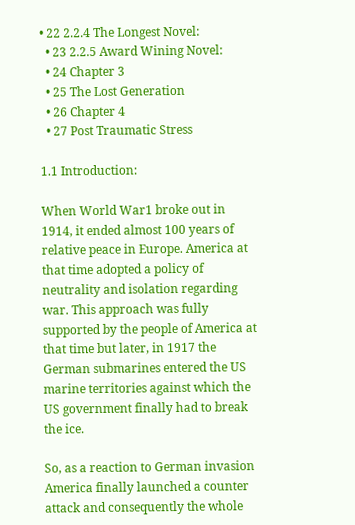• 22 2.2.4 The Longest Novel:
  • 23 2.2.5 Award Wining Novel:
  • 24 Chapter 3
  • 25 The Lost Generation
  • 26 Chapter 4
  • 27 Post Traumatic Stress

1.1 Introduction:

When World War1 broke out in 1914, it ended almost 100 years of relative peace in Europe. America at that time adopted a policy of neutrality and isolation regarding war. This approach was fully supported by the people of America at that time but later, in 1917 the German submarines entered the US marine territories against which the US government finally had to break the ice.

So, as a reaction to German invasion America finally launched a counter attack and consequently the whole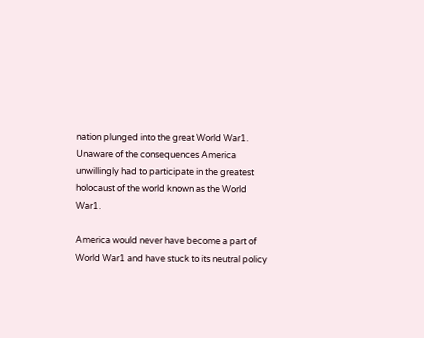nation plunged into the great World War1. Unaware of the consequences America unwillingly had to participate in the greatest holocaust of the world known as the World War1.

America would never have become a part of World War1 and have stuck to its neutral policy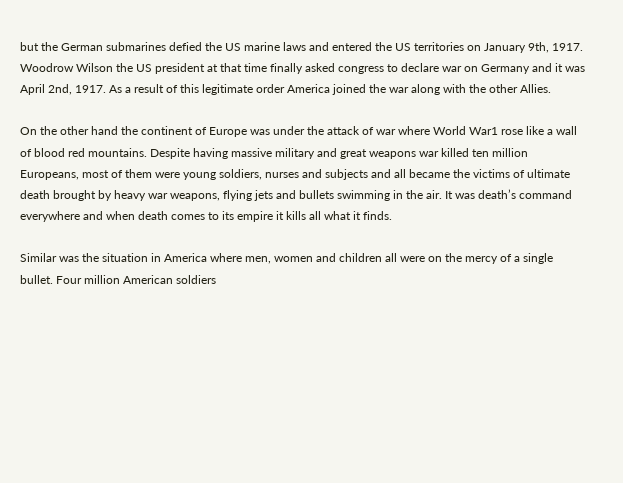but the German submarines defied the US marine laws and entered the US territories on January 9th, 1917. Woodrow Wilson the US president at that time finally asked congress to declare war on Germany and it was April 2nd, 1917. As a result of this legitimate order America joined the war along with the other Allies.

On the other hand the continent of Europe was under the attack of war where World War1 rose like a wall of blood red mountains. Despite having massive military and great weapons war killed ten million Europeans, most of them were young soldiers, nurses and subjects and all became the victims of ultimate death brought by heavy war weapons, flying jets and bullets swimming in the air. It was death’s command everywhere and when death comes to its empire it kills all what it finds.

Similar was the situation in America where men, women and children all were on the mercy of a single bullet. Four million American soldiers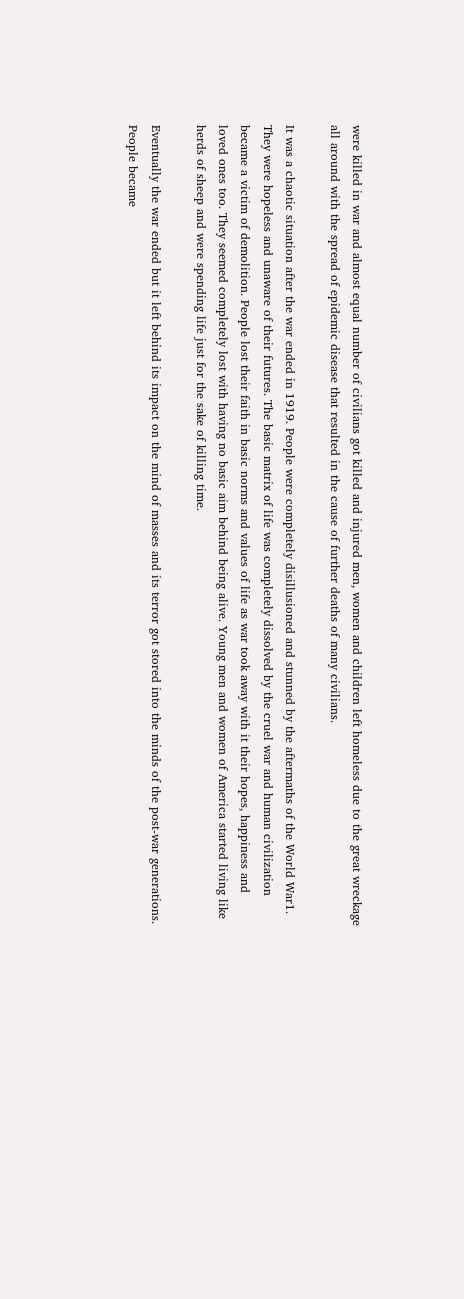were killed in war and almost equal number of civilians got killed and injured men, women and children left homeless due to the great wreckage all around with the spread of epidemic disease that resulted in the cause of further deaths of many civilians.

It was a chaotic situation after the war ended in 1919. People were completely disillusioned and stunned by the aftermaths of the World War1. They were hopeless and unaware of their futures. The basic matrix of life was completely dissolved by the cruel war and human civilization became a victim of demolition. People lost their faith in basic norms and values of life as war took away with it their hopes, happiness and loved ones too. They seemed completely lost with having no basic aim behind being alive. Young men and women of America started living like herds of sheep and were spending life just for the sake of killing time.

Eventually the war ended but it left behind its impact on the mind of masses and its terror got stored into the minds of the post-war generations. People became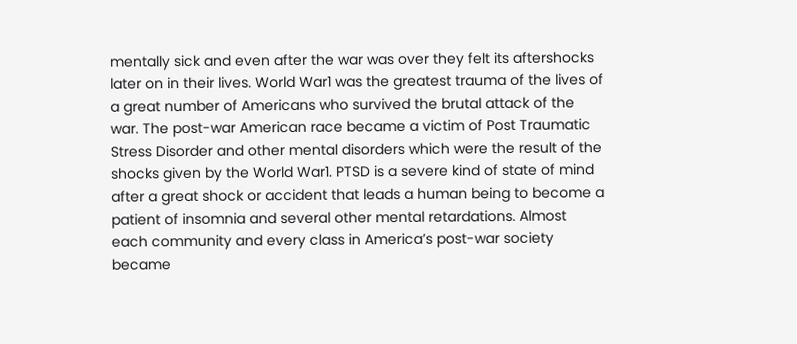mentally sick and even after the war was over they felt its aftershocks later on in their lives. World War1 was the greatest trauma of the lives of a great number of Americans who survived the brutal attack of the war. The post-war American race became a victim of Post Traumatic Stress Disorder and other mental disorders which were the result of the shocks given by the World War1. PTSD is a severe kind of state of mind after a great shock or accident that leads a human being to become a patient of insomnia and several other mental retardations. Almost each community and every class in America’s post-war society became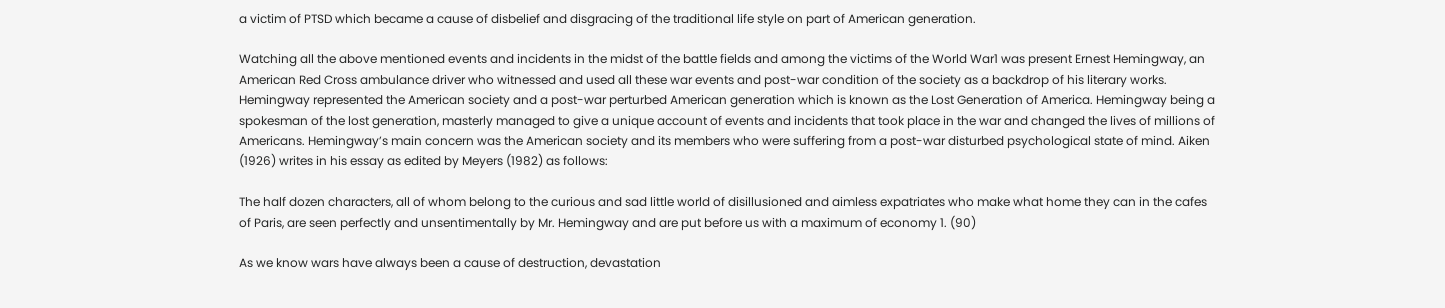a victim of PTSD which became a cause of disbelief and disgracing of the traditional life style on part of American generation.

Watching all the above mentioned events and incidents in the midst of the battle fields and among the victims of the World War1 was present Ernest Hemingway, an American Red Cross ambulance driver who witnessed and used all these war events and post-war condition of the society as a backdrop of his literary works. Hemingway represented the American society and a post-war perturbed American generation which is known as the Lost Generation of America. Hemingway being a spokesman of the lost generation, masterly managed to give a unique account of events and incidents that took place in the war and changed the lives of millions of Americans. Hemingway’s main concern was the American society and its members who were suffering from a post-war disturbed psychological state of mind. Aiken (1926) writes in his essay as edited by Meyers (1982) as follows:

The half dozen characters, all of whom belong to the curious and sad little world of disillusioned and aimless expatriates who make what home they can in the cafes of Paris, are seen perfectly and unsentimentally by Mr. Hemingway and are put before us with a maximum of economy 1. (90)

As we know wars have always been a cause of destruction, devastation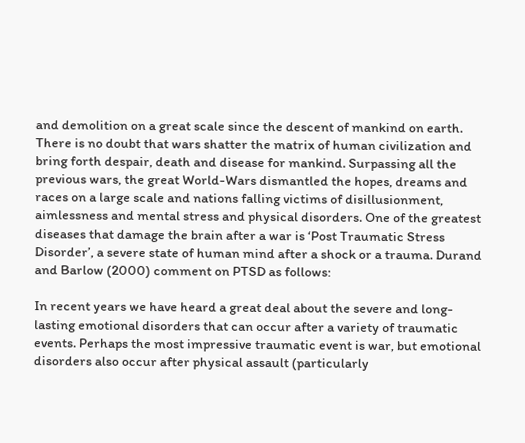and demolition on a great scale since the descent of mankind on earth. There is no doubt that wars shatter the matrix of human civilization and bring forth despair, death and disease for mankind. Surpassing all the previous wars, the great World-Wars dismantled the hopes, dreams and races on a large scale and nations falling victims of disillusionment, aimlessness and mental stress and physical disorders. One of the greatest diseases that damage the brain after a war is ‘Post Traumatic Stress Disorder’, a severe state of human mind after a shock or a trauma. Durand and Barlow (2000) comment on PTSD as follows:

In recent years we have heard a great deal about the severe and long-lasting emotional disorders that can occur after a variety of traumatic events. Perhaps the most impressive traumatic event is war, but emotional disorders also occur after physical assault (particularly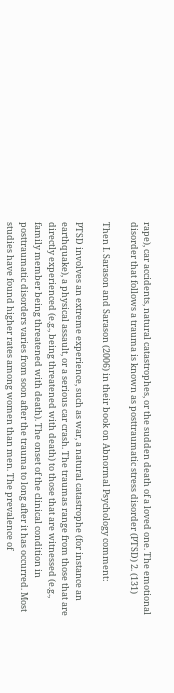rape), car accidents, natural catastrophes, or the sudden death of a loved one. The emotional disorder that follows a trauma is known as posttraumatic stress disorder (PTSD) 2. (131)

Then I. Sarason and Sarason (2006) in their book on Abnormal Psychology comment:

PTSD involves an extreme experience, such as war, a natural catastrophe (for instance an earthquake), a physical assault, or a serious car crash. The traumas range from those that are directly experienced (e.g., being threatened with death) to those that are witnessed (e.g., family member being threatened with death). The onset of the clinical condition in posttraumatic disorders varies from soon after the trauma to long after it has occurred. Most studies have found higher rates among women than men. The prevalence of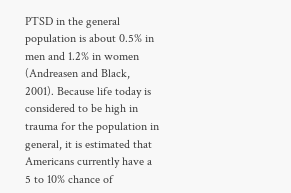PTSD in the general population is about 0.5% in men and 1.2% in women (Andreasen and Black, 2001). Because life today is considered to be high in trauma for the population in general, it is estimated that Americans currently have a 5 to 10% chance of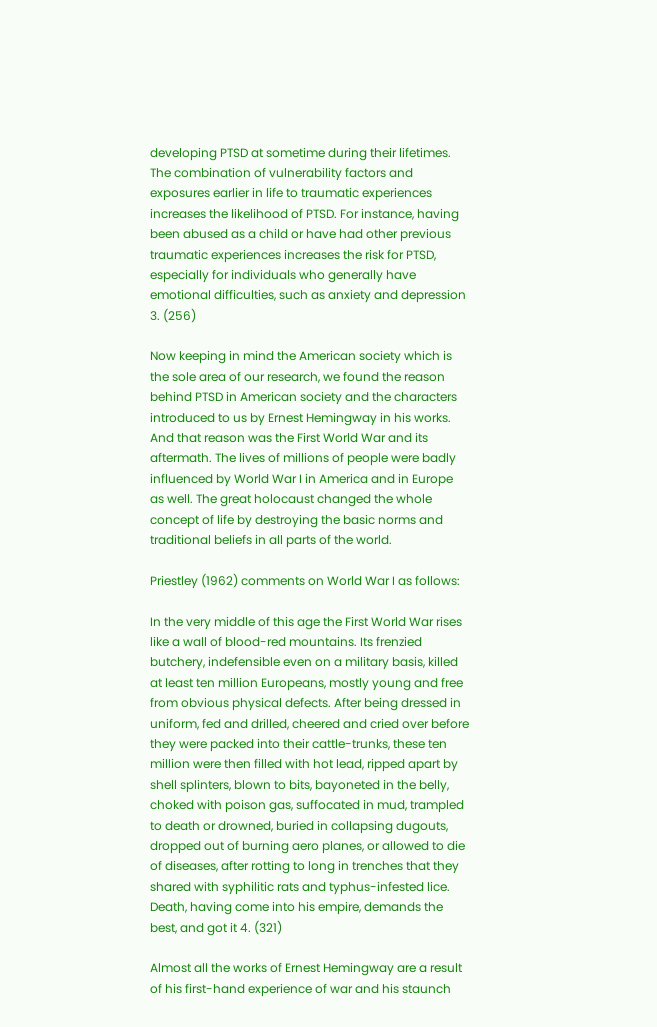developing PTSD at sometime during their lifetimes. The combination of vulnerability factors and exposures earlier in life to traumatic experiences increases the likelihood of PTSD. For instance, having been abused as a child or have had other previous traumatic experiences increases the risk for PTSD, especially for individuals who generally have emotional difficulties, such as anxiety and depression 3. (256)

Now keeping in mind the American society which is the sole area of our research, we found the reason behind PTSD in American society and the characters introduced to us by Ernest Hemingway in his works. And that reason was the First World War and its aftermath. The lives of millions of people were badly influenced by World War I in America and in Europe as well. The great holocaust changed the whole concept of life by destroying the basic norms and traditional beliefs in all parts of the world.

Priestley (1962) comments on World War I as follows:

In the very middle of this age the First World War rises like a wall of blood-red mountains. Its frenzied butchery, indefensible even on a military basis, killed at least ten million Europeans, mostly young and free from obvious physical defects. After being dressed in uniform, fed and drilled, cheered and cried over before they were packed into their cattle-trunks, these ten million were then filled with hot lead, ripped apart by shell splinters, blown to bits, bayoneted in the belly, choked with poison gas, suffocated in mud, trampled to death or drowned, buried in collapsing dugouts, dropped out of burning aero planes, or allowed to die of diseases, after rotting to long in trenches that they shared with syphilitic rats and typhus-infested lice. Death, having come into his empire, demands the best, and got it 4. (321)

Almost all the works of Ernest Hemingway are a result of his first-hand experience of war and his staunch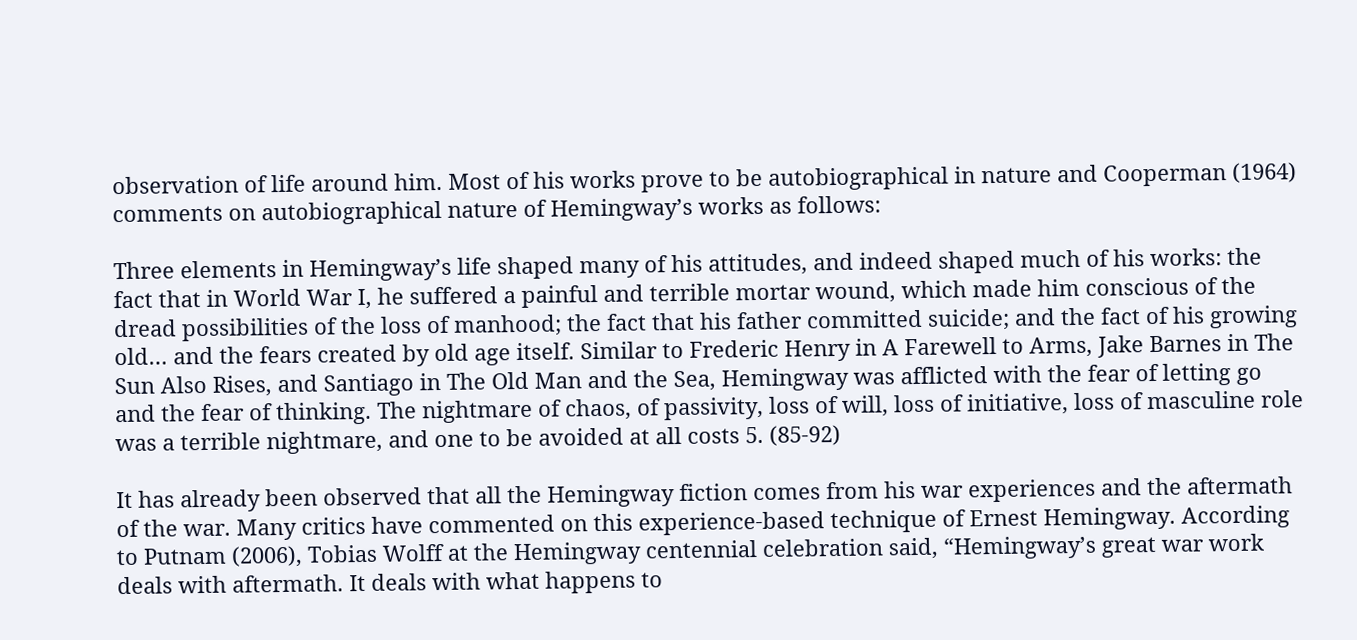observation of life around him. Most of his works prove to be autobiographical in nature and Cooperman (1964) comments on autobiographical nature of Hemingway’s works as follows:

Three elements in Hemingway’s life shaped many of his attitudes, and indeed shaped much of his works: the fact that in World War I, he suffered a painful and terrible mortar wound, which made him conscious of the dread possibilities of the loss of manhood; the fact that his father committed suicide; and the fact of his growing old… and the fears created by old age itself. Similar to Frederic Henry in A Farewell to Arms, Jake Barnes in The Sun Also Rises, and Santiago in The Old Man and the Sea, Hemingway was afflicted with the fear of letting go and the fear of thinking. The nightmare of chaos, of passivity, loss of will, loss of initiative, loss of masculine role was a terrible nightmare, and one to be avoided at all costs 5. (85-92)

It has already been observed that all the Hemingway fiction comes from his war experiences and the aftermath of the war. Many critics have commented on this experience-based technique of Ernest Hemingway. According to Putnam (2006), Tobias Wolff at the Hemingway centennial celebration said, “Hemingway’s great war work deals with aftermath. It deals with what happens to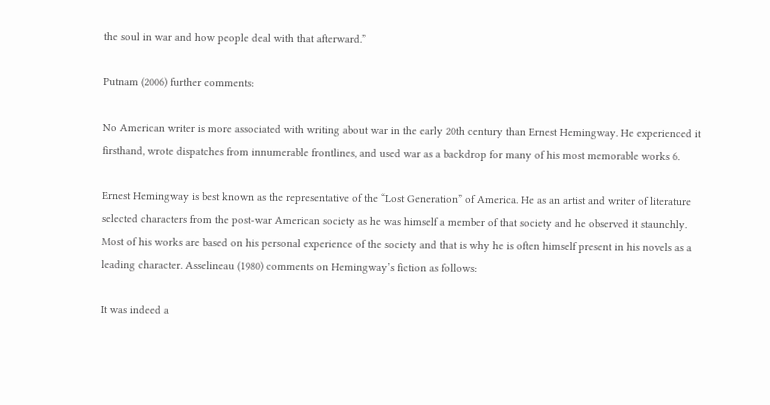the soul in war and how people deal with that afterward.”

Putnam (2006) further comments:

No American writer is more associated with writing about war in the early 20th century than Ernest Hemingway. He experienced it firsthand, wrote dispatches from innumerable frontlines, and used war as a backdrop for many of his most memorable works 6.

Ernest Hemingway is best known as the representative of the “Lost Generation” of America. He as an artist and writer of literature selected characters from the post-war American society as he was himself a member of that society and he observed it staunchly. Most of his works are based on his personal experience of the society and that is why he is often himself present in his novels as a leading character. Asselineau (1980) comments on Hemingway’s fiction as follows:

It was indeed a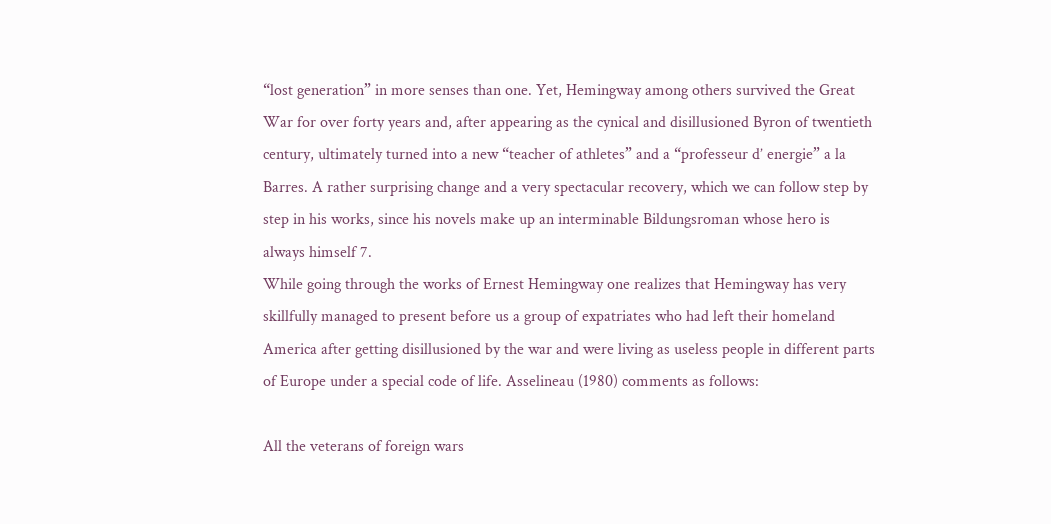“lost generation” in more senses than one. Yet, Hemingway among others survived the Great War for over forty years and, after appearing as the cynical and disillusioned Byron of twentieth century, ultimately turned into a new “teacher of athletes” and a “professeur d’ energie” a la Barres. A rather surprising change and a very spectacular recovery, which we can follow step by step in his works, since his novels make up an interminable Bildungsroman whose hero is always himself 7.
While going through the works of Ernest Hemingway one realizes that Hemingway has very skillfully managed to present before us a group of expatriates who had left their homeland America after getting disillusioned by the war and were living as useless people in different parts of Europe under a special code of life. Asselineau (1980) comments as follows:

All the veterans of foreign wars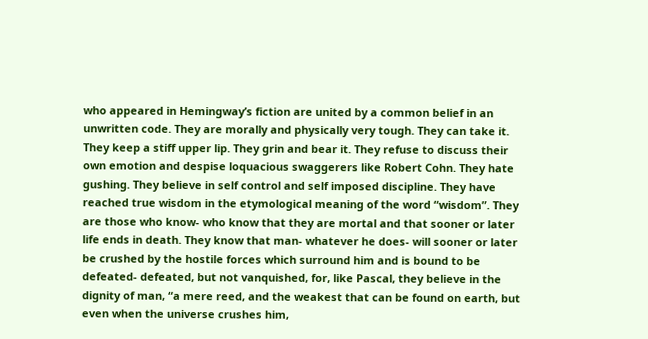who appeared in Hemingway’s fiction are united by a common belief in an unwritten code. They are morally and physically very tough. They can take it. They keep a stiff upper lip. They grin and bear it. They refuse to discuss their own emotion and despise loquacious swaggerers like Robert Cohn. They hate gushing. They believe in self control and self imposed discipline. They have reached true wisdom in the etymological meaning of the word “wisdom”. They are those who know- who know that they are mortal and that sooner or later life ends in death. They know that man- whatever he does- will sooner or later be crushed by the hostile forces which surround him and is bound to be defeated- defeated, but not vanquished, for, like Pascal, they believe in the dignity of man, “a mere reed, and the weakest that can be found on earth, but even when the universe crushes him,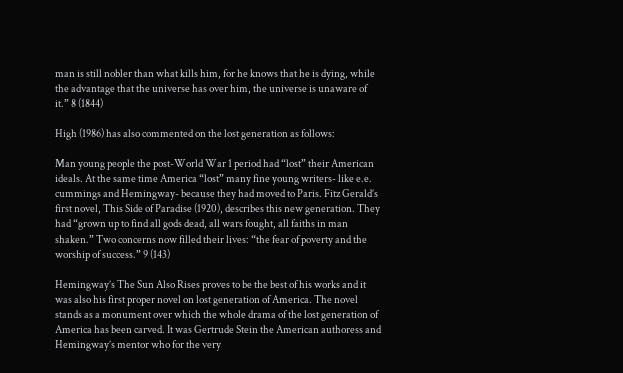man is still nobler than what kills him, for he knows that he is dying, while the advantage that the universe has over him, the universe is unaware of it.” 8 (1844)

High (1986) has also commented on the lost generation as follows:

Man young people the post-World War 1 period had “lost” their American ideals. At the same time America “lost” many fine young writers- like e.e. cummings and Hemingway- because they had moved to Paris. Fitz Gerald’s first novel, This Side of Paradise (1920), describes this new generation. They had “grown up to find all gods dead, all wars fought, all faiths in man shaken.” Two concerns now filled their lives: “the fear of poverty and the worship of success.” 9 (143)

Hemingway’s The Sun Also Rises proves to be the best of his works and it was also his first proper novel on lost generation of America. The novel stands as a monument over which the whole drama of the lost generation of America has been carved. It was Gertrude Stein the American authoress and Hemingway’s mentor who for the very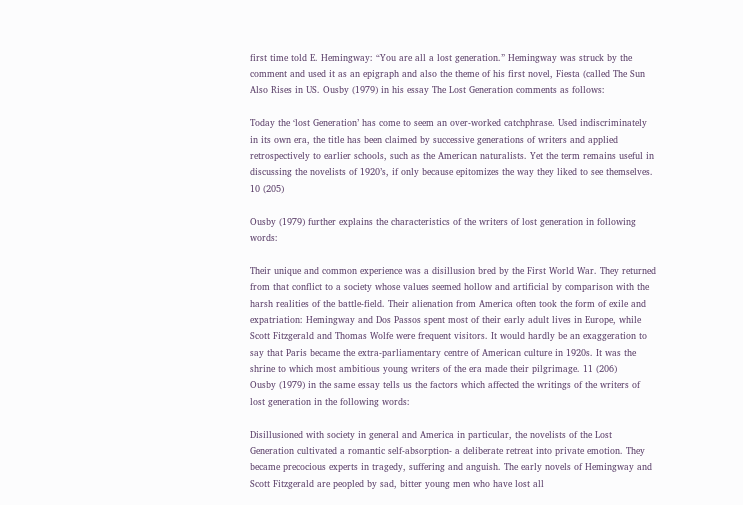first time told E. Hemingway: “You are all a lost generation.” Hemingway was struck by the comment and used it as an epigraph and also the theme of his first novel, Fiesta (called The Sun Also Rises in US. Ousby (1979) in his essay The Lost Generation comments as follows:

Today the ‘lost Generation’ has come to seem an over-worked catchphrase. Used indiscriminately in its own era, the title has been claimed by successive generations of writers and applied retrospectively to earlier schools, such as the American naturalists. Yet the term remains useful in discussing the novelists of 1920’s, if only because epitomizes the way they liked to see themselves. 10 (205)

Ousby (1979) further explains the characteristics of the writers of lost generation in following words:

Their unique and common experience was a disillusion bred by the First World War. They returned from that conflict to a society whose values seemed hollow and artificial by comparison with the harsh realities of the battle-field. Their alienation from America often took the form of exile and expatriation: Hemingway and Dos Passos spent most of their early adult lives in Europe, while Scott Fitzgerald and Thomas Wolfe were frequent visitors. It would hardly be an exaggeration to say that Paris became the extra-parliamentary centre of American culture in 1920s. It was the shrine to which most ambitious young writers of the era made their pilgrimage. 11 (206)
Ousby (1979) in the same essay tells us the factors which affected the writings of the writers of lost generation in the following words:

Disillusioned with society in general and America in particular, the novelists of the Lost Generation cultivated a romantic self-absorption- a deliberate retreat into private emotion. They became precocious experts in tragedy, suffering and anguish. The early novels of Hemingway and Scott Fitzgerald are peopled by sad, bitter young men who have lost all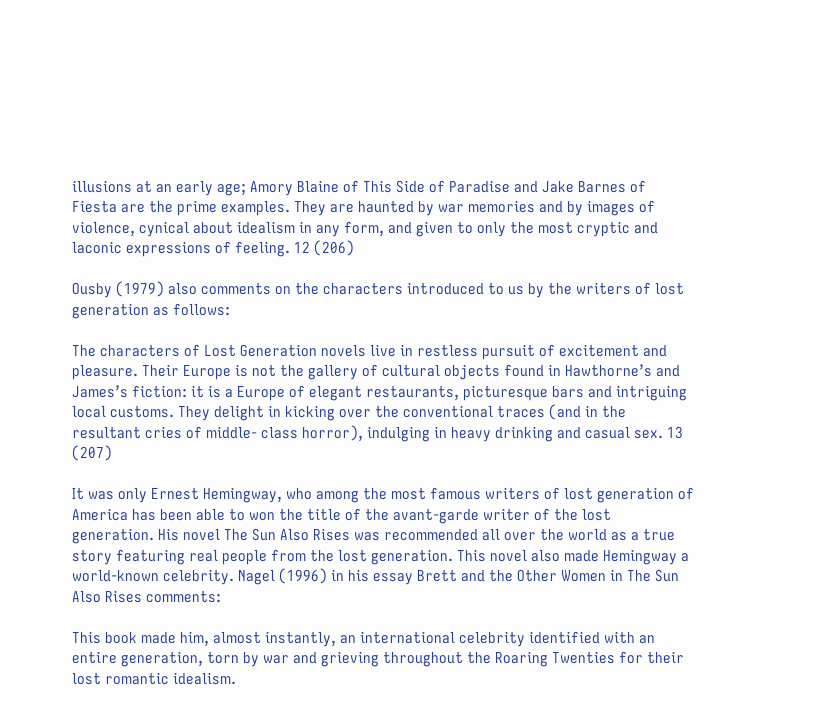illusions at an early age; Amory Blaine of This Side of Paradise and Jake Barnes of Fiesta are the prime examples. They are haunted by war memories and by images of violence, cynical about idealism in any form, and given to only the most cryptic and laconic expressions of feeling. 12 (206)

Ousby (1979) also comments on the characters introduced to us by the writers of lost generation as follows:

The characters of Lost Generation novels live in restless pursuit of excitement and pleasure. Their Europe is not the gallery of cultural objects found in Hawthorne’s and James’s fiction: it is a Europe of elegant restaurants, picturesque bars and intriguing local customs. They delight in kicking over the conventional traces (and in the resultant cries of middle- class horror), indulging in heavy drinking and casual sex. 13 (207)

It was only Ernest Hemingway, who among the most famous writers of lost generation of America has been able to won the title of the avant-garde writer of the lost generation. His novel The Sun Also Rises was recommended all over the world as a true story featuring real people from the lost generation. This novel also made Hemingway a world-known celebrity. Nagel (1996) in his essay Brett and the Other Women in The Sun Also Rises comments:

This book made him, almost instantly, an international celebrity identified with an entire generation, torn by war and grieving throughout the Roaring Twenties for their lost romantic idealism.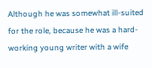Although he was somewhat ill-suited for the role, because he was a hard-working young writer with a wife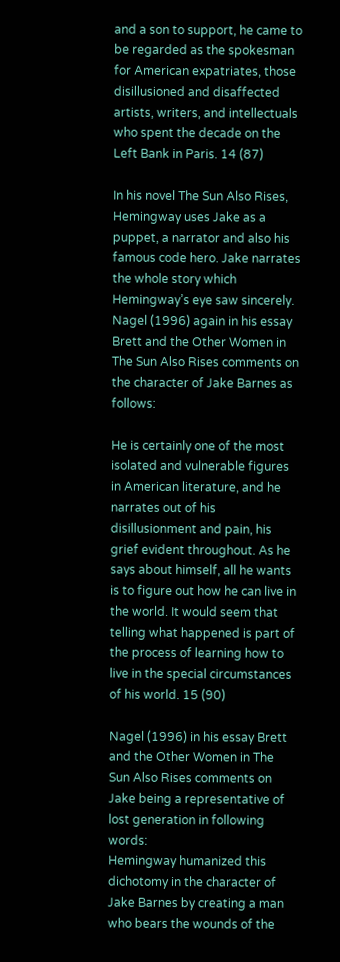and a son to support, he came to be regarded as the spokesman for American expatriates, those disillusioned and disaffected artists, writers, and intellectuals who spent the decade on the Left Bank in Paris. 14 (87)

In his novel The Sun Also Rises, Hemingway uses Jake as a puppet, a narrator and also his famous code hero. Jake narrates the whole story which Hemingway’s eye saw sincerely. Nagel (1996) again in his essay Brett and the Other Women in The Sun Also Rises comments on the character of Jake Barnes as follows:

He is certainly one of the most isolated and vulnerable figures in American literature, and he narrates out of his disillusionment and pain, his grief evident throughout. As he says about himself, all he wants is to figure out how he can live in the world. It would seem that telling what happened is part of the process of learning how to live in the special circumstances of his world. 15 (90)

Nagel (1996) in his essay Brett and the Other Women in The Sun Also Rises comments on Jake being a representative of lost generation in following words:
Hemingway humanized this dichotomy in the character of Jake Barnes by creating a man who bears the wounds of the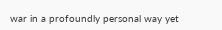war in a profoundly personal way yet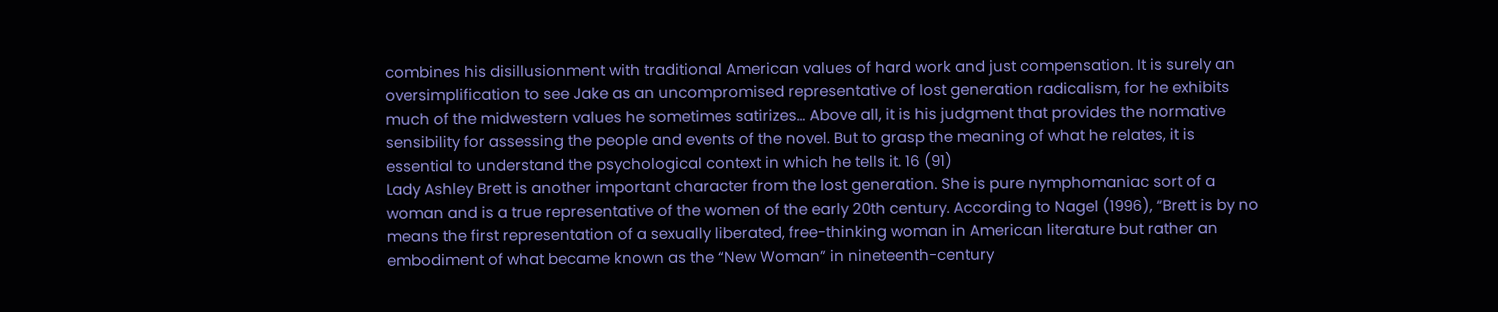combines his disillusionment with traditional American values of hard work and just compensation. It is surely an oversimplification to see Jake as an uncompromised representative of lost generation radicalism, for he exhibits much of the midwestern values he sometimes satirizes… Above all, it is his judgment that provides the normative sensibility for assessing the people and events of the novel. But to grasp the meaning of what he relates, it is essential to understand the psychological context in which he tells it. 16 (91)
Lady Ashley Brett is another important character from the lost generation. She is pure nymphomaniac sort of a woman and is a true representative of the women of the early 20th century. According to Nagel (1996), “Brett is by no means the first representation of a sexually liberated, free-thinking woman in American literature but rather an embodiment of what became known as the “New Woman” in nineteenth-century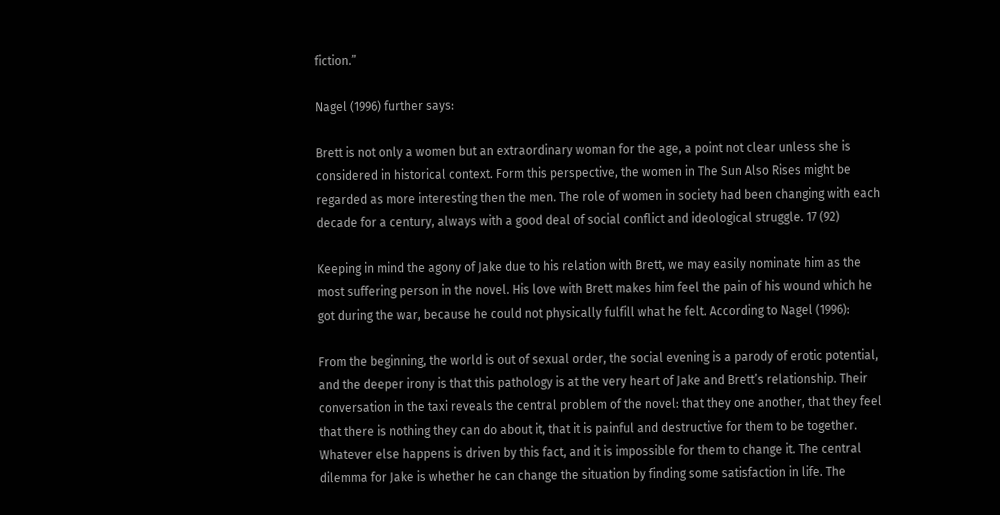fiction.”

Nagel (1996) further says:

Brett is not only a women but an extraordinary woman for the age, a point not clear unless she is considered in historical context. Form this perspective, the women in The Sun Also Rises might be regarded as more interesting then the men. The role of women in society had been changing with each decade for a century, always with a good deal of social conflict and ideological struggle. 17 (92)

Keeping in mind the agony of Jake due to his relation with Brett, we may easily nominate him as the most suffering person in the novel. His love with Brett makes him feel the pain of his wound which he got during the war, because he could not physically fulfill what he felt. According to Nagel (1996):

From the beginning, the world is out of sexual order, the social evening is a parody of erotic potential, and the deeper irony is that this pathology is at the very heart of Jake and Brett’s relationship. Their conversation in the taxi reveals the central problem of the novel: that they one another, that they feel that there is nothing they can do about it, that it is painful and destructive for them to be together. Whatever else happens is driven by this fact, and it is impossible for them to change it. The central dilemma for Jake is whether he can change the situation by finding some satisfaction in life. The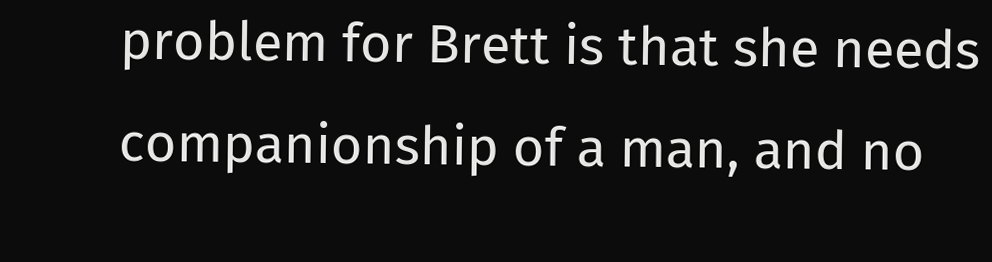problem for Brett is that she needs companionship of a man, and no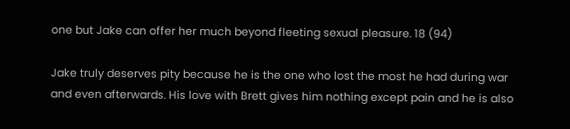one but Jake can offer her much beyond fleeting sexual pleasure. 18 (94)

Jake truly deserves pity because he is the one who lost the most he had during war and even afterwards. His love with Brett gives him nothing except pain and he is also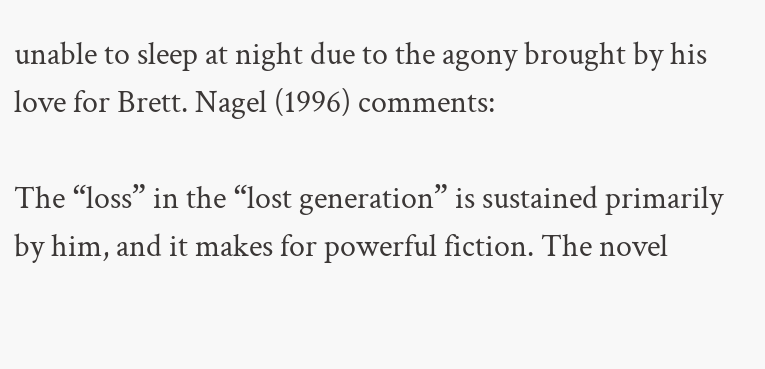unable to sleep at night due to the agony brought by his love for Brett. Nagel (1996) comments:

The “loss” in the “lost generation” is sustained primarily by him, and it makes for powerful fiction. The novel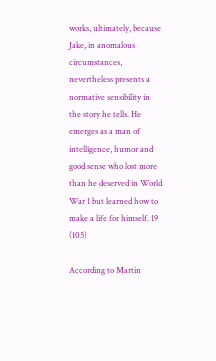works, ultimately, because Jake, in anomalous circumstances, nevertheless presents a normative sensibility in the story he tells. He emerges as a man of intelligence, humor and good sense who lost more than he deserved in World War 1 but learned how to make a life for himself. 19 (105)

According to Martin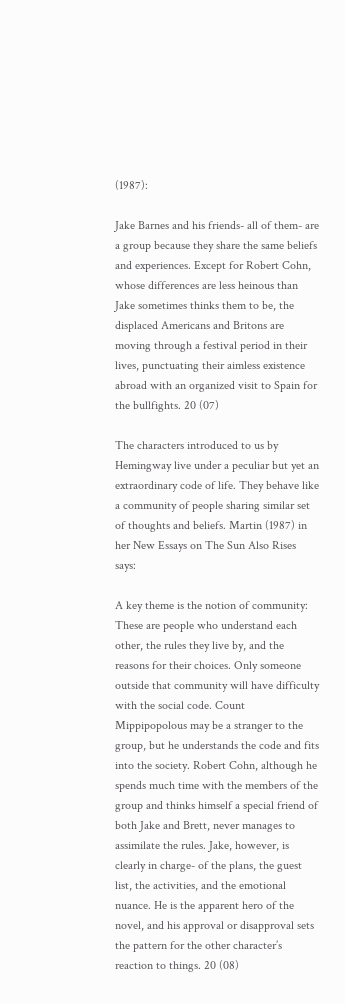(1987):

Jake Barnes and his friends- all of them- are a group because they share the same beliefs and experiences. Except for Robert Cohn, whose differences are less heinous than Jake sometimes thinks them to be, the displaced Americans and Britons are moving through a festival period in their lives, punctuating their aimless existence abroad with an organized visit to Spain for the bullfights. 20 (07)

The characters introduced to us by Hemingway live under a peculiar but yet an extraordinary code of life. They behave like a community of people sharing similar set of thoughts and beliefs. Martin (1987) in her New Essays on The Sun Also Rises says:

A key theme is the notion of community: These are people who understand each other, the rules they live by, and the reasons for their choices. Only someone outside that community will have difficulty with the social code. Count Mippipopolous may be a stranger to the group, but he understands the code and fits into the society. Robert Cohn, although he spends much time with the members of the group and thinks himself a special friend of both Jake and Brett, never manages to assimilate the rules. Jake, however, is clearly in charge- of the plans, the guest list, the activities, and the emotional nuance. He is the apparent hero of the novel, and his approval or disapproval sets the pattern for the other character’s reaction to things. 20 (08)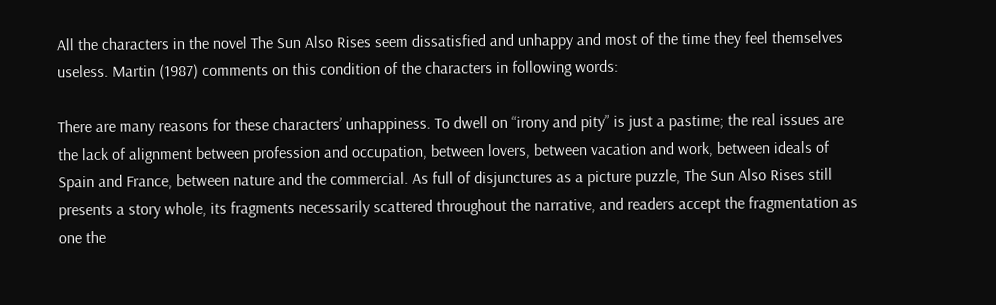All the characters in the novel The Sun Also Rises seem dissatisfied and unhappy and most of the time they feel themselves useless. Martin (1987) comments on this condition of the characters in following words:

There are many reasons for these characters’ unhappiness. To dwell on “irony and pity” is just a pastime; the real issues are the lack of alignment between profession and occupation, between lovers, between vacation and work, between ideals of Spain and France, between nature and the commercial. As full of disjunctures as a picture puzzle, The Sun Also Rises still presents a story whole, its fragments necessarily scattered throughout the narrative, and readers accept the fragmentation as one the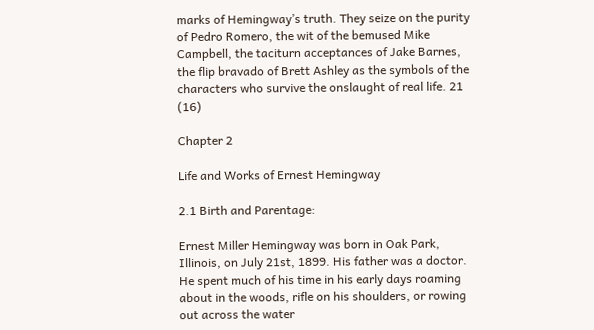marks of Hemingway’s truth. They seize on the purity of Pedro Romero, the wit of the bemused Mike Campbell, the taciturn acceptances of Jake Barnes, the flip bravado of Brett Ashley as the symbols of the characters who survive the onslaught of real life. 21 (16)

Chapter 2

Life and Works of Ernest Hemingway

2.1 Birth and Parentage:

Ernest Miller Hemingway was born in Oak Park, Illinois, on July 21st, 1899. His father was a doctor. He spent much of his time in his early days roaming about in the woods, rifle on his shoulders, or rowing out across the water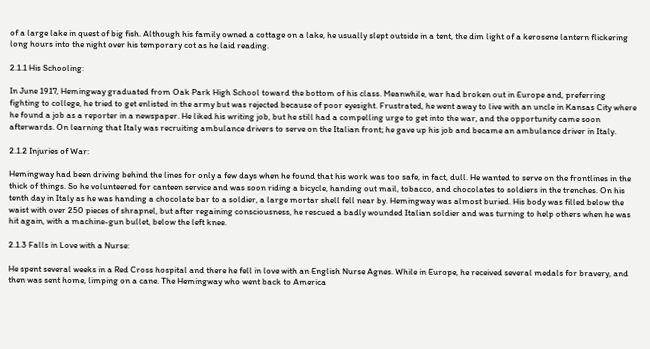of a large lake in quest of big fish. Although his family owned a cottage on a lake, he usually slept outside in a tent, the dim light of a kerosene lantern flickering long hours into the night over his temporary cot as he laid reading.

2.1.1 His Schooling:

In June 1917, Hemingway graduated from Oak Park High School toward the bottom of his class. Meanwhile, war had broken out in Europe and, preferring fighting to college, he tried to get enlisted in the army but was rejected because of poor eyesight. Frustrated, he went away to live with an uncle in Kansas City where he found a job as a reporter in a newspaper. He liked his writing job, but he still had a compelling urge to get into the war, and the opportunity came soon afterwards. On learning that Italy was recruiting ambulance drivers to serve on the Italian front; he gave up his job and became an ambulance driver in Italy.

2.1.2 Injuries of War:

Hemingway had been driving behind the lines for only a few days when he found that his work was too safe, in fact, dull. He wanted to serve on the frontlines in the thick of things. So he volunteered for canteen service and was soon riding a bicycle, handing out mail, tobacco, and chocolates to soldiers in the trenches. On his tenth day in Italy as he was handing a chocolate bar to a soldier, a large mortar shell fell near by. Hemingway was almost buried. His body was filled below the waist with over 250 pieces of shrapnel, but after regaining consciousness, he rescued a badly wounded Italian soldier and was turning to help others when he was hit again, with a machine-gun bullet, below the left knee.

2.1.3 Falls in Love with a Nurse:

He spent several weeks in a Red Cross hospital and there he fell in love with an English Nurse Agnes. While in Europe, he received several medals for bravery, and then was sent home, limping on a cane. The Hemingway who went back to America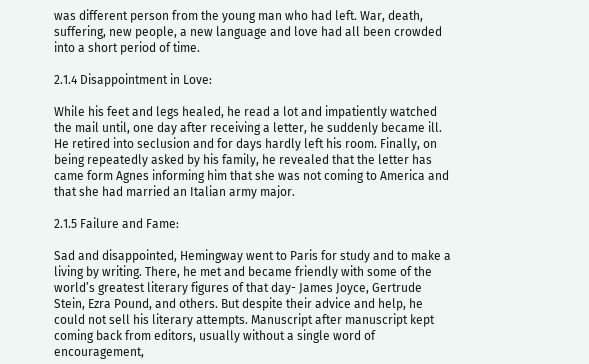was different person from the young man who had left. War, death, suffering, new people, a new language and love had all been crowded into a short period of time.

2.1.4 Disappointment in Love:

While his feet and legs healed, he read a lot and impatiently watched the mail until, one day after receiving a letter, he suddenly became ill. He retired into seclusion and for days hardly left his room. Finally, on being repeatedly asked by his family, he revealed that the letter has came form Agnes informing him that she was not coming to America and that she had married an Italian army major.

2.1.5 Failure and Fame:

Sad and disappointed, Hemingway went to Paris for study and to make a living by writing. There, he met and became friendly with some of the world’s greatest literary figures of that day- James Joyce, Gertrude Stein, Ezra Pound, and others. But despite their advice and help, he could not sell his literary attempts. Manuscript after manuscript kept coming back from editors, usually without a single word of encouragement,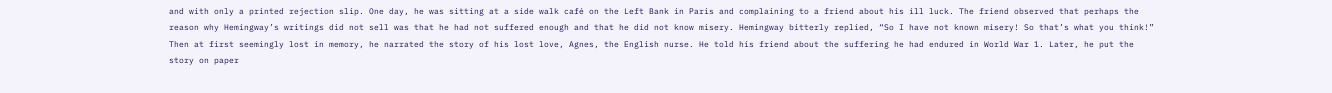and with only a printed rejection slip. One day, he was sitting at a side walk café on the Left Bank in Paris and complaining to a friend about his ill luck. The friend observed that perhaps the reason why Hemingway’s writings did not sell was that he had not suffered enough and that he did not know misery. Hemingway bitterly replied, “So I have not known misery! So that’s what you think!” Then at first seemingly lost in memory, he narrated the story of his lost love, Agnes, the English nurse. He told his friend about the suffering he had endured in World War 1. Later, he put the story on paper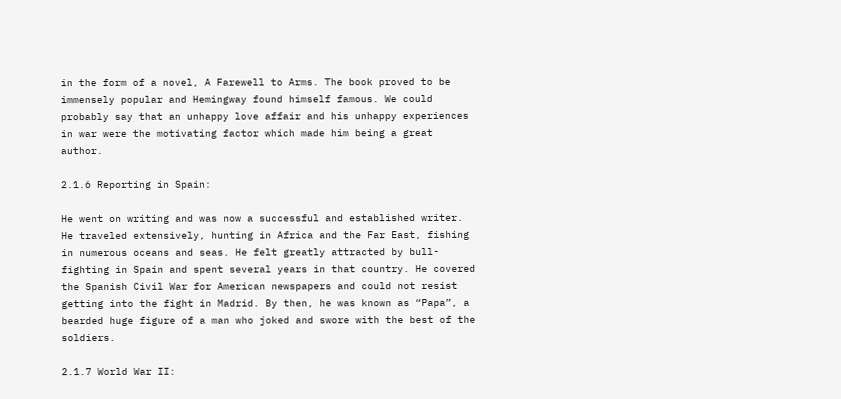in the form of a novel, A Farewell to Arms. The book proved to be immensely popular and Hemingway found himself famous. We could probably say that an unhappy love affair and his unhappy experiences in war were the motivating factor which made him being a great author.

2.1.6 Reporting in Spain:

He went on writing and was now a successful and established writer. He traveled extensively, hunting in Africa and the Far East, fishing in numerous oceans and seas. He felt greatly attracted by bull-fighting in Spain and spent several years in that country. He covered the Spanish Civil War for American newspapers and could not resist getting into the fight in Madrid. By then, he was known as “Papa”, a bearded huge figure of a man who joked and swore with the best of the soldiers.

2.1.7 World War II: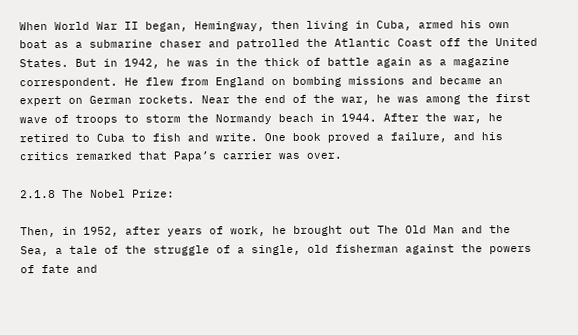When World War II began, Hemingway, then living in Cuba, armed his own boat as a submarine chaser and patrolled the Atlantic Coast off the United States. But in 1942, he was in the thick of battle again as a magazine correspondent. He flew from England on bombing missions and became an expert on German rockets. Near the end of the war, he was among the first wave of troops to storm the Normandy beach in 1944. After the war, he retired to Cuba to fish and write. One book proved a failure, and his critics remarked that Papa’s carrier was over.

2.1.8 The Nobel Prize:

Then, in 1952, after years of work, he brought out The Old Man and the Sea, a tale of the struggle of a single, old fisherman against the powers of fate and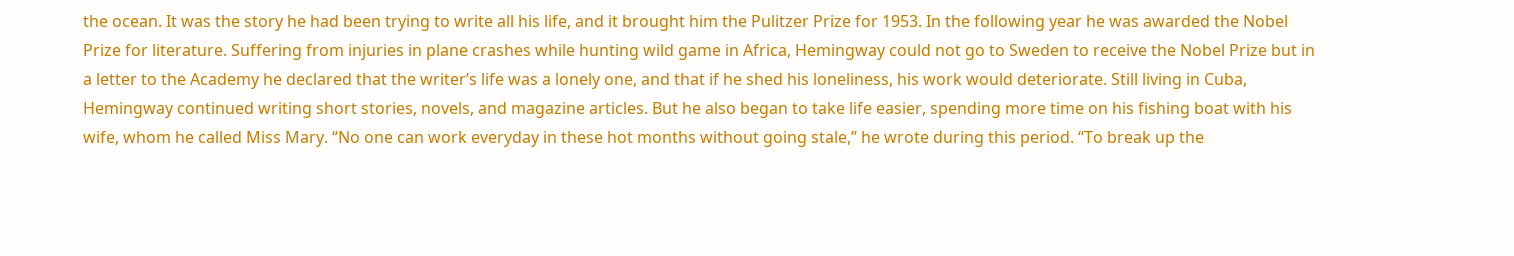the ocean. It was the story he had been trying to write all his life, and it brought him the Pulitzer Prize for 1953. In the following year he was awarded the Nobel Prize for literature. Suffering from injuries in plane crashes while hunting wild game in Africa, Hemingway could not go to Sweden to receive the Nobel Prize but in a letter to the Academy he declared that the writer’s life was a lonely one, and that if he shed his loneliness, his work would deteriorate. Still living in Cuba, Hemingway continued writing short stories, novels, and magazine articles. But he also began to take life easier, spending more time on his fishing boat with his wife, whom he called Miss Mary. “No one can work everyday in these hot months without going stale,” he wrote during this period. “To break up the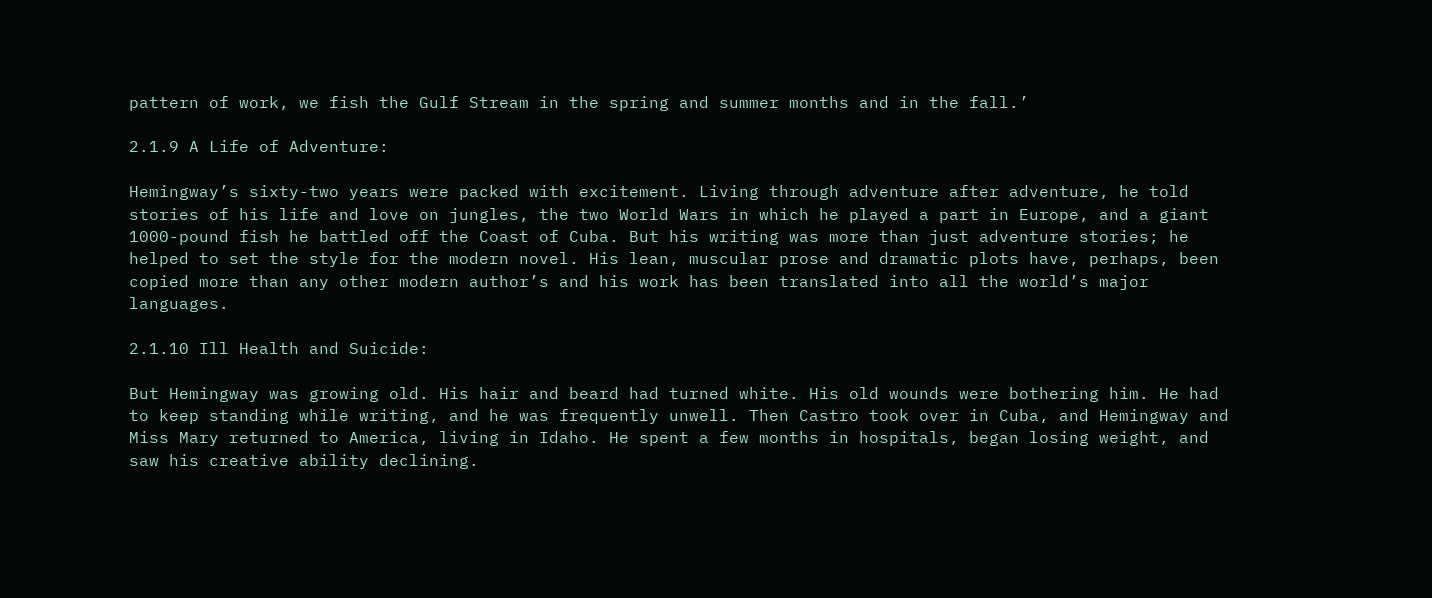pattern of work, we fish the Gulf Stream in the spring and summer months and in the fall.’

2.1.9 A Life of Adventure:

Hemingway’s sixty-two years were packed with excitement. Living through adventure after adventure, he told stories of his life and love on jungles, the two World Wars in which he played a part in Europe, and a giant 1000-pound fish he battled off the Coast of Cuba. But his writing was more than just adventure stories; he helped to set the style for the modern novel. His lean, muscular prose and dramatic plots have, perhaps, been copied more than any other modern author’s and his work has been translated into all the world’s major languages.

2.1.10 Ill Health and Suicide:

But Hemingway was growing old. His hair and beard had turned white. His old wounds were bothering him. He had to keep standing while writing, and he was frequently unwell. Then Castro took over in Cuba, and Hemingway and Miss Mary returned to America, living in Idaho. He spent a few months in hospitals, began losing weight, and saw his creative ability declining.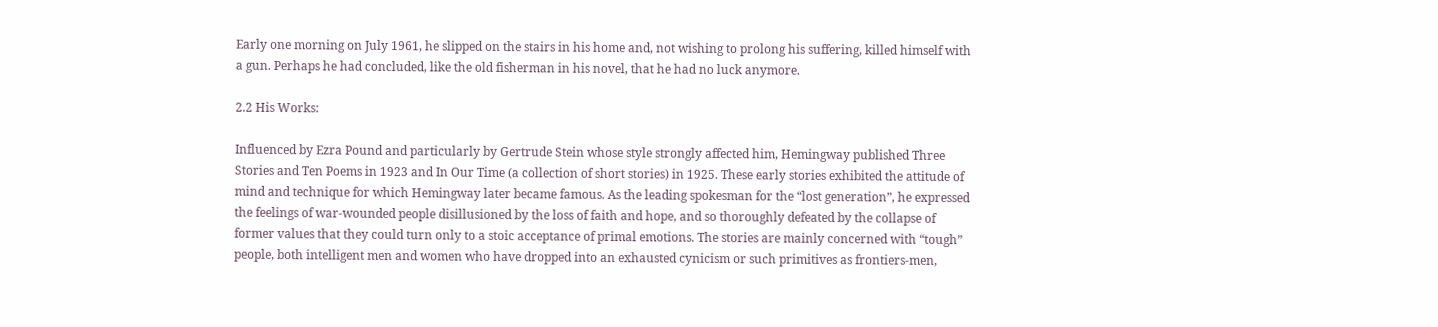Early one morning on July 1961, he slipped on the stairs in his home and, not wishing to prolong his suffering, killed himself with a gun. Perhaps he had concluded, like the old fisherman in his novel, that he had no luck anymore.

2.2 His Works:

Influenced by Ezra Pound and particularly by Gertrude Stein whose style strongly affected him, Hemingway published Three Stories and Ten Poems in 1923 and In Our Time (a collection of short stories) in 1925. These early stories exhibited the attitude of mind and technique for which Hemingway later became famous. As the leading spokesman for the “lost generation”, he expressed the feelings of war-wounded people disillusioned by the loss of faith and hope, and so thoroughly defeated by the collapse of former values that they could turn only to a stoic acceptance of primal emotions. The stories are mainly concerned with “tough” people, both intelligent men and women who have dropped into an exhausted cynicism or such primitives as frontiers-men,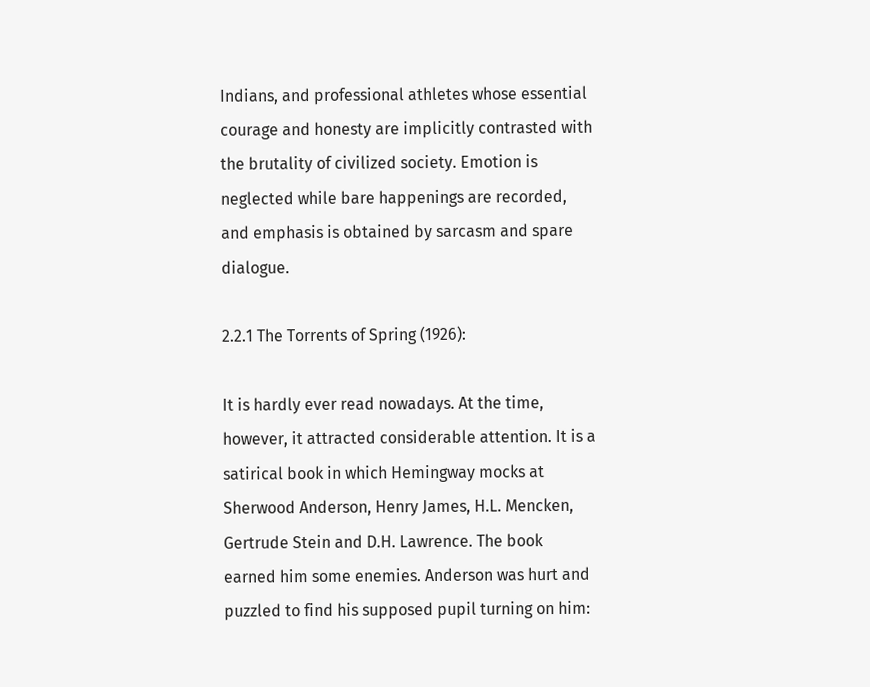Indians, and professional athletes whose essential courage and honesty are implicitly contrasted with the brutality of civilized society. Emotion is neglected while bare happenings are recorded, and emphasis is obtained by sarcasm and spare dialogue.

2.2.1 The Torrents of Spring (1926):

It is hardly ever read nowadays. At the time, however, it attracted considerable attention. It is a satirical book in which Hemingway mocks at Sherwood Anderson, Henry James, H.L. Mencken, Gertrude Stein and D.H. Lawrence. The book earned him some enemies. Anderson was hurt and puzzled to find his supposed pupil turning on him: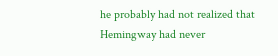he probably had not realized that Hemingway had never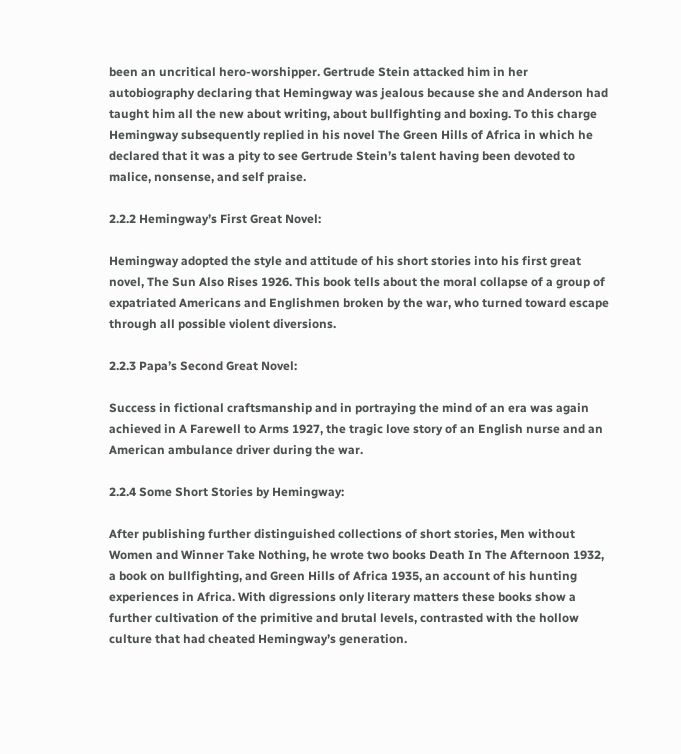been an uncritical hero-worshipper. Gertrude Stein attacked him in her autobiography declaring that Hemingway was jealous because she and Anderson had taught him all the new about writing, about bullfighting and boxing. To this charge Hemingway subsequently replied in his novel The Green Hills of Africa in which he declared that it was a pity to see Gertrude Stein’s talent having been devoted to malice, nonsense, and self praise.

2.2.2 Hemingway’s First Great Novel:

Hemingway adopted the style and attitude of his short stories into his first great novel, The Sun Also Rises 1926. This book tells about the moral collapse of a group of expatriated Americans and Englishmen broken by the war, who turned toward escape through all possible violent diversions.

2.2.3 Papa’s Second Great Novel:

Success in fictional craftsmanship and in portraying the mind of an era was again achieved in A Farewell to Arms 1927, the tragic love story of an English nurse and an American ambulance driver during the war.

2.2.4 Some Short Stories by Hemingway:

After publishing further distinguished collections of short stories, Men without Women and Winner Take Nothing, he wrote two books Death In The Afternoon 1932, a book on bullfighting, and Green Hills of Africa 1935, an account of his hunting experiences in Africa. With digressions only literary matters these books show a further cultivation of the primitive and brutal levels, contrasted with the hollow culture that had cheated Hemingway’s generation.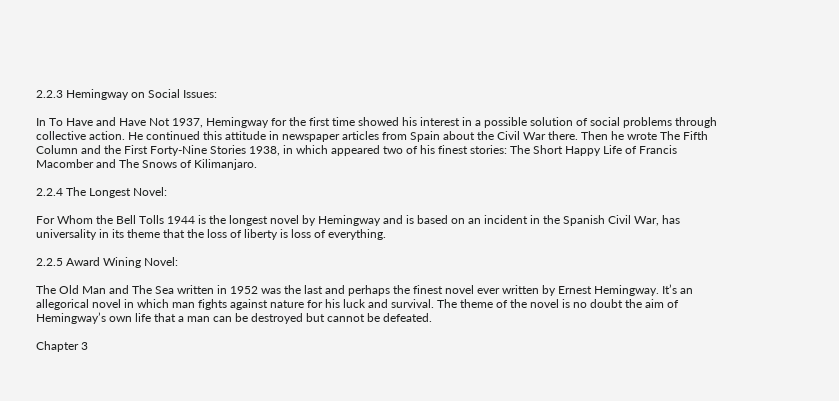2.2.3 Hemingway on Social Issues:

In To Have and Have Not 1937, Hemingway for the first time showed his interest in a possible solution of social problems through collective action. He continued this attitude in newspaper articles from Spain about the Civil War there. Then he wrote The Fifth Column and the First Forty-Nine Stories 1938, in which appeared two of his finest stories: The Short Happy Life of Francis Macomber and The Snows of Kilimanjaro.

2.2.4 The Longest Novel:

For Whom the Bell Tolls 1944 is the longest novel by Hemingway and is based on an incident in the Spanish Civil War, has universality in its theme that the loss of liberty is loss of everything.

2.2.5 Award Wining Novel:

The Old Man and The Sea written in 1952 was the last and perhaps the finest novel ever written by Ernest Hemingway. It’s an allegorical novel in which man fights against nature for his luck and survival. The theme of the novel is no doubt the aim of Hemingway’s own life that a man can be destroyed but cannot be defeated.

Chapter 3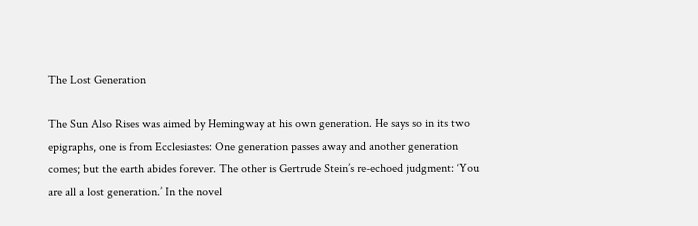The Lost Generation

The Sun Also Rises was aimed by Hemingway at his own generation. He says so in its two epigraphs, one is from Ecclesiastes: One generation passes away and another generation comes; but the earth abides forever. The other is Gertrude Stein’s re-echoed judgment: ‘You are all a lost generation.’ In the novel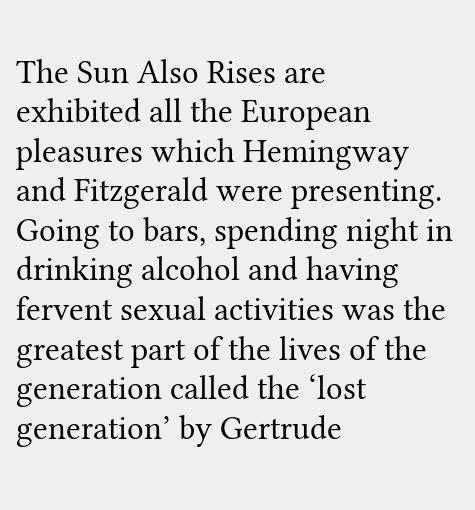The Sun Also Rises are exhibited all the European pleasures which Hemingway and Fitzgerald were presenting. Going to bars, spending night in drinking alcohol and having fervent sexual activities was the greatest part of the lives of the generation called the ‘lost generation’ by Gertrude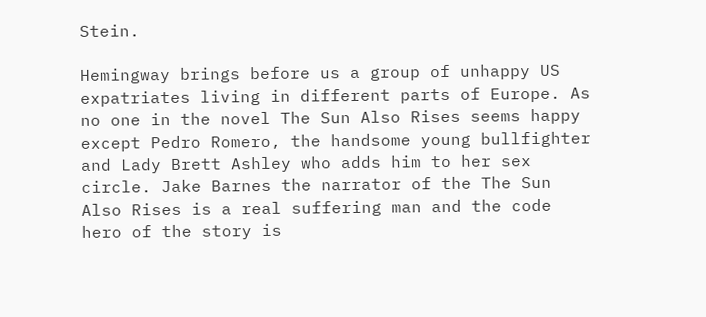Stein.

Hemingway brings before us a group of unhappy US expatriates living in different parts of Europe. As no one in the novel The Sun Also Rises seems happy except Pedro Romero, the handsome young bullfighter and Lady Brett Ashley who adds him to her sex circle. Jake Barnes the narrator of the The Sun Also Rises is a real suffering man and the code hero of the story is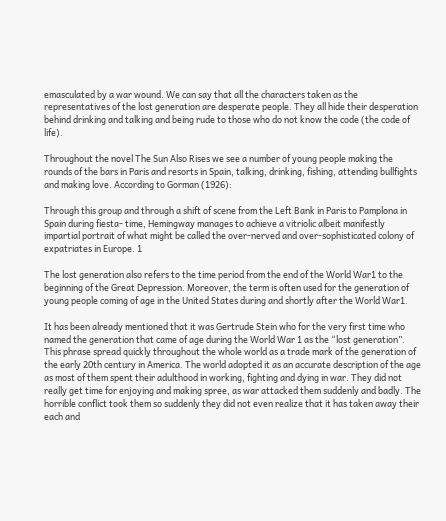emasculated by a war wound. We can say that all the characters taken as the representatives of the lost generation are desperate people. They all hide their desperation behind drinking and talking and being rude to those who do not know the code (the code of life).

Throughout the novel The Sun Also Rises we see a number of young people making the rounds of the bars in Paris and resorts in Spain, talking, drinking, fishing, attending bullfights and making love. According to Gorman (1926):

Through this group and through a shift of scene from the Left Bank in Paris to Pamplona in Spain during fiesta- time, Hemingway manages to achieve a vitriolic albeit manifestly impartial portrait of what might be called the over-nerved and over-sophisticated colony of expatriates in Europe. 1

The lost generation also refers to the time period from the end of the World War1 to the beginning of the Great Depression. Moreover, the term is often used for the generation of young people coming of age in the United States during and shortly after the World War1.

It has been already mentioned that it was Gertrude Stein who for the very first time who named the generation that came of age during the World War 1 as the “lost generation”. This phrase spread quickly throughout the whole world as a trade mark of the generation of the early 20th century in America. The world adopted it as an accurate description of the age as most of them spent their adulthood in working, fighting and dying in war. They did not really get time for enjoying and making spree, as war attacked them suddenly and badly. The horrible conflict took them so suddenly they did not even realize that it has taken away their each and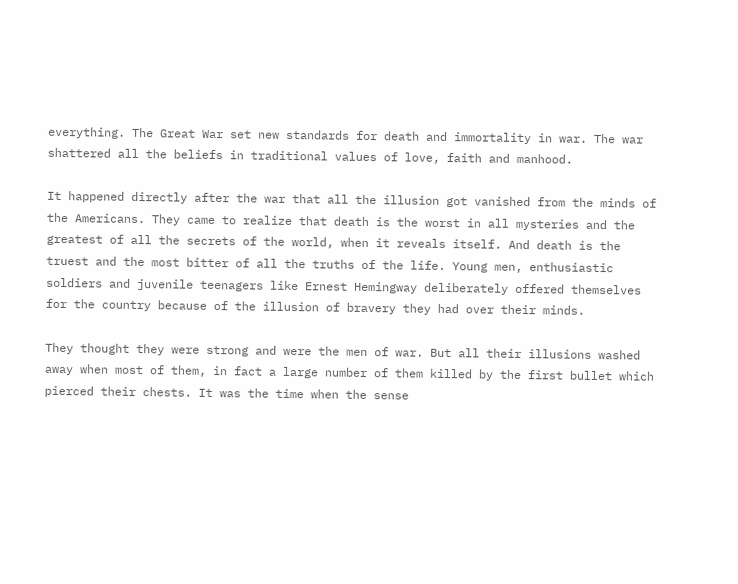everything. The Great War set new standards for death and immortality in war. The war shattered all the beliefs in traditional values of love, faith and manhood.

It happened directly after the war that all the illusion got vanished from the minds of the Americans. They came to realize that death is the worst in all mysteries and the greatest of all the secrets of the world, when it reveals itself. And death is the truest and the most bitter of all the truths of the life. Young men, enthusiastic soldiers and juvenile teenagers like Ernest Hemingway deliberately offered themselves for the country because of the illusion of bravery they had over their minds.

They thought they were strong and were the men of war. But all their illusions washed away when most of them, in fact a large number of them killed by the first bullet which pierced their chests. It was the time when the sense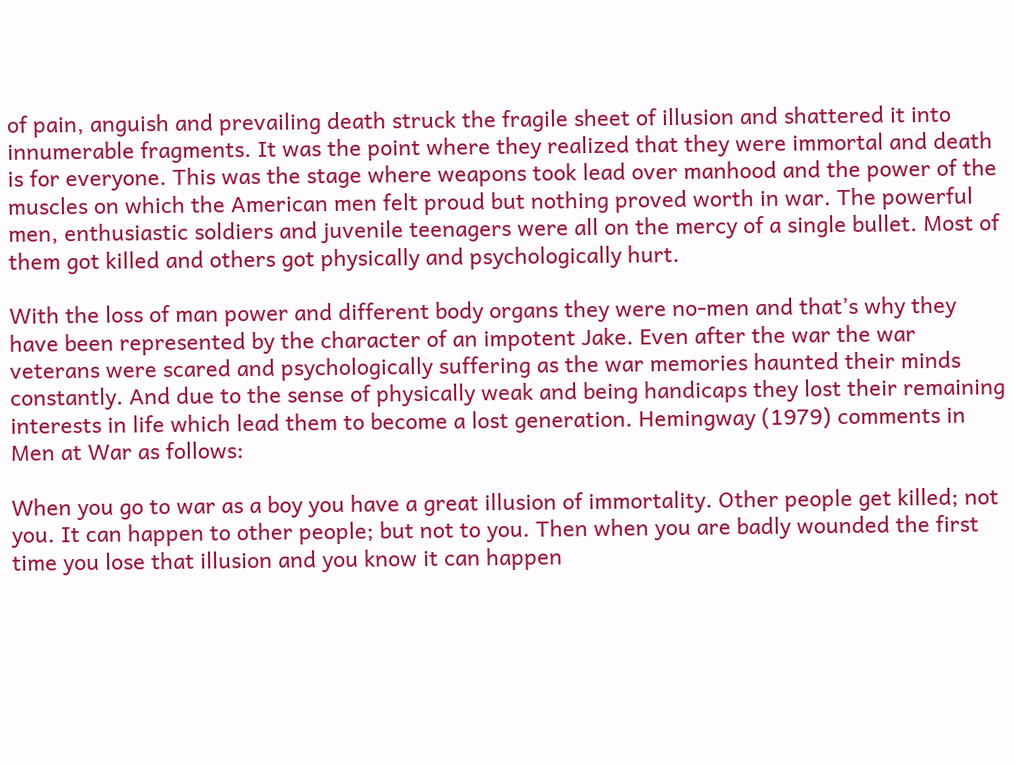of pain, anguish and prevailing death struck the fragile sheet of illusion and shattered it into innumerable fragments. It was the point where they realized that they were immortal and death is for everyone. This was the stage where weapons took lead over manhood and the power of the muscles on which the American men felt proud but nothing proved worth in war. The powerful men, enthusiastic soldiers and juvenile teenagers were all on the mercy of a single bullet. Most of them got killed and others got physically and psychologically hurt.

With the loss of man power and different body organs they were no-men and that’s why they have been represented by the character of an impotent Jake. Even after the war the war veterans were scared and psychologically suffering as the war memories haunted their minds constantly. And due to the sense of physically weak and being handicaps they lost their remaining interests in life which lead them to become a lost generation. Hemingway (1979) comments in Men at War as follows:

When you go to war as a boy you have a great illusion of immortality. Other people get killed; not you. It can happen to other people; but not to you. Then when you are badly wounded the first time you lose that illusion and you know it can happen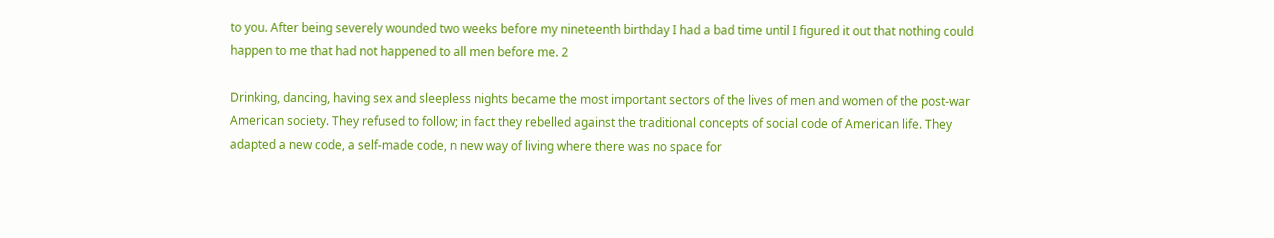to you. After being severely wounded two weeks before my nineteenth birthday I had a bad time until I figured it out that nothing could happen to me that had not happened to all men before me. 2

Drinking, dancing, having sex and sleepless nights became the most important sectors of the lives of men and women of the post-war American society. They refused to follow; in fact they rebelled against the traditional concepts of social code of American life. They adapted a new code, a self-made code, n new way of living where there was no space for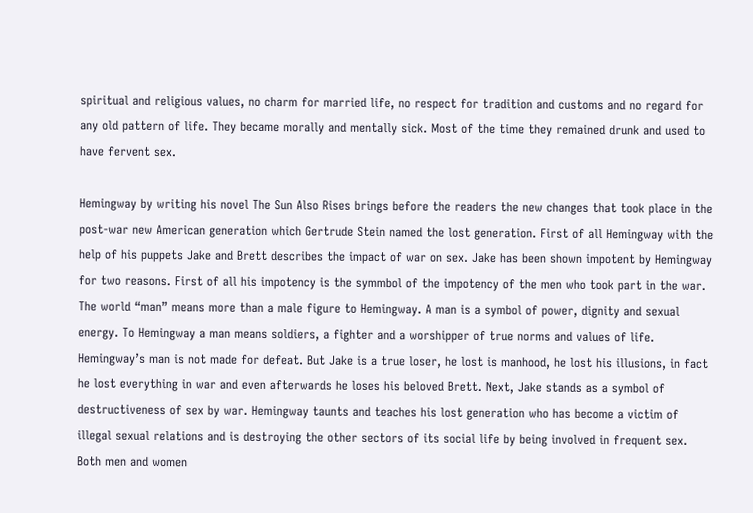spiritual and religious values, no charm for married life, no respect for tradition and customs and no regard for any old pattern of life. They became morally and mentally sick. Most of the time they remained drunk and used to have fervent sex.

Hemingway by writing his novel The Sun Also Rises brings before the readers the new changes that took place in the post-war new American generation which Gertrude Stein named the lost generation. First of all Hemingway with the help of his puppets Jake and Brett describes the impact of war on sex. Jake has been shown impotent by Hemingway for two reasons. First of all his impotency is the symmbol of the impotency of the men who took part in the war. The world “man” means more than a male figure to Hemingway. A man is a symbol of power, dignity and sexual energy. To Hemingway a man means soldiers, a fighter and a worshipper of true norms and values of life. Hemingway’s man is not made for defeat. But Jake is a true loser, he lost is manhood, he lost his illusions, in fact he lost everything in war and even afterwards he loses his beloved Brett. Next, Jake stands as a symbol of destructiveness of sex by war. Hemingway taunts and teaches his lost generation who has become a victim of illegal sexual relations and is destroying the other sectors of its social life by being involved in frequent sex. Both men and women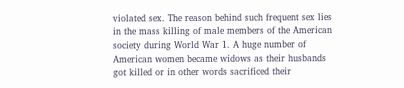violated sex. The reason behind such frequent sex lies in the mass killing of male members of the American society during World War 1. A huge number of American women became widows as their husbands got killed or in other words sacrificed their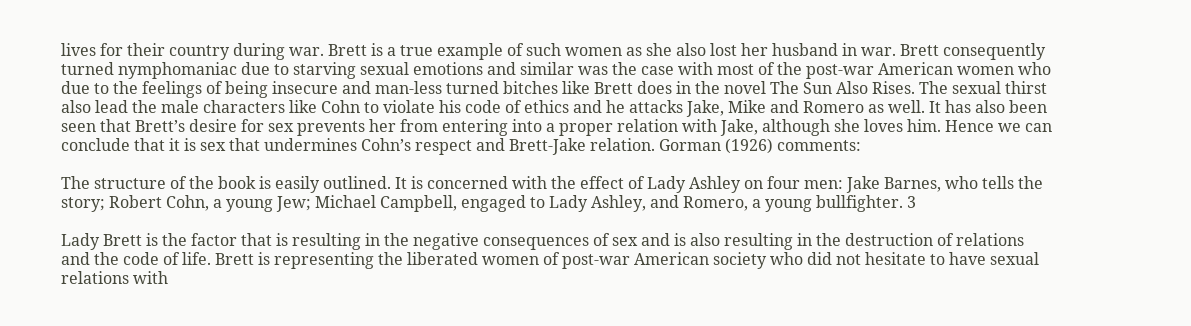lives for their country during war. Brett is a true example of such women as she also lost her husband in war. Brett consequently turned nymphomaniac due to starving sexual emotions and similar was the case with most of the post-war American women who due to the feelings of being insecure and man-less turned bitches like Brett does in the novel The Sun Also Rises. The sexual thirst also lead the male characters like Cohn to violate his code of ethics and he attacks Jake, Mike and Romero as well. It has also been seen that Brett’s desire for sex prevents her from entering into a proper relation with Jake, although she loves him. Hence we can conclude that it is sex that undermines Cohn’s respect and Brett-Jake relation. Gorman (1926) comments:

The structure of the book is easily outlined. It is concerned with the effect of Lady Ashley on four men: Jake Barnes, who tells the story; Robert Cohn, a young Jew; Michael Campbell, engaged to Lady Ashley, and Romero, a young bullfighter. 3

Lady Brett is the factor that is resulting in the negative consequences of sex and is also resulting in the destruction of relations and the code of life. Brett is representing the liberated women of post-war American society who did not hesitate to have sexual relations with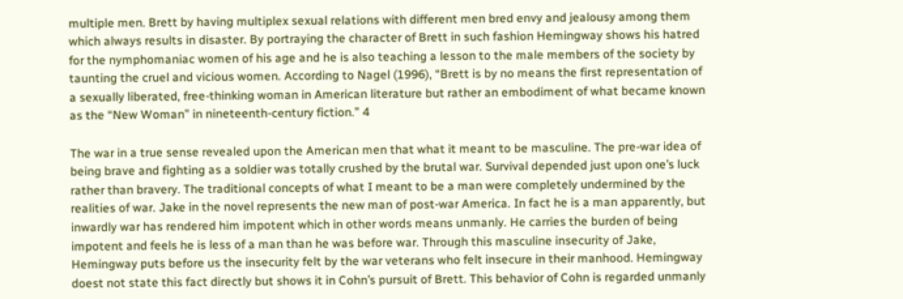multiple men. Brett by having multiplex sexual relations with different men bred envy and jealousy among them which always results in disaster. By portraying the character of Brett in such fashion Hemingway shows his hatred for the nymphomaniac women of his age and he is also teaching a lesson to the male members of the society by taunting the cruel and vicious women. According to Nagel (1996), “Brett is by no means the first representation of a sexually liberated, free-thinking woman in American literature but rather an embodiment of what became known as the “New Woman” in nineteenth-century fiction.” 4

The war in a true sense revealed upon the American men that what it meant to be masculine. The pre-war idea of being brave and fighting as a soldier was totally crushed by the brutal war. Survival depended just upon one’s luck rather than bravery. The traditional concepts of what I meant to be a man were completely undermined by the realities of war. Jake in the novel represents the new man of post-war America. In fact he is a man apparently, but inwardly war has rendered him impotent which in other words means unmanly. He carries the burden of being impotent and feels he is less of a man than he was before war. Through this masculine insecurity of Jake, Hemingway puts before us the insecurity felt by the war veterans who felt insecure in their manhood. Hemingway doest not state this fact directly but shows it in Cohn’s pursuit of Brett. This behavior of Cohn is regarded unmanly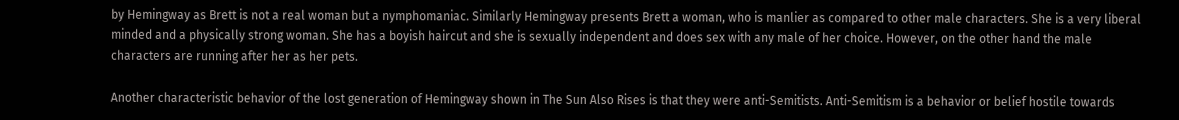by Hemingway as Brett is not a real woman but a nymphomaniac. Similarly Hemingway presents Brett a woman, who is manlier as compared to other male characters. She is a very liberal minded and a physically strong woman. She has a boyish haircut and she is sexually independent and does sex with any male of her choice. However, on the other hand the male characters are running after her as her pets.

Another characteristic behavior of the lost generation of Hemingway shown in The Sun Also Rises is that they were anti-Semitists. Anti-Semitism is a behavior or belief hostile towards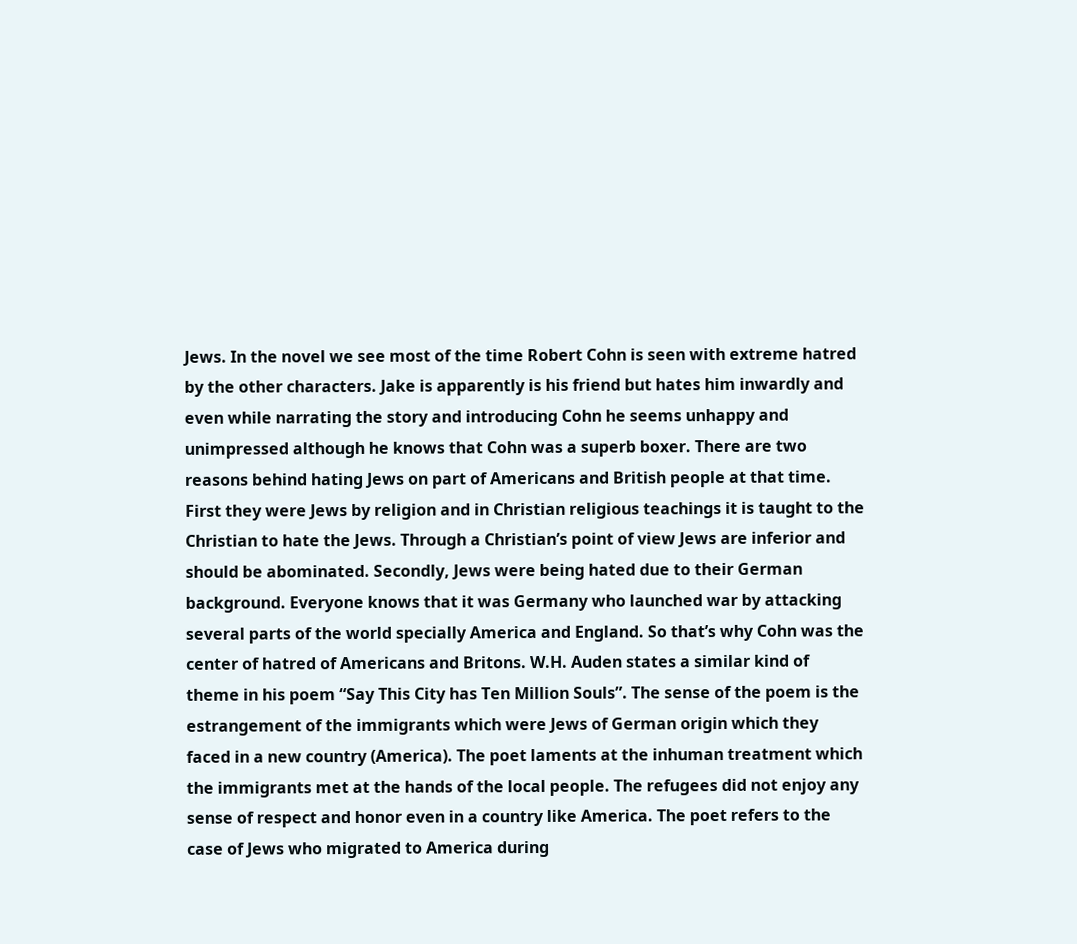Jews. In the novel we see most of the time Robert Cohn is seen with extreme hatred by the other characters. Jake is apparently is his friend but hates him inwardly and even while narrating the story and introducing Cohn he seems unhappy and unimpressed although he knows that Cohn was a superb boxer. There are two reasons behind hating Jews on part of Americans and British people at that time. First they were Jews by religion and in Christian religious teachings it is taught to the Christian to hate the Jews. Through a Christian’s point of view Jews are inferior and should be abominated. Secondly, Jews were being hated due to their German background. Everyone knows that it was Germany who launched war by attacking several parts of the world specially America and England. So that’s why Cohn was the center of hatred of Americans and Britons. W.H. Auden states a similar kind of theme in his poem “Say This City has Ten Million Souls”. The sense of the poem is the estrangement of the immigrants which were Jews of German origin which they faced in a new country (America). The poet laments at the inhuman treatment which the immigrants met at the hands of the local people. The refugees did not enjoy any sense of respect and honor even in a country like America. The poet refers to the case of Jews who migrated to America during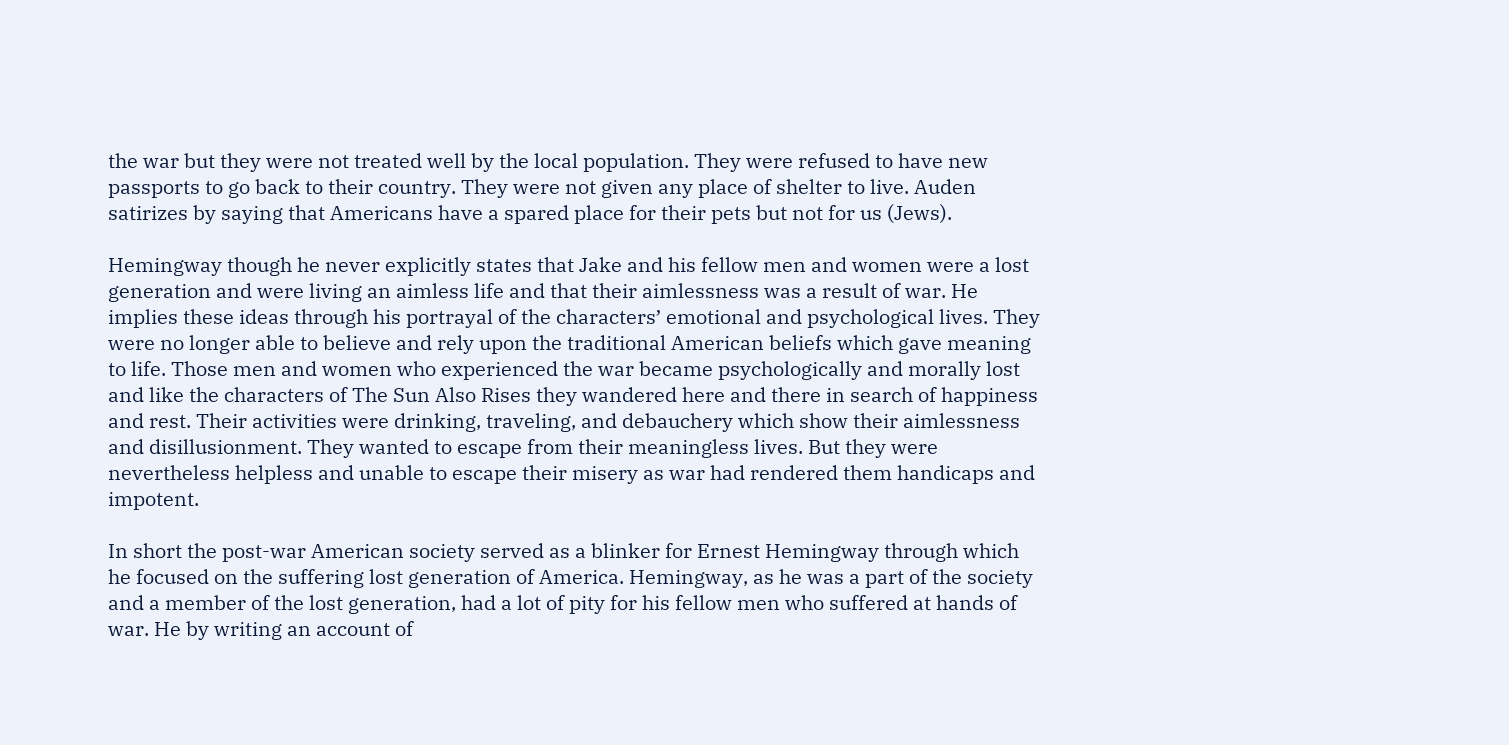the war but they were not treated well by the local population. They were refused to have new passports to go back to their country. They were not given any place of shelter to live. Auden satirizes by saying that Americans have a spared place for their pets but not for us (Jews).

Hemingway though he never explicitly states that Jake and his fellow men and women were a lost generation and were living an aimless life and that their aimlessness was a result of war. He implies these ideas through his portrayal of the characters’ emotional and psychological lives. They were no longer able to believe and rely upon the traditional American beliefs which gave meaning to life. Those men and women who experienced the war became psychologically and morally lost and like the characters of The Sun Also Rises they wandered here and there in search of happiness and rest. Their activities were drinking, traveling, and debauchery which show their aimlessness and disillusionment. They wanted to escape from their meaningless lives. But they were nevertheless helpless and unable to escape their misery as war had rendered them handicaps and impotent.

In short the post-war American society served as a blinker for Ernest Hemingway through which he focused on the suffering lost generation of America. Hemingway, as he was a part of the society and a member of the lost generation, had a lot of pity for his fellow men who suffered at hands of war. He by writing an account of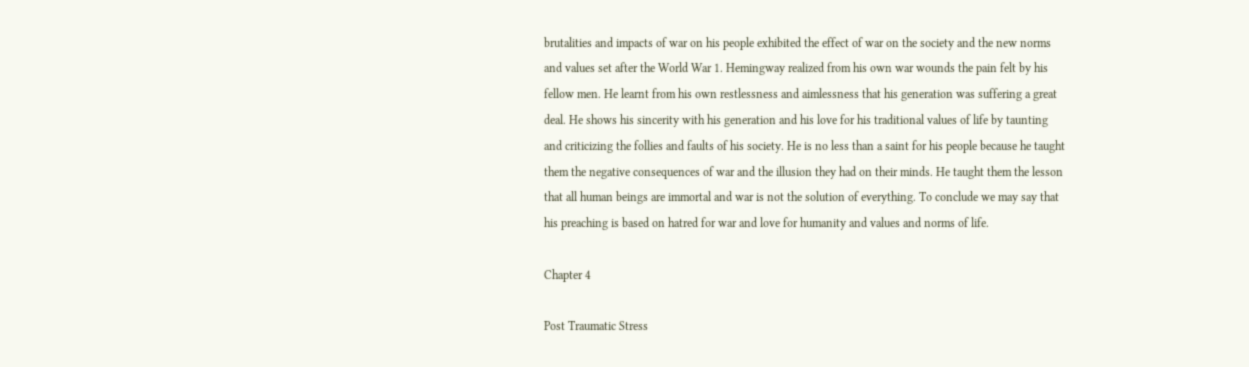brutalities and impacts of war on his people exhibited the effect of war on the society and the new norms and values set after the World War 1. Hemingway realized from his own war wounds the pain felt by his fellow men. He learnt from his own restlessness and aimlessness that his generation was suffering a great deal. He shows his sincerity with his generation and his love for his traditional values of life by taunting and criticizing the follies and faults of his society. He is no less than a saint for his people because he taught them the negative consequences of war and the illusion they had on their minds. He taught them the lesson that all human beings are immortal and war is not the solution of everything. To conclude we may say that his preaching is based on hatred for war and love for humanity and values and norms of life.

Chapter 4

Post Traumatic Stress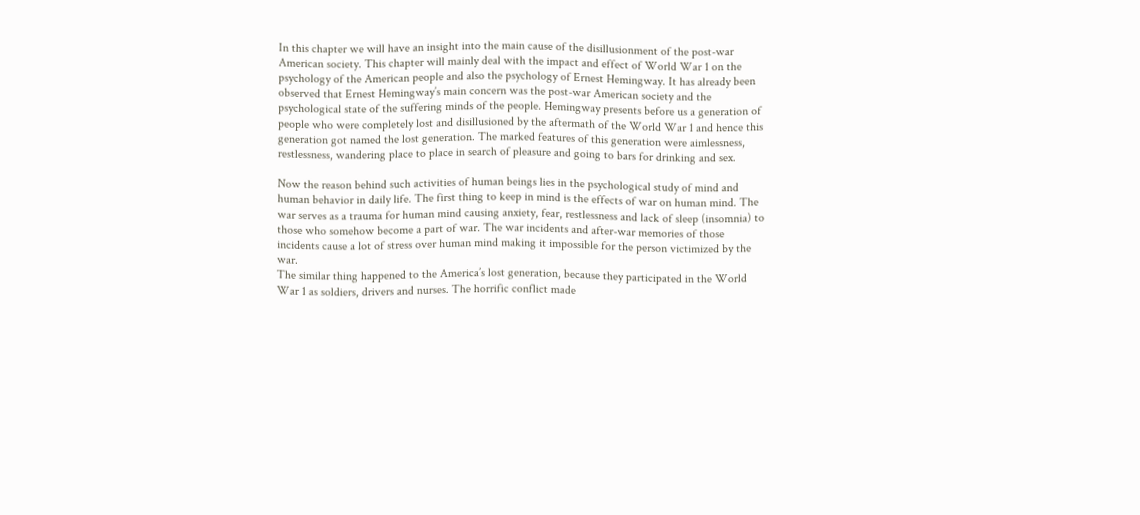In this chapter we will have an insight into the main cause of the disillusionment of the post-war American society. This chapter will mainly deal with the impact and effect of World War 1 on the psychology of the American people and also the psychology of Ernest Hemingway. It has already been observed that Ernest Hemingway’s main concern was the post-war American society and the psychological state of the suffering minds of the people. Hemingway presents before us a generation of people who were completely lost and disillusioned by the aftermath of the World War 1 and hence this generation got named the lost generation. The marked features of this generation were aimlessness, restlessness, wandering place to place in search of pleasure and going to bars for drinking and sex.

Now the reason behind such activities of human beings lies in the psychological study of mind and human behavior in daily life. The first thing to keep in mind is the effects of war on human mind. The war serves as a trauma for human mind causing anxiety, fear, restlessness and lack of sleep (insomnia) to those who somehow become a part of war. The war incidents and after-war memories of those incidents cause a lot of stress over human mind making it impossible for the person victimized by the war.
The similar thing happened to the America’s lost generation, because they participated in the World War 1 as soldiers, drivers and nurses. The horrific conflict made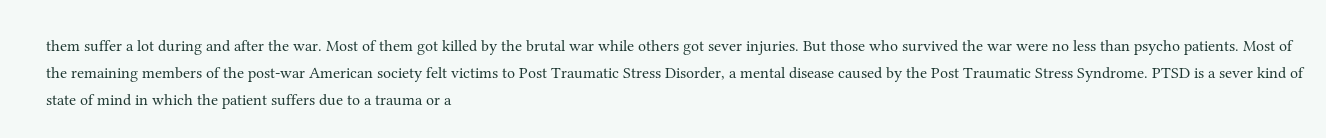them suffer a lot during and after the war. Most of them got killed by the brutal war while others got sever injuries. But those who survived the war were no less than psycho patients. Most of the remaining members of the post-war American society felt victims to Post Traumatic Stress Disorder, a mental disease caused by the Post Traumatic Stress Syndrome. PTSD is a sever kind of state of mind in which the patient suffers due to a trauma or a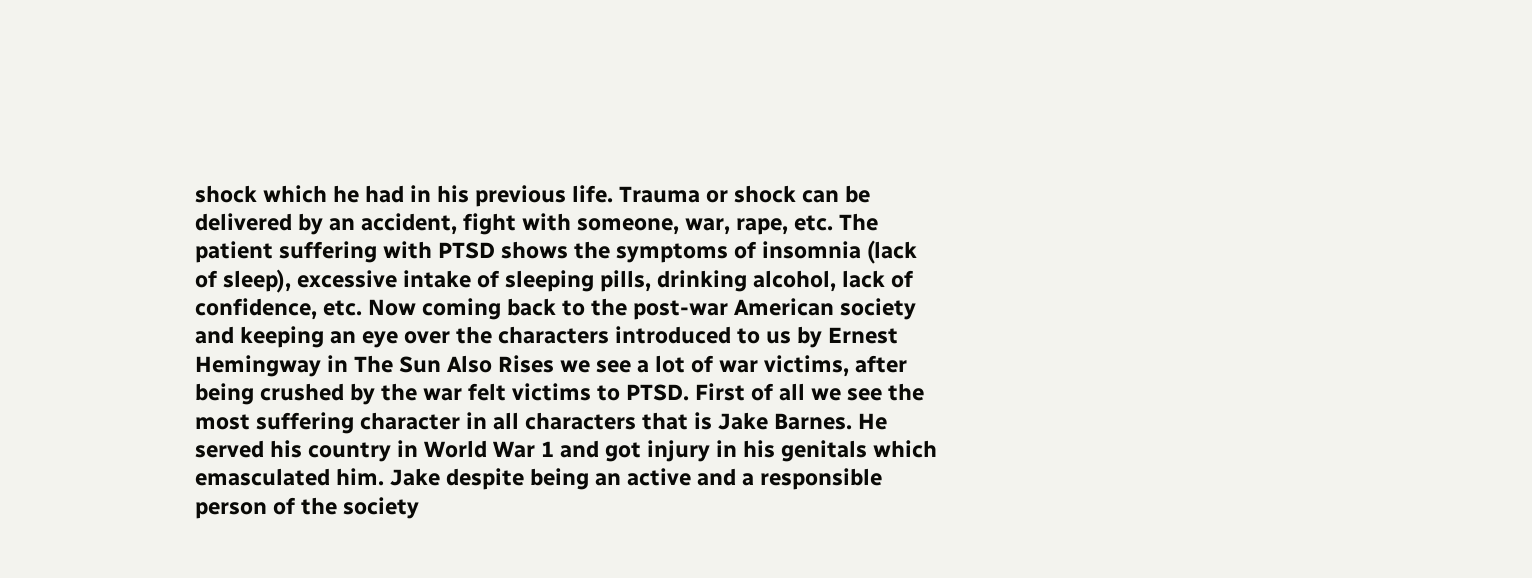shock which he had in his previous life. Trauma or shock can be delivered by an accident, fight with someone, war, rape, etc. The patient suffering with PTSD shows the symptoms of insomnia (lack of sleep), excessive intake of sleeping pills, drinking alcohol, lack of confidence, etc. Now coming back to the post-war American society and keeping an eye over the characters introduced to us by Ernest Hemingway in The Sun Also Rises we see a lot of war victims, after being crushed by the war felt victims to PTSD. First of all we see the most suffering character in all characters that is Jake Barnes. He served his country in World War 1 and got injury in his genitals which emasculated him. Jake despite being an active and a responsible person of the society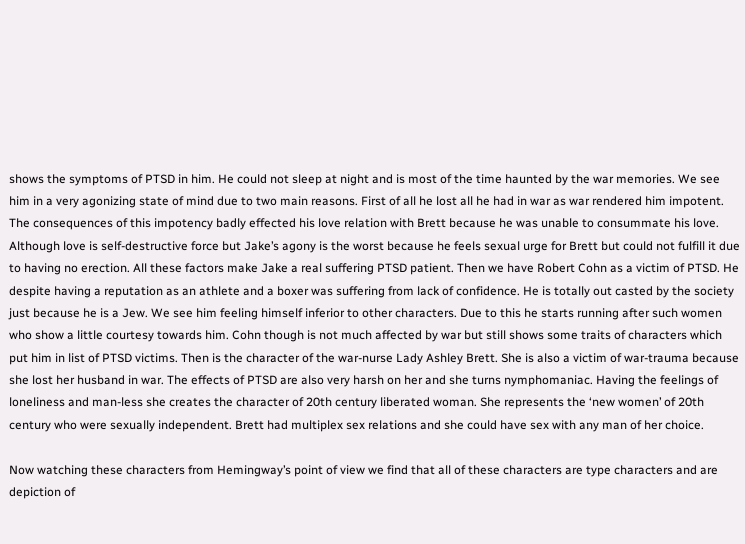shows the symptoms of PTSD in him. He could not sleep at night and is most of the time haunted by the war memories. We see him in a very agonizing state of mind due to two main reasons. First of all he lost all he had in war as war rendered him impotent. The consequences of this impotency badly effected his love relation with Brett because he was unable to consummate his love. Although love is self-destructive force but Jake’s agony is the worst because he feels sexual urge for Brett but could not fulfill it due to having no erection. All these factors make Jake a real suffering PTSD patient. Then we have Robert Cohn as a victim of PTSD. He despite having a reputation as an athlete and a boxer was suffering from lack of confidence. He is totally out casted by the society just because he is a Jew. We see him feeling himself inferior to other characters. Due to this he starts running after such women who show a little courtesy towards him. Cohn though is not much affected by war but still shows some traits of characters which put him in list of PTSD victims. Then is the character of the war-nurse Lady Ashley Brett. She is also a victim of war-trauma because she lost her husband in war. The effects of PTSD are also very harsh on her and she turns nymphomaniac. Having the feelings of loneliness and man-less she creates the character of 20th century liberated woman. She represents the ‘new women’ of 20th century who were sexually independent. Brett had multiplex sex relations and she could have sex with any man of her choice.

Now watching these characters from Hemingway’s point of view we find that all of these characters are type characters and are depiction of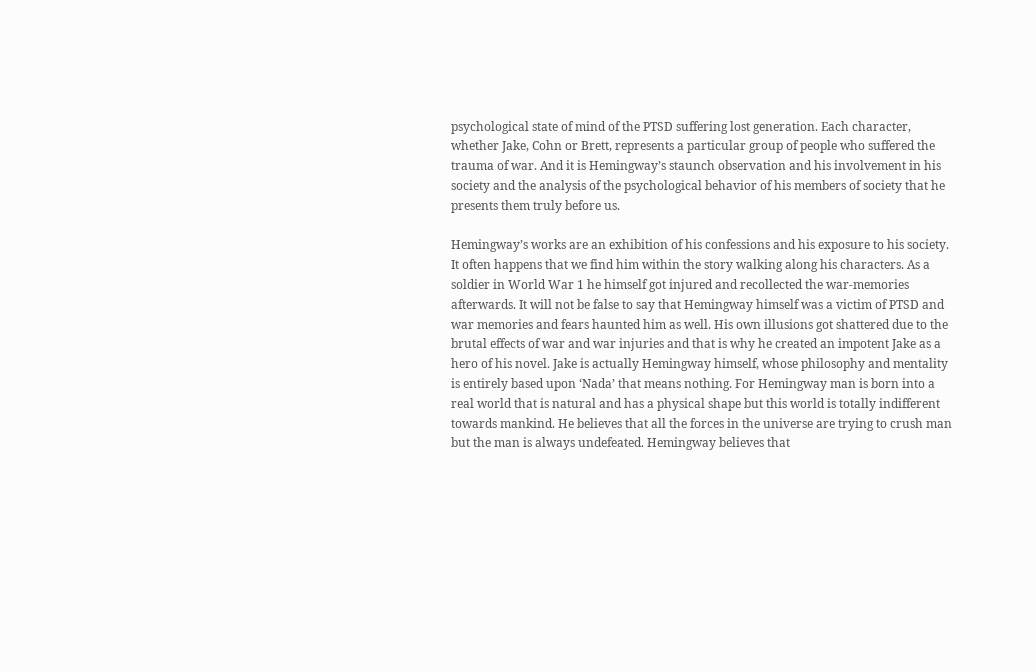psychological state of mind of the PTSD suffering lost generation. Each character, whether Jake, Cohn or Brett, represents a particular group of people who suffered the trauma of war. And it is Hemingway’s staunch observation and his involvement in his society and the analysis of the psychological behavior of his members of society that he presents them truly before us.

Hemingway’s works are an exhibition of his confessions and his exposure to his society. It often happens that we find him within the story walking along his characters. As a soldier in World War 1 he himself got injured and recollected the war-memories afterwards. It will not be false to say that Hemingway himself was a victim of PTSD and war memories and fears haunted him as well. His own illusions got shattered due to the brutal effects of war and war injuries and that is why he created an impotent Jake as a hero of his novel. Jake is actually Hemingway himself, whose philosophy and mentality is entirely based upon ‘Nada’ that means nothing. For Hemingway man is born into a real world that is natural and has a physical shape but this world is totally indifferent towards mankind. He believes that all the forces in the universe are trying to crush man but the man is always undefeated. Hemingway believes that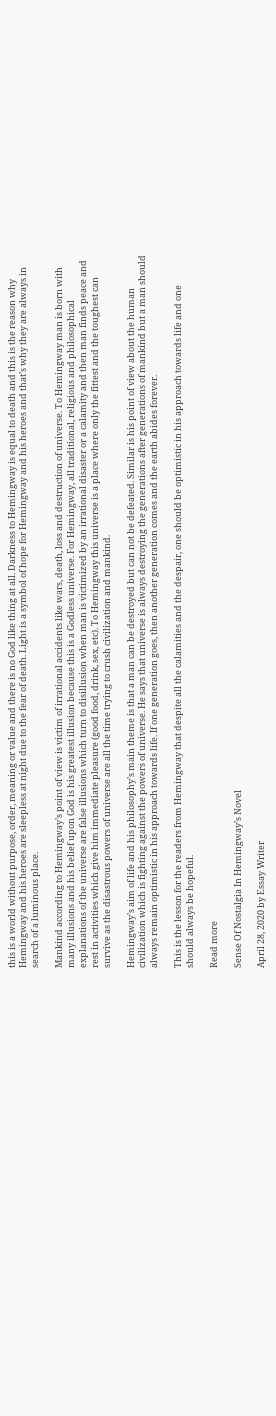this is a world without purpose, order, meaning or value and there is no God like thing at all. Darkness to Hemingway is equal to death and this is the reason why Hemingway and his heroes are sleepless at night due to the fear of death. Light is a symbol of hope for Hemingway and his heroes and that’s why they are always in search of a luminous place.

Mankind according to Hemingway’s point of view is victim of irrational accidents like wars, death, loss and destruction of universe. To Hemingway man is born with many illusions and his belief upon God is his greatest illusion because this is a Godless universe. For Hemingway, all traditional, religious and philosophical explanations of the universe are false illusions which turn to disillusion when man is victimized by an irrational disaster or a calamity and then man finds peace and rest in activities which give him immediate pleasure (good food, drink, sex, etc). To Hemingway this universe is a place where only the fittest and the toughest can survive as the disastrous powers of universe are all the time trying to crush civilization and mankind.

Hemingway’s aim of life and his philosophy’s main theme is that a man can be destroyed but can not be defeated. Similar is his point of view about the human civilization which is fighting against the powers of universe. He says that universe is always destroying the generations after generations of mankind but a man should always remain optimistic in his approach towards life. If one generation goes, then another generation comes and the earth abides forever.

This is the lesson for the readers from Hemingway that despite all the calamities and the despair, one should be optimistic in his approach towards life and one should always be hopeful.

Read more

Sense Of Nostalgia In Hemingway’s Novel

April 28, 2020 by Essay Writer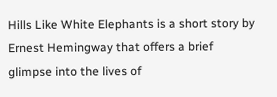Hills Like White Elephants is a short story by Ernest Hemingway that offers a brief glimpse into the lives of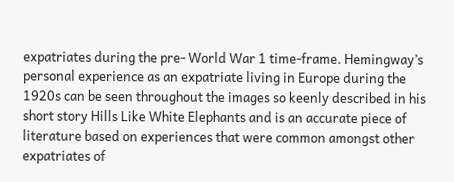expatriates during the pre- World War 1 time-frame. Hemingway’s personal experience as an expatriate living in Europe during the 1920s can be seen throughout the images so keenly described in his short story Hills Like White Elephants and is an accurate piece of literature based on experiences that were common amongst other expatriates of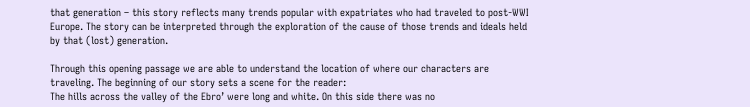that generation – this story reflects many trends popular with expatriates who had traveled to post-WWI Europe. The story can be interpreted through the exploration of the cause of those trends and ideals held by that (lost) generation.

Through this opening passage we are able to understand the location of where our characters are traveling. The beginning of our story sets a scene for the reader:
The hills across the valley of the Ebro’ were long and white. On this side there was no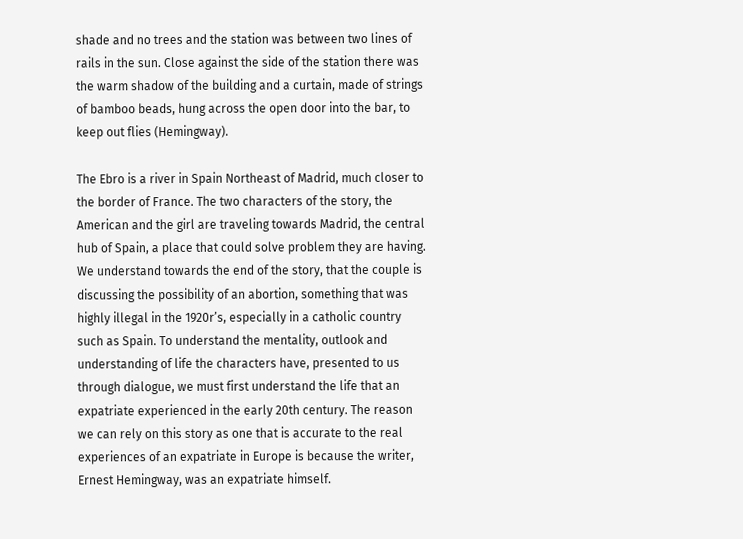shade and no trees and the station was between two lines of rails in the sun. Close against the side of the station there was the warm shadow of the building and a curtain, made of strings of bamboo beads, hung across the open door into the bar, to keep out flies (Hemingway).

The Ebro is a river in Spain Northeast of Madrid, much closer to the border of France. The two characters of the story, the American and the girl are traveling towards Madrid, the central hub of Spain, a place that could solve problem they are having. We understand towards the end of the story, that the couple is discussing the possibility of an abortion, something that was highly illegal in the 1920r’s, especially in a catholic country such as Spain. To understand the mentality, outlook and understanding of life the characters have, presented to us through dialogue, we must first understand the life that an expatriate experienced in the early 20th century. The reason we can rely on this story as one that is accurate to the real experiences of an expatriate in Europe is because the writer, Ernest Hemingway, was an expatriate himself.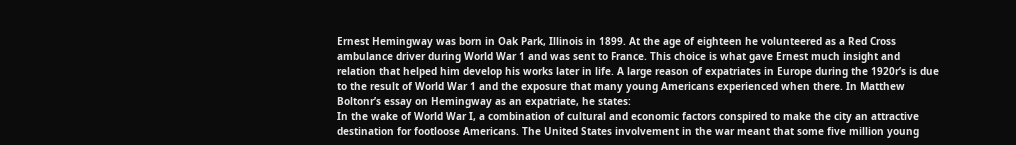Ernest Hemingway was born in Oak Park, Illinois in 1899. At the age of eighteen he volunteered as a Red Cross ambulance driver during World War 1 and was sent to France. This choice is what gave Ernest much insight and relation that helped him develop his works later in life. A large reason of expatriates in Europe during the 1920r’s is due to the result of World War 1 and the exposure that many young Americans experienced when there. In Matthew Boltonr’s essay on Hemingway as an expatriate, he states:
In the wake of World War I, a combination of cultural and economic factors conspired to make the city an attractive destination for footloose Americans. The United States involvement in the war meant that some five million young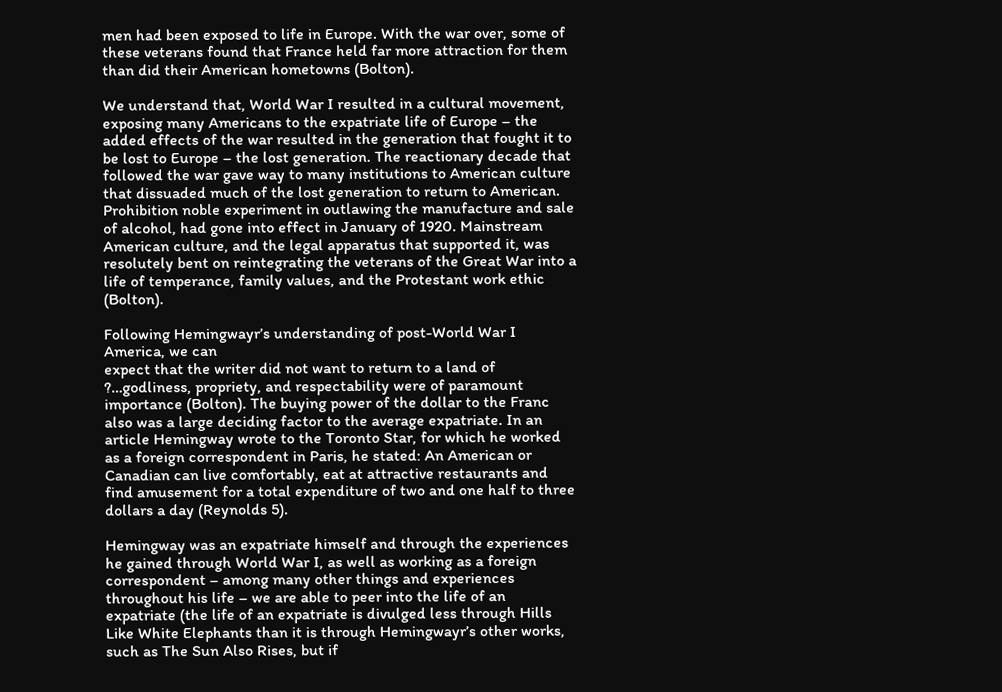men had been exposed to life in Europe. With the war over, some of these veterans found that France held far more attraction for them than did their American hometowns (Bolton).

We understand that, World War I resulted in a cultural movement, exposing many Americans to the expatriate life of Europe – the added effects of the war resulted in the generation that fought it to be lost to Europe – the lost generation. The reactionary decade that followed the war gave way to many institutions to American culture that dissuaded much of the lost generation to return to American.
Prohibition noble experiment in outlawing the manufacture and sale of alcohol, had gone into effect in January of 1920. Mainstream American culture, and the legal apparatus that supported it, was resolutely bent on reintegrating the veterans of the Great War into a life of temperance, family values, and the Protestant work ethic (Bolton).

Following Hemingwayr’s understanding of post-World War I America, we can
expect that the writer did not want to return to a land of ?…godliness, propriety, and respectability were of paramount importance (Bolton). The buying power of the dollar to the Franc also was a large deciding factor to the average expatriate. In an article Hemingway wrote to the Toronto Star, for which he worked as a foreign correspondent in Paris, he stated: An American or Canadian can live comfortably, eat at attractive restaurants and find amusement for a total expenditure of two and one half to three dollars a day (Reynolds 5).

Hemingway was an expatriate himself and through the experiences he gained through World War I, as well as working as a foreign correspondent – among many other things and experiences throughout his life – we are able to peer into the life of an expatriate (the life of an expatriate is divulged less through Hills Like White Elephants than it is through Hemingwayr’s other works, such as The Sun Also Rises, but if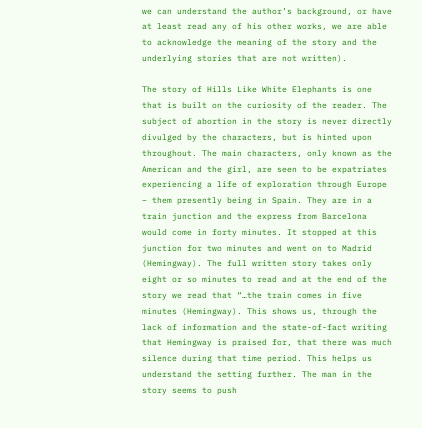we can understand the author’s background, or have at least read any of his other works, we are able to acknowledge the meaning of the story and the underlying stories that are not written).

The story of Hills Like White Elephants is one that is built on the curiosity of the reader. The subject of abortion in the story is never directly divulged by the characters, but is hinted upon throughout. The main characters, only known as the American and the girl, are seen to be expatriates experiencing a life of exploration through Europe – them presently being in Spain. They are in a train junction and the express from Barcelona would come in forty minutes. It stopped at this junction for two minutes and went on to Madrid (Hemingway). The full written story takes only eight or so minutes to read and at the end of the story we read that “…the train comes in five minutes (Hemingway). This shows us, through the lack of information and the state-of-fact writing that Hemingway is praised for, that there was much silence during that time period. This helps us understand the setting further. The man in the story seems to push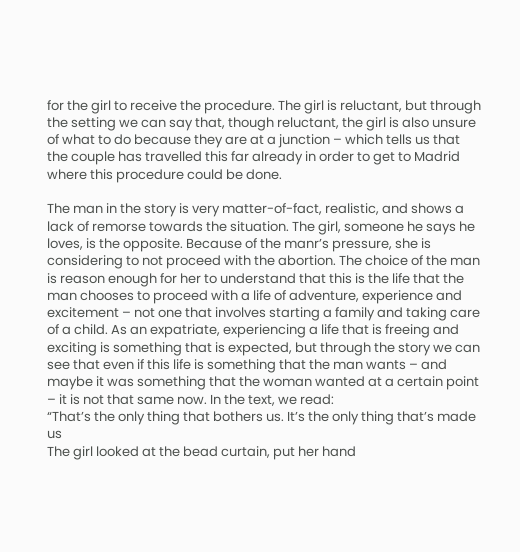for the girl to receive the procedure. The girl is reluctant, but through the setting we can say that, though reluctant, the girl is also unsure of what to do because they are at a junction – which tells us that the couple has travelled this far already in order to get to Madrid where this procedure could be done.

The man in the story is very matter-of-fact, realistic, and shows a lack of remorse towards the situation. The girl, someone he says he loves, is the opposite. Because of the manr’s pressure, she is considering to not proceed with the abortion. The choice of the man is reason enough for her to understand that this is the life that the man chooses to proceed with a life of adventure, experience and excitement – not one that involves starting a family and taking care of a child. As an expatriate, experiencing a life that is freeing and exciting is something that is expected, but through the story we can see that even if this life is something that the man wants – and maybe it was something that the woman wanted at a certain point – it is not that same now. In the text, we read:
“That’s the only thing that bothers us. It’s the only thing that’s made us
The girl looked at the bead curtain, put her hand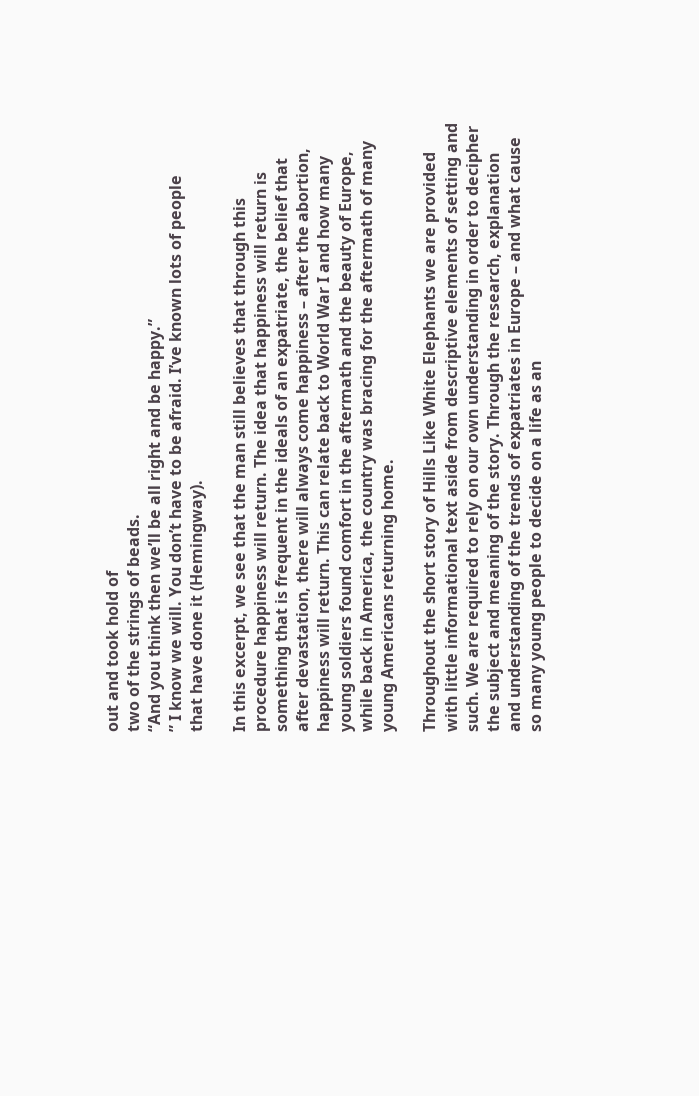out and took hold of
two of the strings of beads.
“And you think then we’ll be all right and be happy.”
” I know we will. You don’t have to be afraid. I’ve known lots of people
that have done it (Hemingway).

In this excerpt, we see that the man still believes that through this procedure happiness will return. The idea that happiness will return is something that is frequent in the ideals of an expatriate, the belief that after devastation, there will always come happiness – after the abortion, happiness will return. This can relate back to World War I and how many young soldiers found comfort in the aftermath and the beauty of Europe, while back in America, the country was bracing for the aftermath of many young Americans returning home.

Throughout the short story of Hills Like White Elephants we are provided with little informational text aside from descriptive elements of setting and such. We are required to rely on our own understanding in order to decipher the subject and meaning of the story. Through the research, explanation and understanding of the trends of expatriates in Europe – and what cause so many young people to decide on a life as an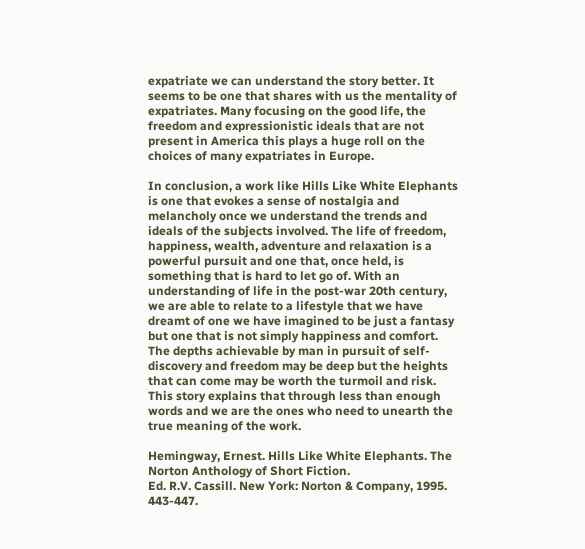expatriate we can understand the story better. It seems to be one that shares with us the mentality of expatriates. Many focusing on the good life, the freedom and expressionistic ideals that are not present in America this plays a huge roll on the choices of many expatriates in Europe.

In conclusion, a work like Hills Like White Elephants is one that evokes a sense of nostalgia and melancholy once we understand the trends and ideals of the subjects involved. The life of freedom, happiness, wealth, adventure and relaxation is a powerful pursuit and one that, once held, is something that is hard to let go of. With an understanding of life in the post-war 20th century, we are able to relate to a lifestyle that we have dreamt of one we have imagined to be just a fantasy but one that is not simply happiness and comfort. The depths achievable by man in pursuit of self-discovery and freedom may be deep but the heights that can come may be worth the turmoil and risk. This story explains that through less than enough words and we are the ones who need to unearth the true meaning of the work.

Hemingway, Ernest. Hills Like White Elephants. The Norton Anthology of Short Fiction.
Ed. R.V. Cassill. New York: Norton & Company, 1995. 443-447.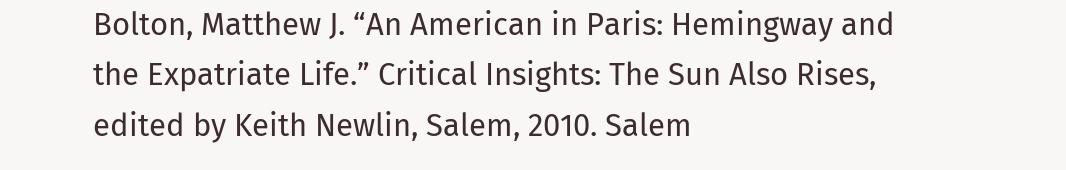Bolton, Matthew J. “An American in Paris: Hemingway and the Expatriate Life.” Critical Insights: The Sun Also Rises, edited by Keith Newlin, Salem, 2010. Salem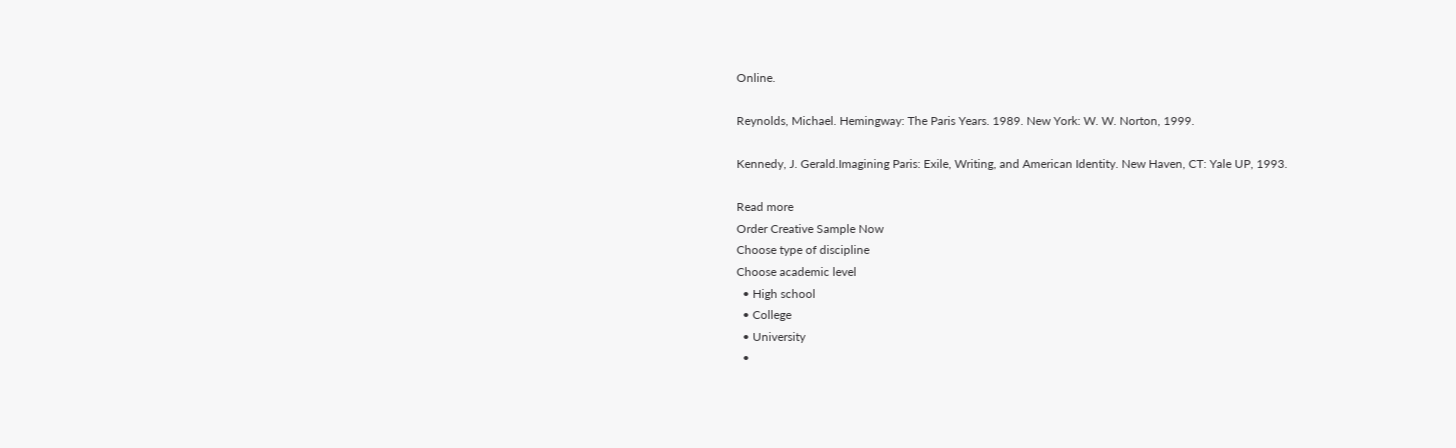Online.

Reynolds, Michael. Hemingway: The Paris Years. 1989. New York: W. W. Norton, 1999.

Kennedy, J. Gerald.Imagining Paris: Exile, Writing, and American Identity. New Haven, CT: Yale UP, 1993.

Read more
Order Creative Sample Now
Choose type of discipline
Choose academic level
  • High school
  • College
  • University
  •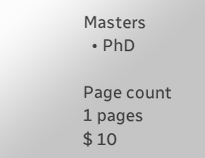Masters
  • PhD

Page count
1 pages
$ 10